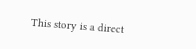This story is a direct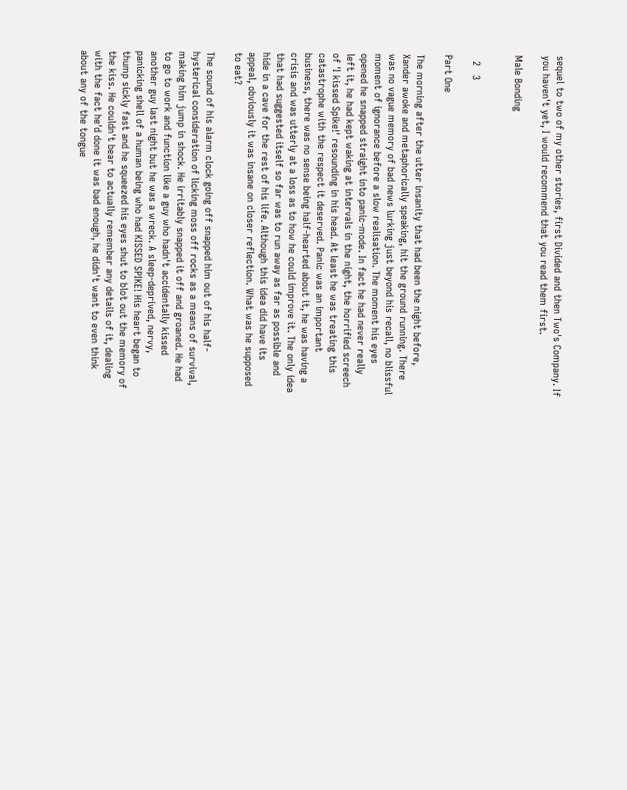sequel to two of my other stories, first Divided and then Two's Company. If you haven't yet, I would recommend that you read them first.

Male Bonding


  2   3

Part One

The morning after the utter insanity that had been the night before, Xander awoke and metaphorically speaking, hit the ground running. There was no vague memory of bad news lurking just beyond his recall, no blissful moment of ignorance before a slow realisation. The moment his eyes opened he snapped straight into panic-mode. In fact he had never really left it, he had kept waking at intervals in the night, the horrified screech of 'I kissed Spike!' resounding in his head. At least he was treating this catastrophe with the respect it deserved. Panic was an important business, there was no sense being half-hearted about it, he was having a crisis and was utterly at a loss as to how he could improve it. The only idea that had suggested itself so far was to run away as far as possible and hide in a cave for the rest of his life. Although this idea did have its appeal, obviously it was insane on closer reflection. What was he supposed to eat?

The sound of his alarm clock going off snapped him out of his half-hysterical consideration of licking moss off rocks as a means of survival, making him jump in shock. He irritably snapped it off and groaned. He had to go to work and function like a guy who hadn't accidentally kissed another guy last night but he was a wreck. A sleep-deprived, nervy, panicking shell of a human being who had KISSED SPIKE! His heart began to thump sickly fast and he squeezed his eyes shut to blot out the memory of the kiss. He couldn't bear to actually remember any details of it, dealing with the fact he'd done it was bad enough, he didn't want to even think about any of the tongue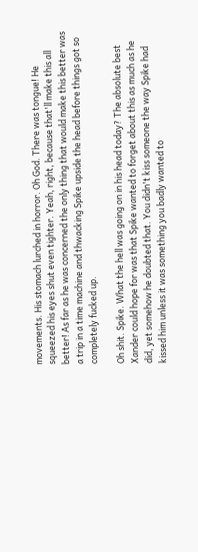movements. His stomach lurched in horror. Oh God. There was tongue! He squeezed his eyes shut even tighter. Yeah, right, because that'll make this all better! As far as he was concerned the only thing that would make this better was a trip in a time machine and thwacking Spike upside the head before things got so completely fucked up.

Oh shit. Spike. What the hell was going on in his head today? The absolute best Xander could hope for was that Spike wanted to forget about this as much as he did, yet somehow he doubted that. You didn't kiss someone the way Spike had kissed him unless it was something you badly wanted to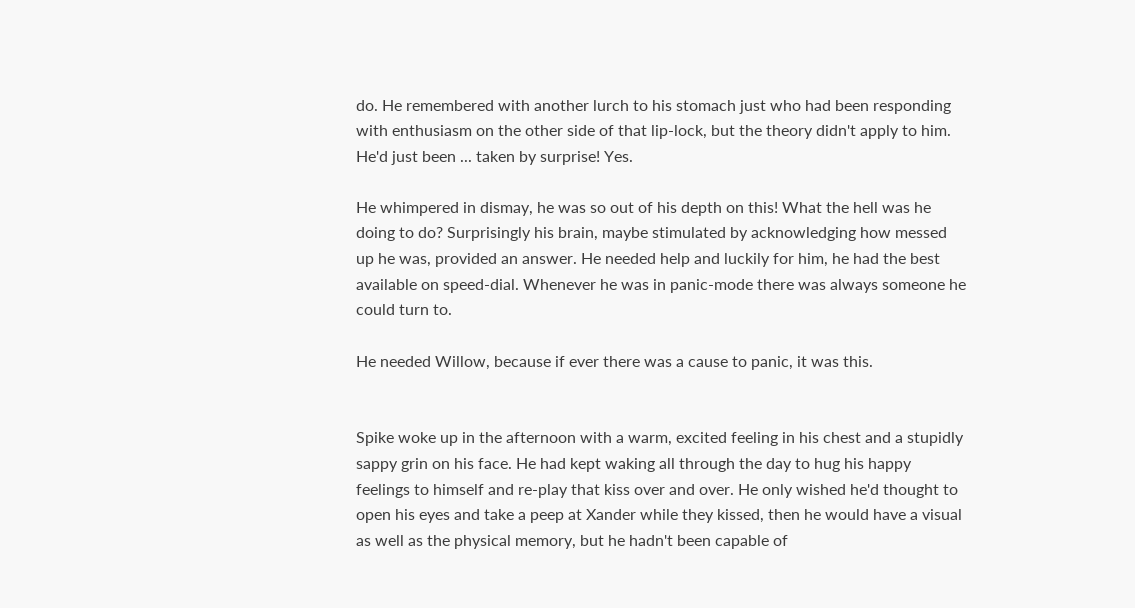do. He remembered with another lurch to his stomach just who had been responding with enthusiasm on the other side of that lip-lock, but the theory didn't apply to him. He'd just been ... taken by surprise! Yes.

He whimpered in dismay, he was so out of his depth on this! What the hell was he doing to do? Surprisingly his brain, maybe stimulated by acknowledging how messed up he was, provided an answer. He needed help and luckily for him, he had the best available on speed-dial. Whenever he was in panic-mode there was always someone he could turn to.

He needed Willow, because if ever there was a cause to panic, it was this.


Spike woke up in the afternoon with a warm, excited feeling in his chest and a stupidly sappy grin on his face. He had kept waking all through the day to hug his happy feelings to himself and re-play that kiss over and over. He only wished he'd thought to open his eyes and take a peep at Xander while they kissed, then he would have a visual as well as the physical memory, but he hadn't been capable of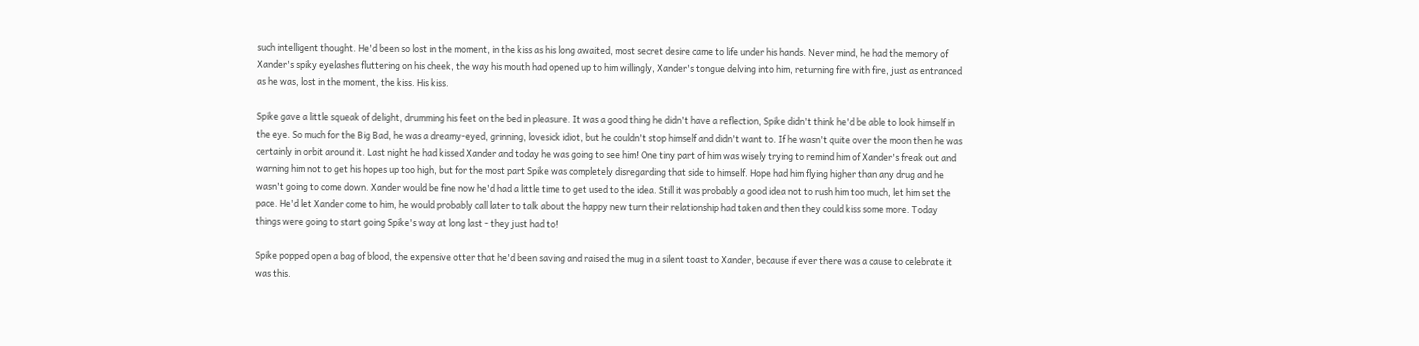such intelligent thought. He'd been so lost in the moment, in the kiss as his long awaited, most secret desire came to life under his hands. Never mind, he had the memory of Xander's spiky eyelashes fluttering on his cheek, the way his mouth had opened up to him willingly, Xander's tongue delving into him, returning fire with fire, just as entranced as he was, lost in the moment, the kiss. His kiss.

Spike gave a little squeak of delight, drumming his feet on the bed in pleasure. It was a good thing he didn't have a reflection, Spike didn't think he'd be able to look himself in the eye. So much for the Big Bad, he was a dreamy-eyed, grinning, lovesick idiot, but he couldn't stop himself and didn't want to. If he wasn't quite over the moon then he was certainly in orbit around it. Last night he had kissed Xander and today he was going to see him! One tiny part of him was wisely trying to remind him of Xander's freak out and warning him not to get his hopes up too high, but for the most part Spike was completely disregarding that side to himself. Hope had him flying higher than any drug and he wasn't going to come down. Xander would be fine now he'd had a little time to get used to the idea. Still it was probably a good idea not to rush him too much, let him set the pace. He'd let Xander come to him, he would probably call later to talk about the happy new turn their relationship had taken and then they could kiss some more. Today things were going to start going Spike's way at long last - they just had to!

Spike popped open a bag of blood, the expensive otter that he'd been saving and raised the mug in a silent toast to Xander, because if ever there was a cause to celebrate it was this.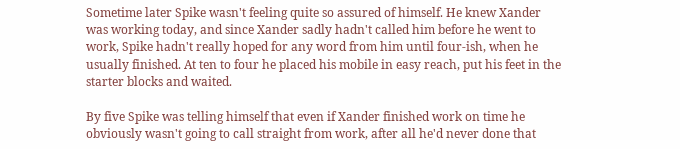Sometime later Spike wasn't feeling quite so assured of himself. He knew Xander was working today, and since Xander sadly hadn't called him before he went to work, Spike hadn't really hoped for any word from him until four-ish, when he usually finished. At ten to four he placed his mobile in easy reach, put his feet in the starter blocks and waited.

By five Spike was telling himself that even if Xander finished work on time he obviously wasn't going to call straight from work, after all he'd never done that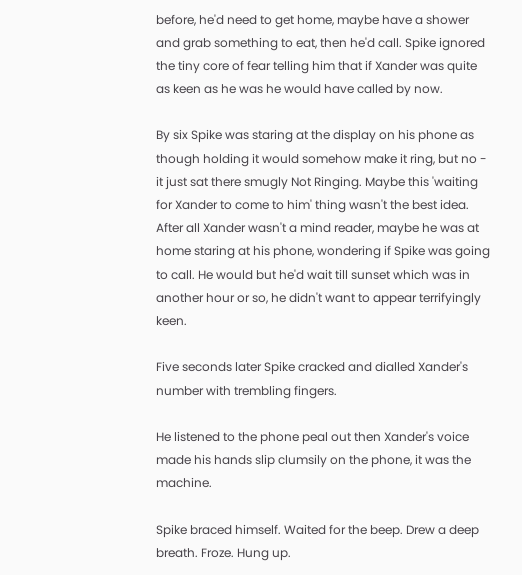before, he'd need to get home, maybe have a shower and grab something to eat, then he'd call. Spike ignored the tiny core of fear telling him that if Xander was quite as keen as he was he would have called by now.

By six Spike was staring at the display on his phone as though holding it would somehow make it ring, but no - it just sat there smugly Not Ringing. Maybe this 'waiting for Xander to come to him' thing wasn't the best idea. After all Xander wasn't a mind reader, maybe he was at home staring at his phone, wondering if Spike was going to call. He would but he'd wait till sunset which was in another hour or so, he didn't want to appear terrifyingly keen.

Five seconds later Spike cracked and dialled Xander's number with trembling fingers.

He listened to the phone peal out then Xander's voice made his hands slip clumsily on the phone, it was the machine.

Spike braced himself. Waited for the beep. Drew a deep breath. Froze. Hung up.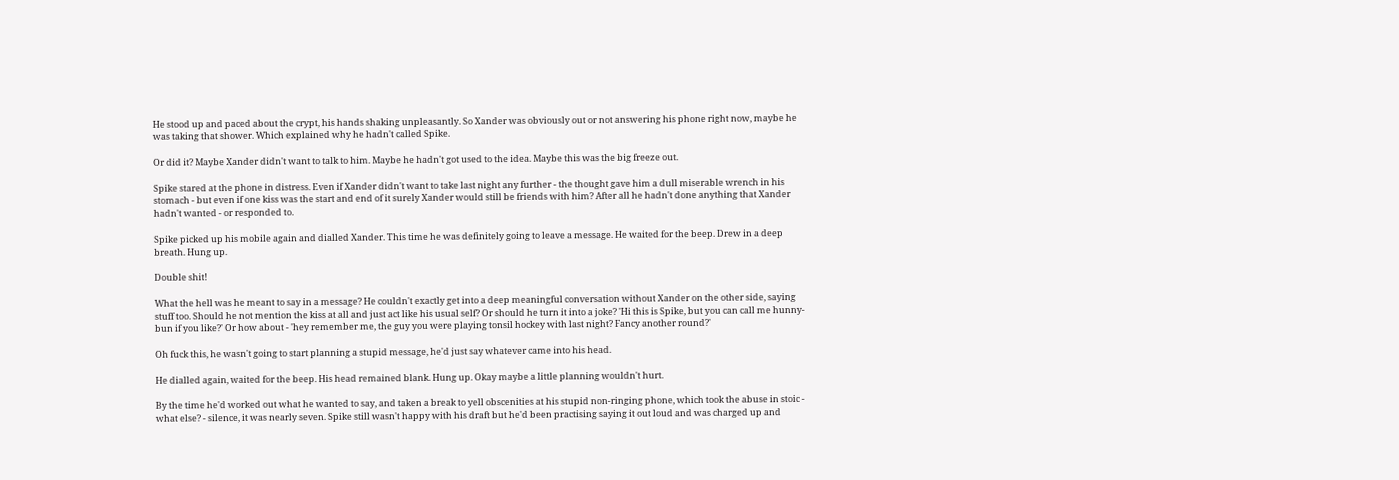He stood up and paced about the crypt, his hands shaking unpleasantly. So Xander was obviously out or not answering his phone right now, maybe he was taking that shower. Which explained why he hadn't called Spike.

Or did it? Maybe Xander didn't want to talk to him. Maybe he hadn't got used to the idea. Maybe this was the big freeze out.

Spike stared at the phone in distress. Even if Xander didn't want to take last night any further - the thought gave him a dull miserable wrench in his stomach - but even if one kiss was the start and end of it surely Xander would still be friends with him? After all he hadn't done anything that Xander hadn't wanted - or responded to.

Spike picked up his mobile again and dialled Xander. This time he was definitely going to leave a message. He waited for the beep. Drew in a deep breath. Hung up.

Double shit!

What the hell was he meant to say in a message? He couldn't exactly get into a deep meaningful conversation without Xander on the other side, saying stuff too. Should he not mention the kiss at all and just act like his usual self? Or should he turn it into a joke? 'Hi this is Spike, but you can call me hunny-bun if you like?' Or how about - 'hey remember me, the guy you were playing tonsil hockey with last night? Fancy another round?'

Oh fuck this, he wasn't going to start planning a stupid message, he'd just say whatever came into his head.

He dialled again, waited for the beep. His head remained blank. Hung up. Okay maybe a little planning wouldn't hurt.

By the time he'd worked out what he wanted to say, and taken a break to yell obscenities at his stupid non-ringing phone, which took the abuse in stoic - what else? - silence, it was nearly seven. Spike still wasn't happy with his draft but he'd been practising saying it out loud and was charged up and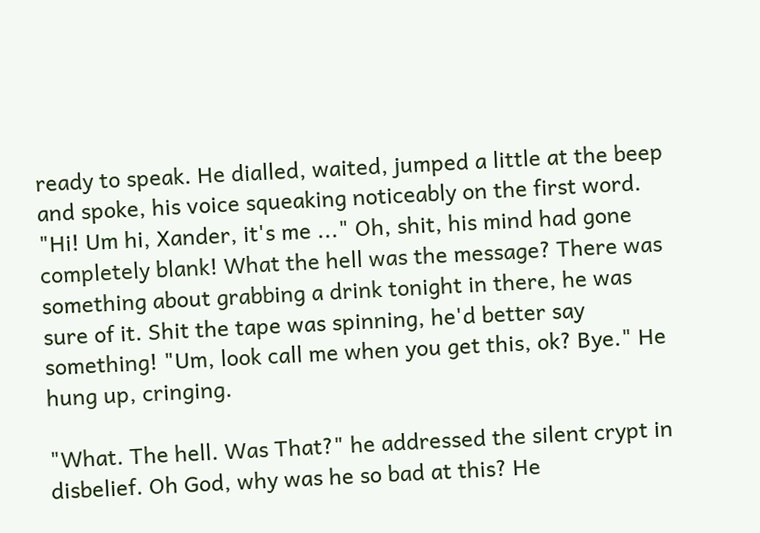ready to speak. He dialled, waited, jumped a little at the beep and spoke, his voice squeaking noticeably on the first word. "Hi! Um hi, Xander, it's me ..." Oh, shit, his mind had gone completely blank! What the hell was the message? There was something about grabbing a drink tonight in there, he was sure of it. Shit the tape was spinning, he'd better say something! "Um, look call me when you get this, ok? Bye." He hung up, cringing.

"What. The hell. Was That?" he addressed the silent crypt in disbelief. Oh God, why was he so bad at this? He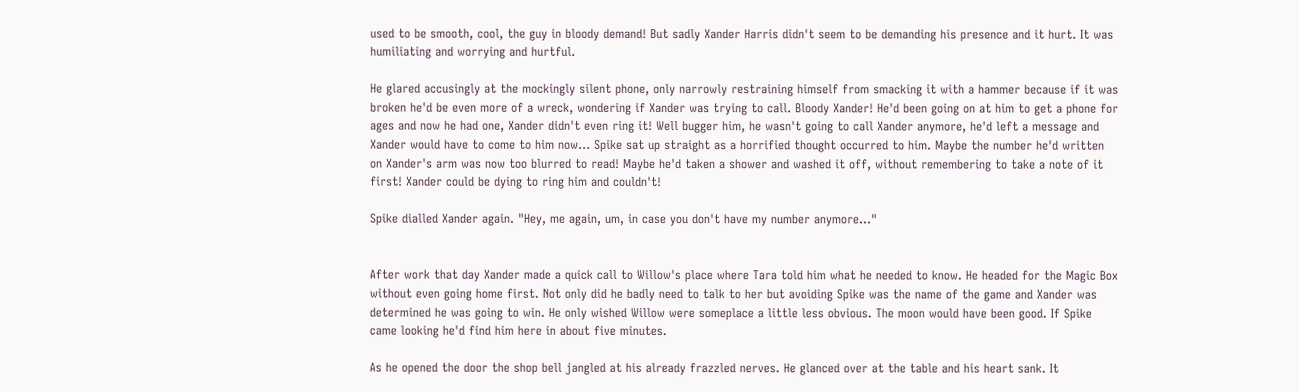used to be smooth, cool, the guy in bloody demand! But sadly Xander Harris didn't seem to be demanding his presence and it hurt. It was humiliating and worrying and hurtful.

He glared accusingly at the mockingly silent phone, only narrowly restraining himself from smacking it with a hammer because if it was broken he'd be even more of a wreck, wondering if Xander was trying to call. Bloody Xander! He'd been going on at him to get a phone for ages and now he had one, Xander didn't even ring it! Well bugger him, he wasn't going to call Xander anymore, he'd left a message and Xander would have to come to him now... Spike sat up straight as a horrified thought occurred to him. Maybe the number he'd written on Xander's arm was now too blurred to read! Maybe he'd taken a shower and washed it off, without remembering to take a note of it first! Xander could be dying to ring him and couldn't!

Spike dialled Xander again. "Hey, me again, um, in case you don't have my number anymore..."


After work that day Xander made a quick call to Willow's place where Tara told him what he needed to know. He headed for the Magic Box without even going home first. Not only did he badly need to talk to her but avoiding Spike was the name of the game and Xander was determined he was going to win. He only wished Willow were someplace a little less obvious. The moon would have been good. If Spike came looking he'd find him here in about five minutes.

As he opened the door the shop bell jangled at his already frazzled nerves. He glanced over at the table and his heart sank. It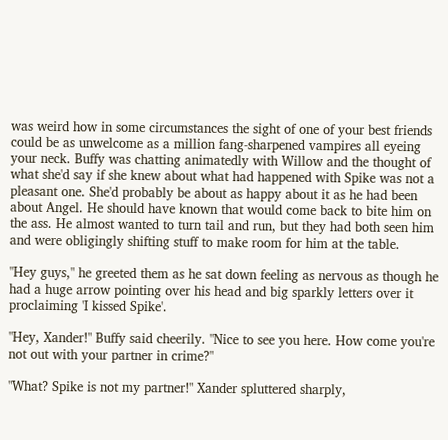was weird how in some circumstances the sight of one of your best friends could be as unwelcome as a million fang-sharpened vampires all eyeing your neck. Buffy was chatting animatedly with Willow and the thought of what she'd say if she knew about what had happened with Spike was not a pleasant one. She'd probably be about as happy about it as he had been about Angel. He should have known that would come back to bite him on the ass. He almost wanted to turn tail and run, but they had both seen him and were obligingly shifting stuff to make room for him at the table.

"Hey guys," he greeted them as he sat down feeling as nervous as though he had a huge arrow pointing over his head and big sparkly letters over it proclaiming 'I kissed Spike'.

"Hey, Xander!" Buffy said cheerily. "Nice to see you here. How come you're not out with your partner in crime?"

"What? Spike is not my partner!" Xander spluttered sharply,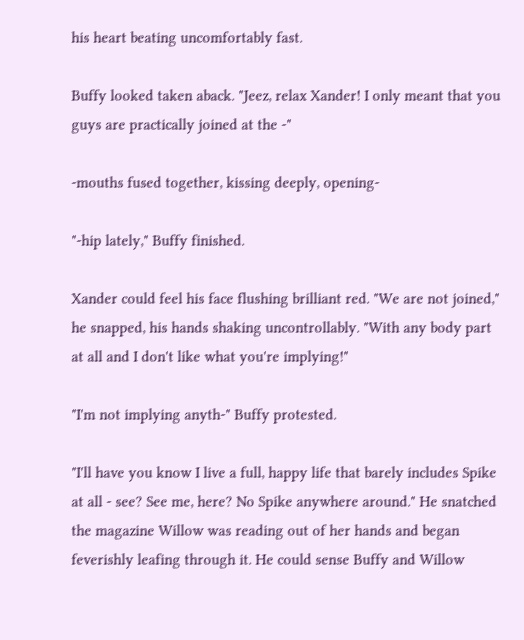his heart beating uncomfortably fast.

Buffy looked taken aback. "Jeez, relax Xander! I only meant that you guys are practically joined at the -"

-mouths fused together, kissing deeply, opening-

"-hip lately," Buffy finished.

Xander could feel his face flushing brilliant red. "We are not joined," he snapped, his hands shaking uncontrollably. "With any body part at all and I don't like what you're implying!"

"I'm not implying anyth-" Buffy protested.

"I'll have you know I live a full, happy life that barely includes Spike at all - see? See me, here? No Spike anywhere around." He snatched the magazine Willow was reading out of her hands and began feverishly leafing through it. He could sense Buffy and Willow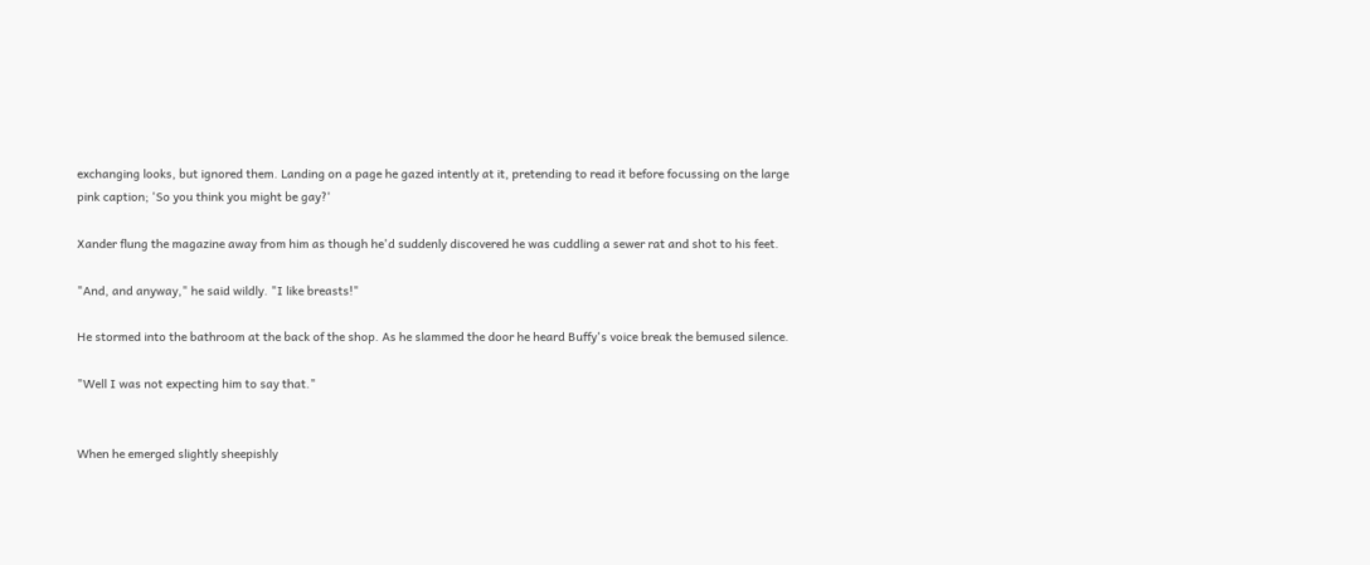exchanging looks, but ignored them. Landing on a page he gazed intently at it, pretending to read it before focussing on the large pink caption; 'So you think you might be gay?'

Xander flung the magazine away from him as though he'd suddenly discovered he was cuddling a sewer rat and shot to his feet.

"And, and anyway," he said wildly. "I like breasts!"

He stormed into the bathroom at the back of the shop. As he slammed the door he heard Buffy's voice break the bemused silence.

"Well I was not expecting him to say that."


When he emerged slightly sheepishly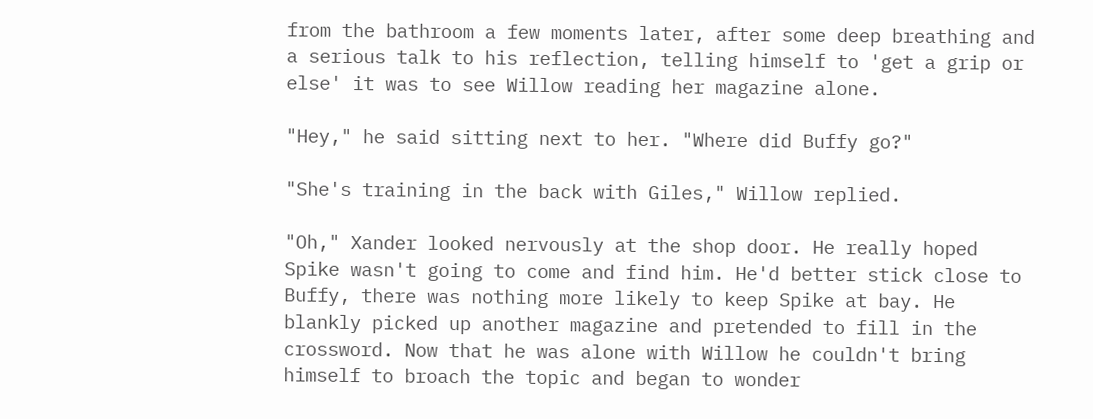from the bathroom a few moments later, after some deep breathing and a serious talk to his reflection, telling himself to 'get a grip or else' it was to see Willow reading her magazine alone.

"Hey," he said sitting next to her. "Where did Buffy go?"

"She's training in the back with Giles," Willow replied.

"Oh," Xander looked nervously at the shop door. He really hoped Spike wasn't going to come and find him. He'd better stick close to Buffy, there was nothing more likely to keep Spike at bay. He blankly picked up another magazine and pretended to fill in the crossword. Now that he was alone with Willow he couldn't bring himself to broach the topic and began to wonder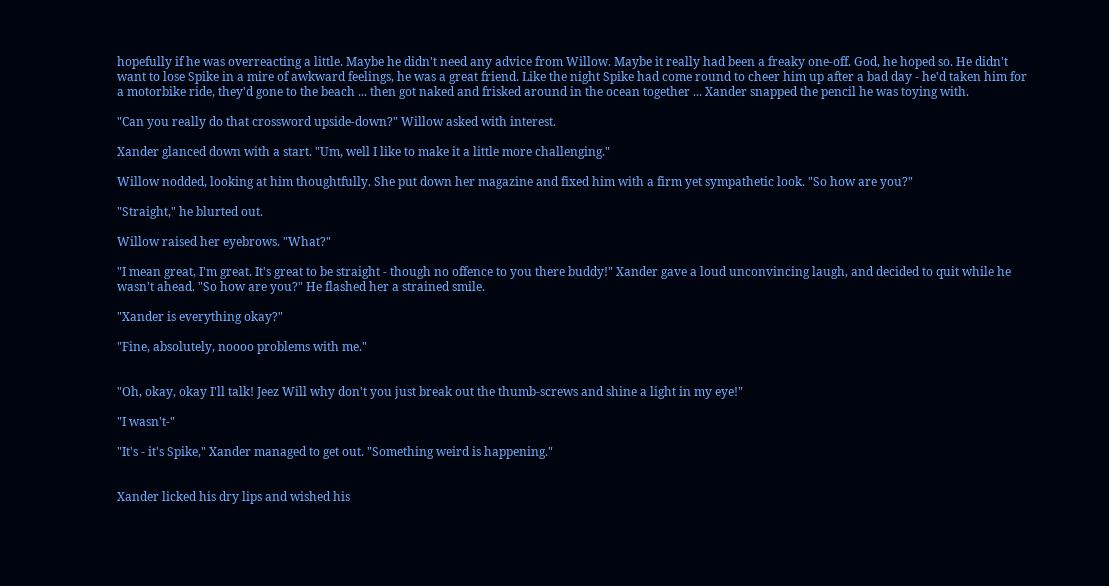hopefully if he was overreacting a little. Maybe he didn't need any advice from Willow. Maybe it really had been a freaky one-off. God, he hoped so. He didn't want to lose Spike in a mire of awkward feelings, he was a great friend. Like the night Spike had come round to cheer him up after a bad day - he'd taken him for a motorbike ride, they'd gone to the beach ... then got naked and frisked around in the ocean together ... Xander snapped the pencil he was toying with.

"Can you really do that crossword upside-down?" Willow asked with interest.

Xander glanced down with a start. "Um, well I like to make it a little more challenging."

Willow nodded, looking at him thoughtfully. She put down her magazine and fixed him with a firm yet sympathetic look. "So how are you?"

"Straight," he blurted out.

Willow raised her eyebrows. "What?"

"I mean great, I'm great. It's great to be straight - though no offence to you there buddy!" Xander gave a loud unconvincing laugh, and decided to quit while he wasn't ahead. "So how are you?" He flashed her a strained smile.

"Xander is everything okay?"

"Fine, absolutely, noooo problems with me."


"Oh, okay, okay I'll talk! Jeez Will why don't you just break out the thumb-screws and shine a light in my eye!"

"I wasn't-"

"It's - it's Spike," Xander managed to get out. "Something weird is happening."


Xander licked his dry lips and wished his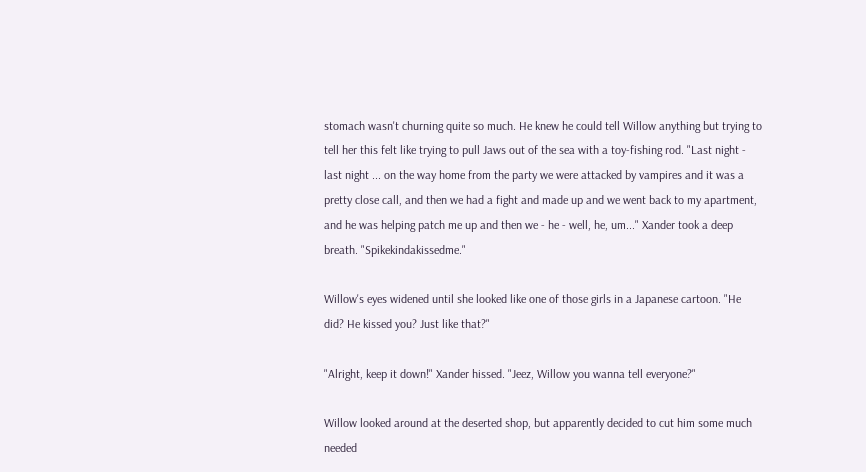stomach wasn't churning quite so much. He knew he could tell Willow anything but trying to tell her this felt like trying to pull Jaws out of the sea with a toy-fishing rod. "Last night - last night ... on the way home from the party we were attacked by vampires and it was a pretty close call, and then we had a fight and made up and we went back to my apartment, and he was helping patch me up and then we - he - well, he, um..." Xander took a deep breath. "Spikekindakissedme."

Willow's eyes widened until she looked like one of those girls in a Japanese cartoon. "He did? He kissed you? Just like that?"

"Alright, keep it down!" Xander hissed. "Jeez, Willow you wanna tell everyone?"

Willow looked around at the deserted shop, but apparently decided to cut him some much needed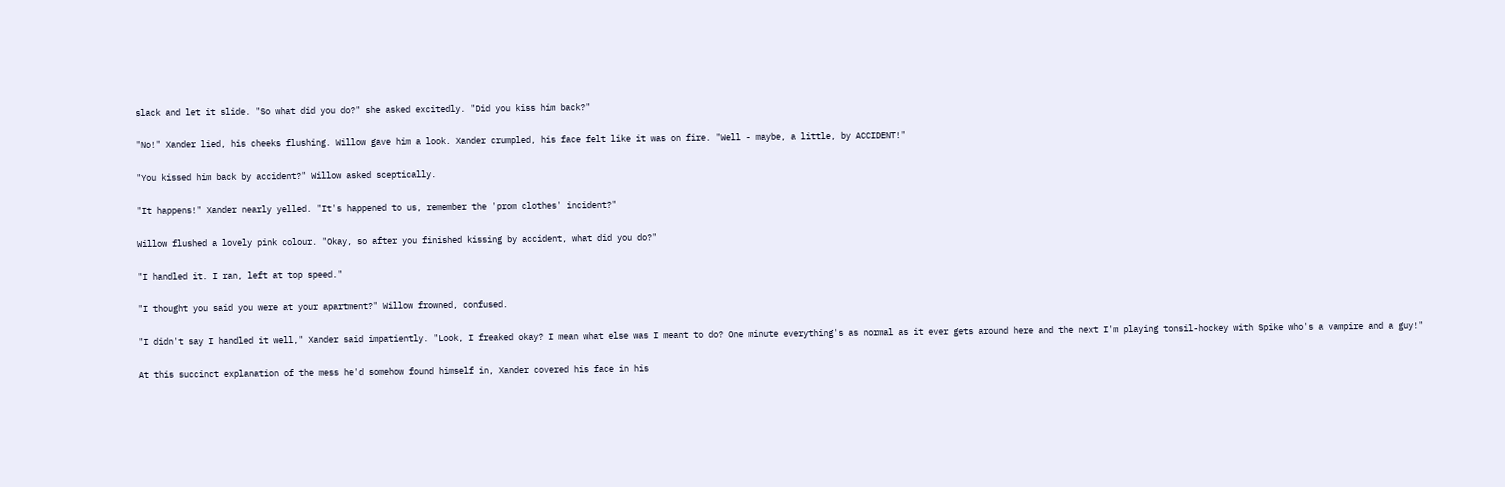slack and let it slide. "So what did you do?" she asked excitedly. "Did you kiss him back?"

"No!" Xander lied, his cheeks flushing. Willow gave him a look. Xander crumpled, his face felt like it was on fire. "Well - maybe, a little, by ACCIDENT!"

"You kissed him back by accident?" Willow asked sceptically.

"It happens!" Xander nearly yelled. "It's happened to us, remember the 'prom clothes' incident?"

Willow flushed a lovely pink colour. "Okay, so after you finished kissing by accident, what did you do?"

"I handled it. I ran, left at top speed."

"I thought you said you were at your apartment?" Willow frowned, confused.

"I didn't say I handled it well," Xander said impatiently. "Look, I freaked okay? I mean what else was I meant to do? One minute everything's as normal as it ever gets around here and the next I'm playing tonsil-hockey with Spike who's a vampire and a guy!"

At this succinct explanation of the mess he'd somehow found himself in, Xander covered his face in his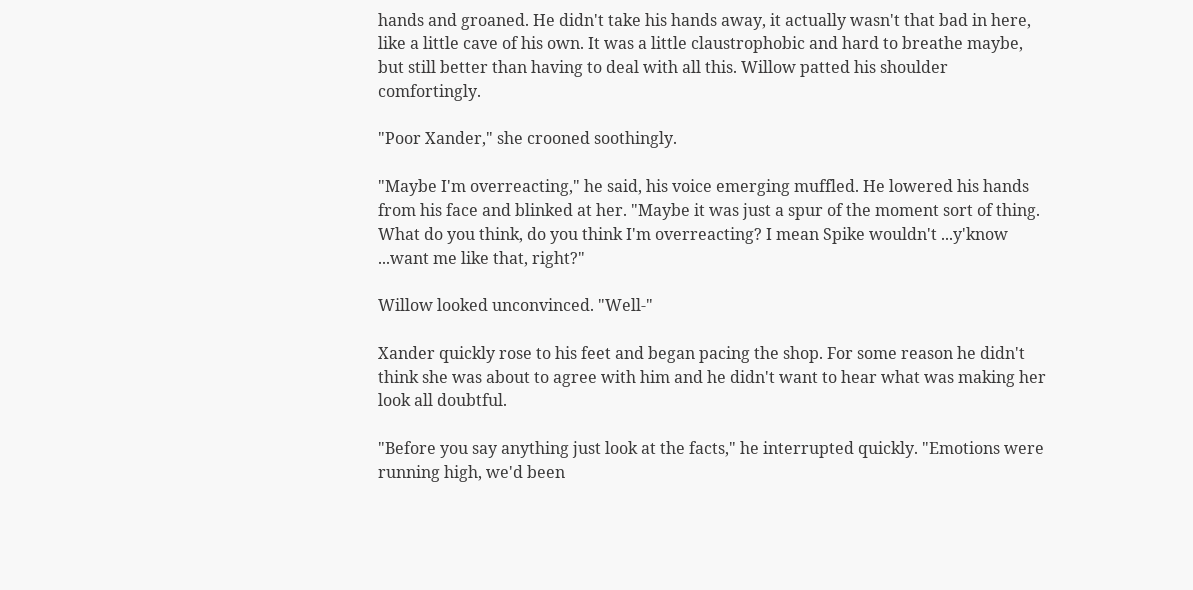hands and groaned. He didn't take his hands away, it actually wasn't that bad in here, like a little cave of his own. It was a little claustrophobic and hard to breathe maybe, but still better than having to deal with all this. Willow patted his shoulder comfortingly.

"Poor Xander," she crooned soothingly.

"Maybe I'm overreacting," he said, his voice emerging muffled. He lowered his hands from his face and blinked at her. "Maybe it was just a spur of the moment sort of thing. What do you think, do you think I'm overreacting? I mean Spike wouldn't ...y'know ...want me like that, right?"

Willow looked unconvinced. "Well-"

Xander quickly rose to his feet and began pacing the shop. For some reason he didn't think she was about to agree with him and he didn't want to hear what was making her look all doubtful.

"Before you say anything just look at the facts," he interrupted quickly. "Emotions were running high, we'd been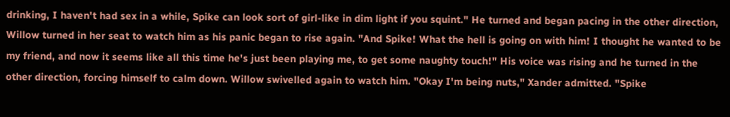drinking, I haven't had sex in a while, Spike can look sort of girl-like in dim light if you squint." He turned and began pacing in the other direction, Willow turned in her seat to watch him as his panic began to rise again. "And Spike! What the hell is going on with him! I thought he wanted to be my friend, and now it seems like all this time he's just been playing me, to get some naughty touch!" His voice was rising and he turned in the other direction, forcing himself to calm down. Willow swivelled again to watch him. "Okay I'm being nuts," Xander admitted. "Spike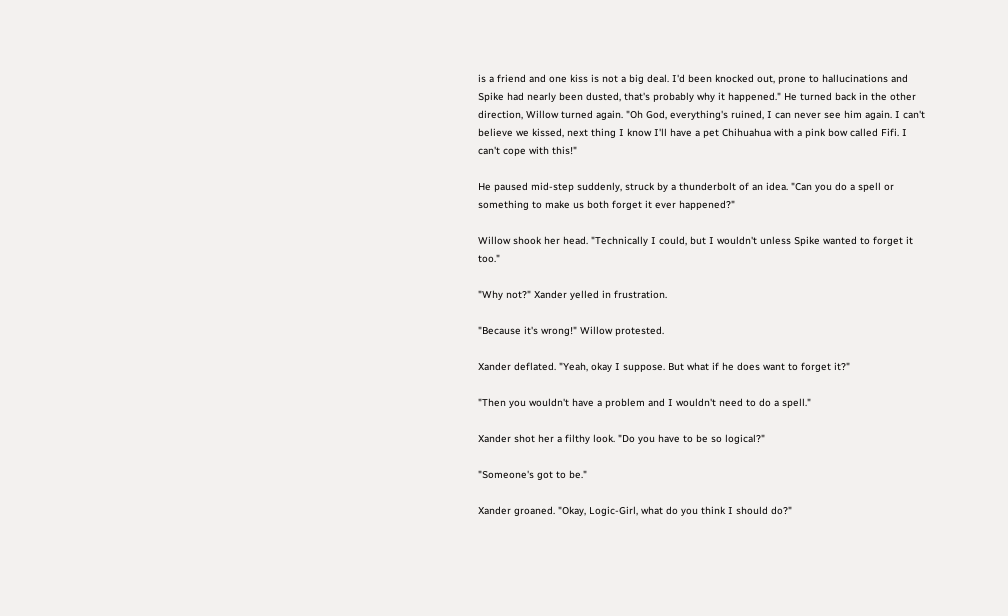is a friend and one kiss is not a big deal. I'd been knocked out, prone to hallucinations and Spike had nearly been dusted, that's probably why it happened." He turned back in the other direction, Willow turned again. "Oh God, everything's ruined, I can never see him again. I can't believe we kissed, next thing I know I'll have a pet Chihuahua with a pink bow called Fifi. I can't cope with this!"

He paused mid-step suddenly, struck by a thunderbolt of an idea. "Can you do a spell or something to make us both forget it ever happened?"

Willow shook her head. "Technically I could, but I wouldn't unless Spike wanted to forget it too."

"Why not?" Xander yelled in frustration.

"Because it's wrong!" Willow protested.

Xander deflated. "Yeah, okay I suppose. But what if he does want to forget it?"

"Then you wouldn't have a problem and I wouldn't need to do a spell."

Xander shot her a filthy look. "Do you have to be so logical?"

"Someone's got to be."

Xander groaned. "Okay, Logic-Girl, what do you think I should do?"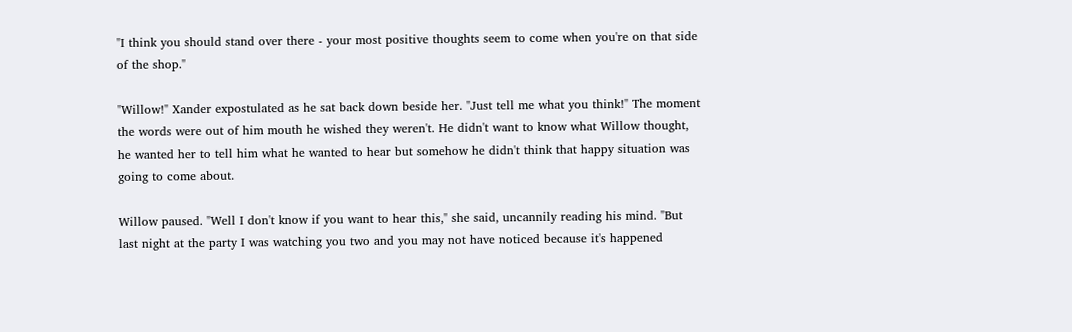"I think you should stand over there - your most positive thoughts seem to come when you're on that side of the shop."

"Willow!" Xander expostulated as he sat back down beside her. "Just tell me what you think!" The moment the words were out of him mouth he wished they weren't. He didn't want to know what Willow thought, he wanted her to tell him what he wanted to hear but somehow he didn't think that happy situation was going to come about.

Willow paused. "Well I don't know if you want to hear this," she said, uncannily reading his mind. "But last night at the party I was watching you two and you may not have noticed because it's happened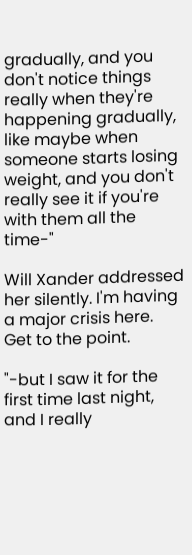gradually, and you don't notice things really when they're happening gradually, like maybe when someone starts losing weight, and you don't really see it if you're with them all the time-"

Will Xander addressed her silently. I'm having a major crisis here. Get to the point.

"-but I saw it for the first time last night, and I really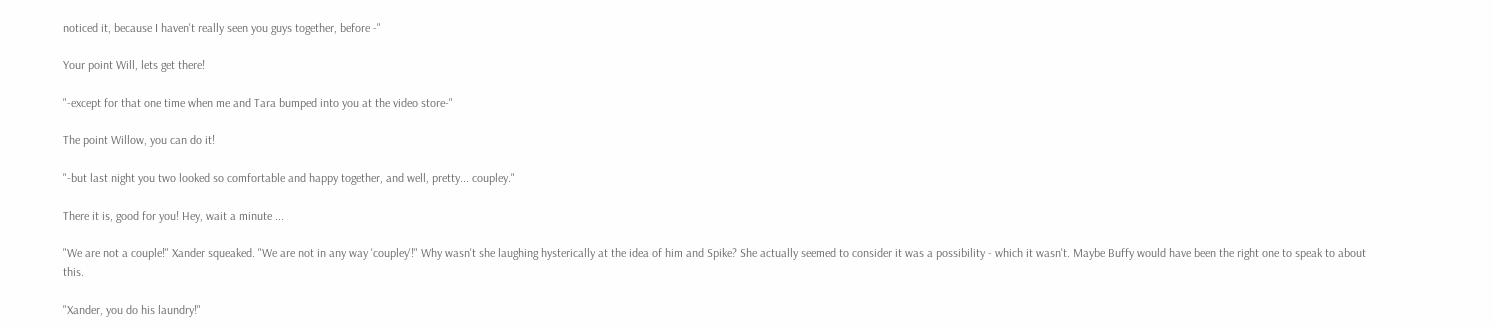noticed it, because I haven't really seen you guys together, before -"

Your point Will, lets get there!

"-except for that one time when me and Tara bumped into you at the video store-"

The point Willow, you can do it!

"-but last night you two looked so comfortable and happy together, and well, pretty... coupley."

There it is, good for you! Hey, wait a minute ...

"We are not a couple!" Xander squeaked. "We are not in any way 'coupley'!" Why wasn't she laughing hysterically at the idea of him and Spike? She actually seemed to consider it was a possibility - which it wasn't. Maybe Buffy would have been the right one to speak to about this.

"Xander, you do his laundry!"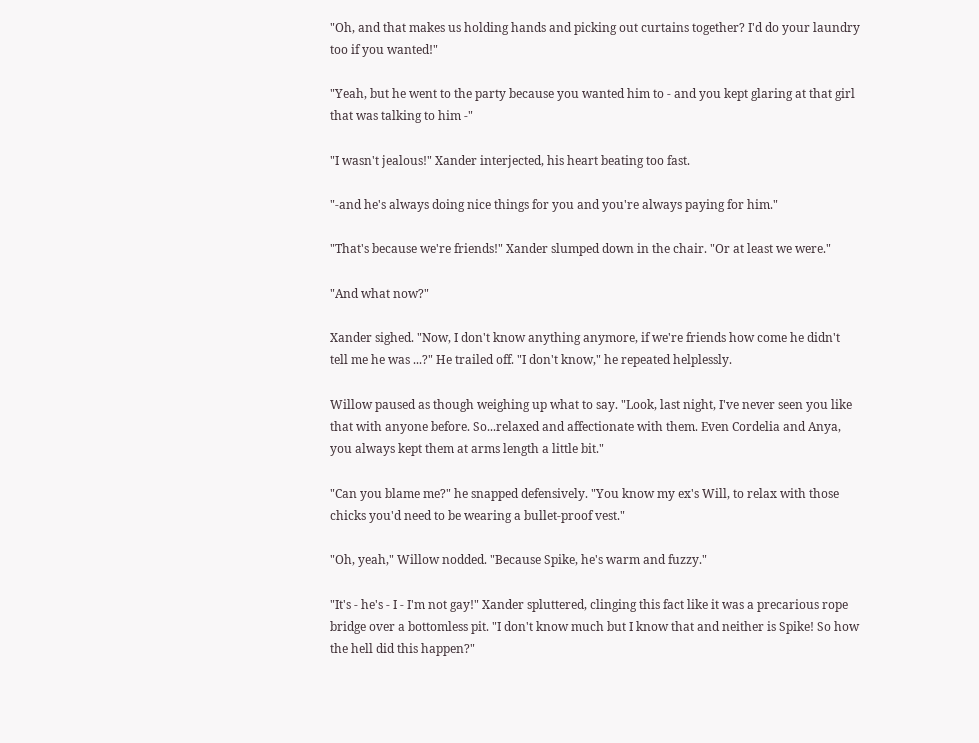"Oh, and that makes us holding hands and picking out curtains together? I'd do your laundry too if you wanted!"

"Yeah, but he went to the party because you wanted him to - and you kept glaring at that girl that was talking to him -"

"I wasn't jealous!" Xander interjected, his heart beating too fast.

"-and he's always doing nice things for you and you're always paying for him."

"That's because we're friends!" Xander slumped down in the chair. "Or at least we were."

"And what now?"

Xander sighed. "Now, I don't know anything anymore, if we're friends how come he didn't tell me he was ...?" He trailed off. "I don't know," he repeated helplessly.

Willow paused as though weighing up what to say. "Look, last night, I've never seen you like that with anyone before. So...relaxed and affectionate with them. Even Cordelia and Anya, you always kept them at arms length a little bit."

"Can you blame me?" he snapped defensively. "You know my ex's Will, to relax with those chicks you'd need to be wearing a bullet-proof vest."

"Oh, yeah," Willow nodded. "Because Spike, he's warm and fuzzy."

"It's - he's - I - I'm not gay!" Xander spluttered, clinging this fact like it was a precarious rope bridge over a bottomless pit. "I don't know much but I know that and neither is Spike! So how the hell did this happen?"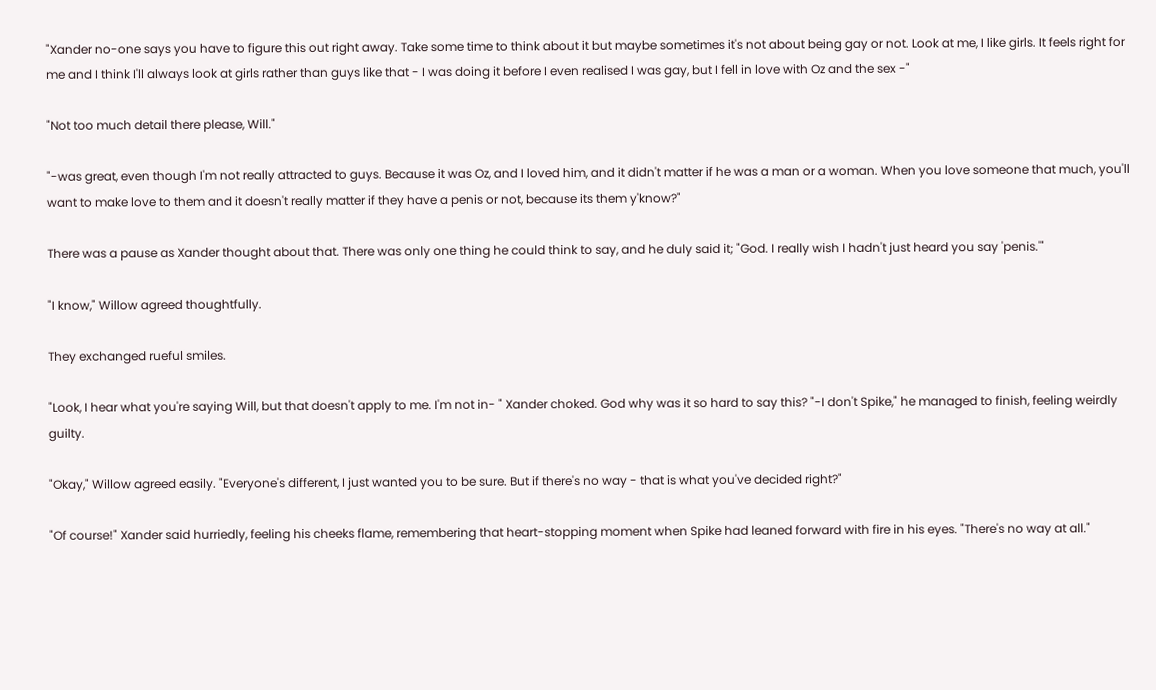"Xander no-one says you have to figure this out right away. Take some time to think about it but maybe sometimes it's not about being gay or not. Look at me, I like girls. It feels right for me and I think I'll always look at girls rather than guys like that - I was doing it before I even realised I was gay, but I fell in love with Oz and the sex -"

"Not too much detail there please, Will."

"-was great, even though I'm not really attracted to guys. Because it was Oz, and I loved him, and it didn't matter if he was a man or a woman. When you love someone that much, you'll want to make love to them and it doesn't really matter if they have a penis or not, because its them y'know?"

There was a pause as Xander thought about that. There was only one thing he could think to say, and he duly said it; "God. I really wish I hadn't just heard you say 'penis.'"

"I know," Willow agreed thoughtfully.

They exchanged rueful smiles.

"Look, I hear what you're saying Will, but that doesn't apply to me. I'm not in- " Xander choked. God why was it so hard to say this? "-I don't Spike," he managed to finish, feeling weirdly guilty.

"Okay," Willow agreed easily. "Everyone's different, I just wanted you to be sure. But if there's no way - that is what you've decided right?"

"Of course!" Xander said hurriedly, feeling his cheeks flame, remembering that heart-stopping moment when Spike had leaned forward with fire in his eyes. "There's no way at all."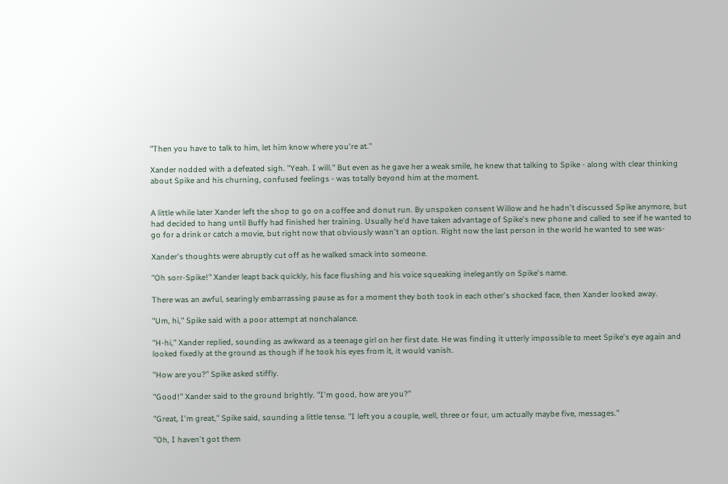"Then you have to talk to him, let him know where you're at."

Xander nodded with a defeated sigh. "Yeah. I will." But even as he gave her a weak smile, he knew that talking to Spike - along with clear thinking about Spike and his churning, confused feelings - was totally beyond him at the moment.


A little while later Xander left the shop to go on a coffee and donut run. By unspoken consent Willow and he hadn't discussed Spike anymore, but had decided to hang until Buffy had finished her training. Usually he'd have taken advantage of Spike's new phone and called to see if he wanted to go for a drink or catch a movie, but right now that obviously wasn't an option. Right now the last person in the world he wanted to see was-

Xander's thoughts were abruptly cut off as he walked smack into someone.

"Oh sorr-Spike!" Xander leapt back quickly, his face flushing and his voice squeaking inelegantly on Spike's name.

There was an awful, searingly embarrassing pause as for a moment they both took in each other's shocked face, then Xander looked away.

"Um, hi," Spike said with a poor attempt at nonchalance.

"H-hi," Xander replied, sounding as awkward as a teenage girl on her first date. He was finding it utterly impossible to meet Spike's eye again and looked fixedly at the ground as though if he took his eyes from it, it would vanish.

"How are you?" Spike asked stiffly.

"Good!" Xander said to the ground brightly. "I'm good, how are you?"

"Great, I'm great," Spike said, sounding a little tense. "I left you a couple, well, three or four, um actually maybe five, messages."

"Oh, I haven't got them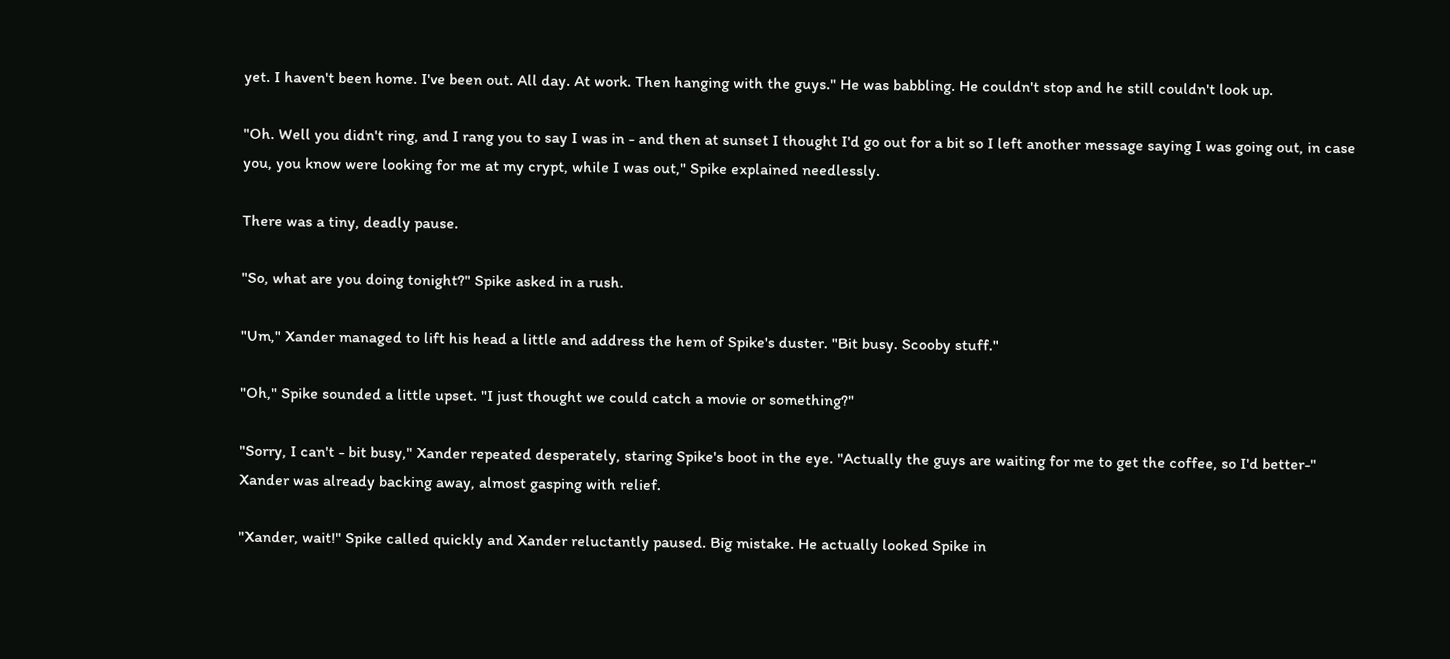yet. I haven't been home. I've been out. All day. At work. Then hanging with the guys." He was babbling. He couldn't stop and he still couldn't look up.

"Oh. Well you didn't ring, and I rang you to say I was in - and then at sunset I thought I'd go out for a bit so I left another message saying I was going out, in case you, you know were looking for me at my crypt, while I was out," Spike explained needlessly.

There was a tiny, deadly pause.

"So, what are you doing tonight?" Spike asked in a rush.

"Um," Xander managed to lift his head a little and address the hem of Spike's duster. "Bit busy. Scooby stuff."

"Oh," Spike sounded a little upset. "I just thought we could catch a movie or something?"

"Sorry, I can't - bit busy," Xander repeated desperately, staring Spike's boot in the eye. "Actually the guys are waiting for me to get the coffee, so I'd better-" Xander was already backing away, almost gasping with relief.

"Xander, wait!" Spike called quickly and Xander reluctantly paused. Big mistake. He actually looked Spike in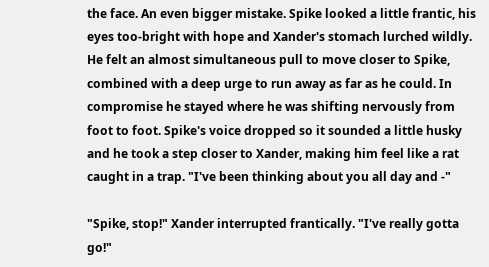the face. An even bigger mistake. Spike looked a little frantic, his eyes too-bright with hope and Xander's stomach lurched wildly. He felt an almost simultaneous pull to move closer to Spike, combined with a deep urge to run away as far as he could. In compromise he stayed where he was shifting nervously from foot to foot. Spike's voice dropped so it sounded a little husky and he took a step closer to Xander, making him feel like a rat caught in a trap. "I've been thinking about you all day and -"

"Spike, stop!" Xander interrupted frantically. "I've really gotta go!"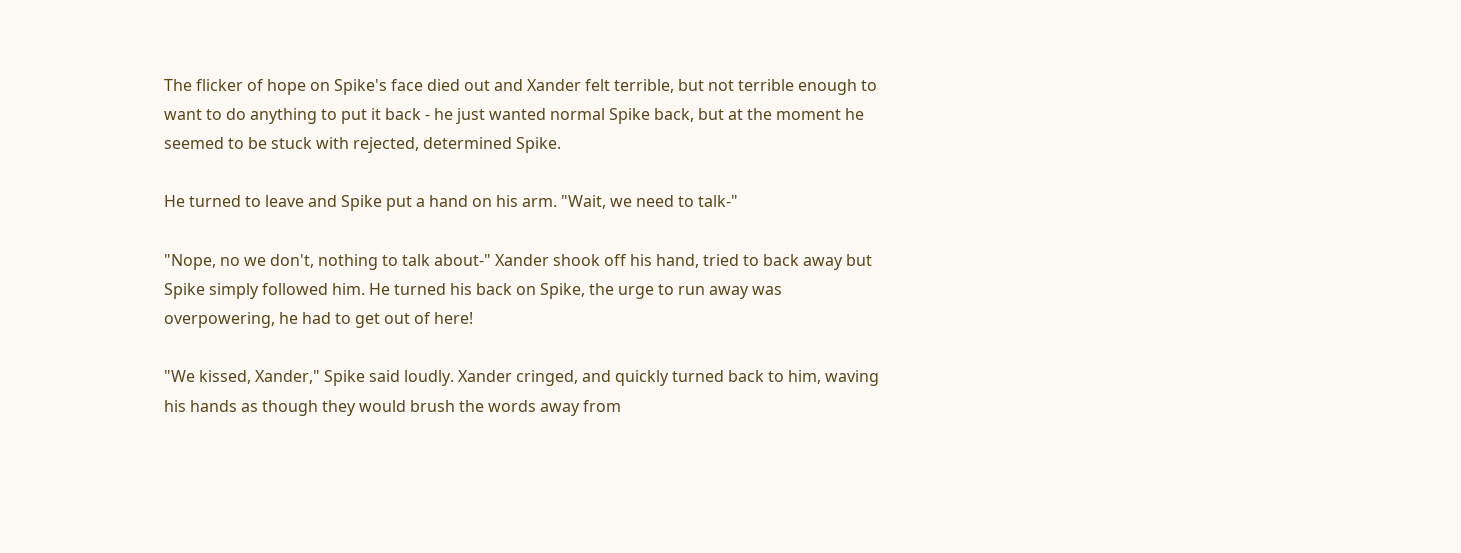The flicker of hope on Spike's face died out and Xander felt terrible, but not terrible enough to want to do anything to put it back - he just wanted normal Spike back, but at the moment he seemed to be stuck with rejected, determined Spike.

He turned to leave and Spike put a hand on his arm. "Wait, we need to talk-"

"Nope, no we don't, nothing to talk about-" Xander shook off his hand, tried to back away but Spike simply followed him. He turned his back on Spike, the urge to run away was overpowering, he had to get out of here!

"We kissed, Xander," Spike said loudly. Xander cringed, and quickly turned back to him, waving his hands as though they would brush the words away from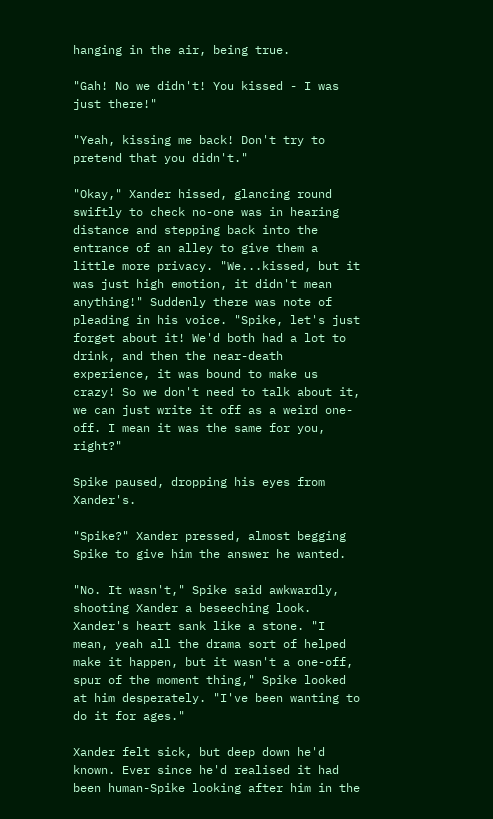hanging in the air, being true.

"Gah! No we didn't! You kissed - I was just there!"

"Yeah, kissing me back! Don't try to pretend that you didn't."

"Okay," Xander hissed, glancing round swiftly to check no-one was in hearing distance and stepping back into the entrance of an alley to give them a little more privacy. "We...kissed, but it was just high emotion, it didn't mean anything!" Suddenly there was note of pleading in his voice. "Spike, let's just forget about it! We'd both had a lot to drink, and then the near-death experience, it was bound to make us crazy! So we don't need to talk about it, we can just write it off as a weird one-off. I mean it was the same for you, right?"

Spike paused, dropping his eyes from Xander's.

"Spike?" Xander pressed, almost begging Spike to give him the answer he wanted.

"No. It wasn't," Spike said awkwardly, shooting Xander a beseeching look. Xander's heart sank like a stone. "I mean, yeah all the drama sort of helped make it happen, but it wasn't a one-off, spur of the moment thing," Spike looked at him desperately. "I've been wanting to do it for ages."

Xander felt sick, but deep down he'd known. Ever since he'd realised it had been human-Spike looking after him in the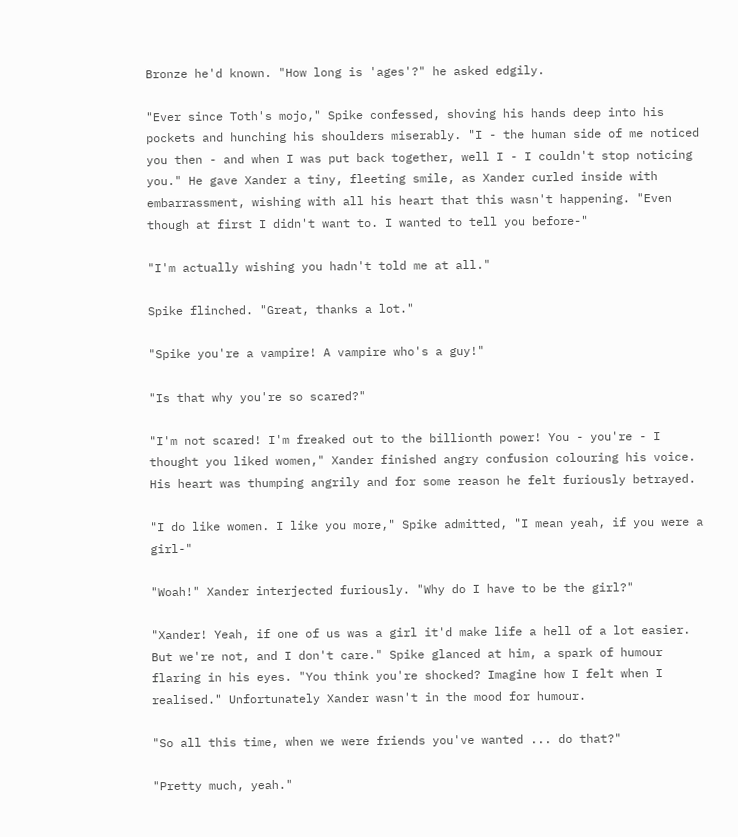Bronze he'd known. "How long is 'ages'?" he asked edgily.

"Ever since Toth's mojo," Spike confessed, shoving his hands deep into his pockets and hunching his shoulders miserably. "I - the human side of me noticed you then - and when I was put back together, well I - I couldn't stop noticing you." He gave Xander a tiny, fleeting smile, as Xander curled inside with embarrassment, wishing with all his heart that this wasn't happening. "Even though at first I didn't want to. I wanted to tell you before-"

"I'm actually wishing you hadn't told me at all."

Spike flinched. "Great, thanks a lot."

"Spike you're a vampire! A vampire who's a guy!"

"Is that why you're so scared?"

"I'm not scared! I'm freaked out to the billionth power! You - you're - I thought you liked women," Xander finished angry confusion colouring his voice. His heart was thumping angrily and for some reason he felt furiously betrayed.

"I do like women. I like you more," Spike admitted, "I mean yeah, if you were a girl-"

"Woah!" Xander interjected furiously. "Why do I have to be the girl?"

"Xander! Yeah, if one of us was a girl it'd make life a hell of a lot easier. But we're not, and I don't care." Spike glanced at him, a spark of humour flaring in his eyes. "You think you're shocked? Imagine how I felt when I realised." Unfortunately Xander wasn't in the mood for humour.

"So all this time, when we were friends you've wanted ... do that?"

"Pretty much, yeah."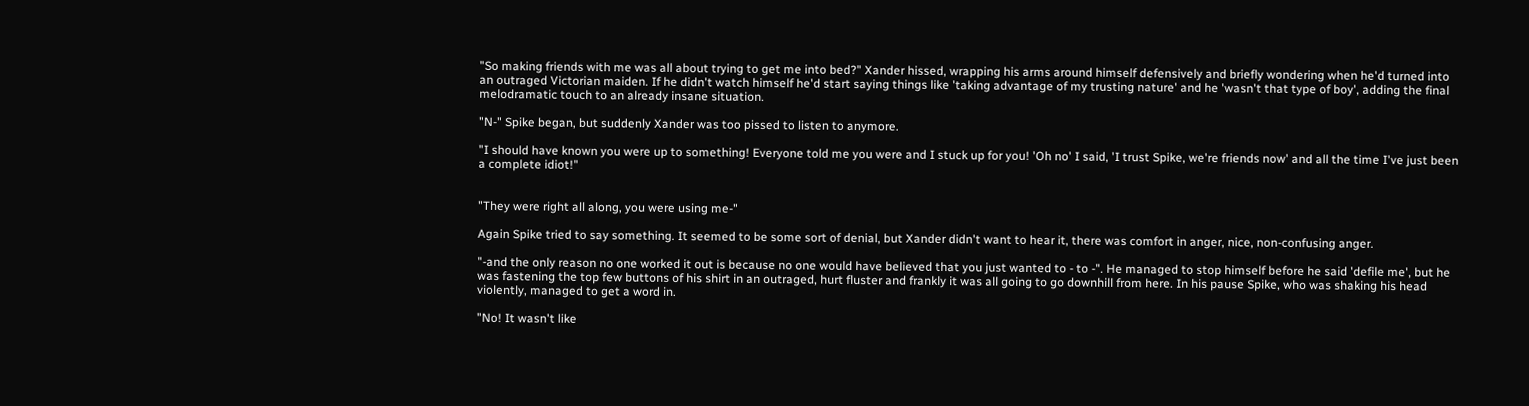"So making friends with me was all about trying to get me into bed?" Xander hissed, wrapping his arms around himself defensively and briefly wondering when he'd turned into an outraged Victorian maiden. If he didn't watch himself he'd start saying things like 'taking advantage of my trusting nature' and he 'wasn't that type of boy', adding the final melodramatic touch to an already insane situation.

"N-" Spike began, but suddenly Xander was too pissed to listen to anymore.

"I should have known you were up to something! Everyone told me you were and I stuck up for you! 'Oh no' I said, 'I trust Spike, we're friends now' and all the time I've just been a complete idiot!"


"They were right all along, you were using me-"

Again Spike tried to say something. It seemed to be some sort of denial, but Xander didn't want to hear it, there was comfort in anger, nice, non-confusing anger.

"-and the only reason no one worked it out is because no one would have believed that you just wanted to - to -". He managed to stop himself before he said 'defile me', but he was fastening the top few buttons of his shirt in an outraged, hurt fluster and frankly it was all going to go downhill from here. In his pause Spike, who was shaking his head violently, managed to get a word in.

"No! It wasn't like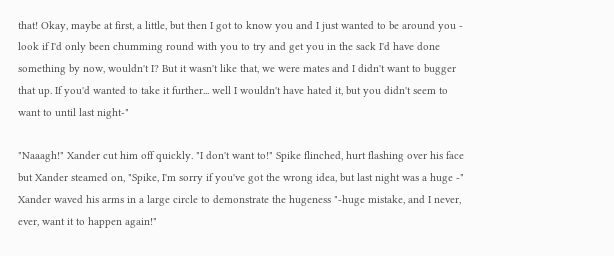that! Okay, maybe at first, a little, but then I got to know you and I just wanted to be around you - look if I'd only been chumming round with you to try and get you in the sack I'd have done something by now, wouldn't I? But it wasn't like that, we were mates and I didn't want to bugger that up. If you'd wanted to take it further... well I wouldn't have hated it, but you didn't seem to want to until last night-"

"Naaagh!" Xander cut him off quickly. "I don't want to!" Spike flinched, hurt flashing over his face but Xander steamed on, "Spike, I'm sorry if you've got the wrong idea, but last night was a huge -" Xander waved his arms in a large circle to demonstrate the hugeness "-huge mistake, and I never, ever, want it to happen again!"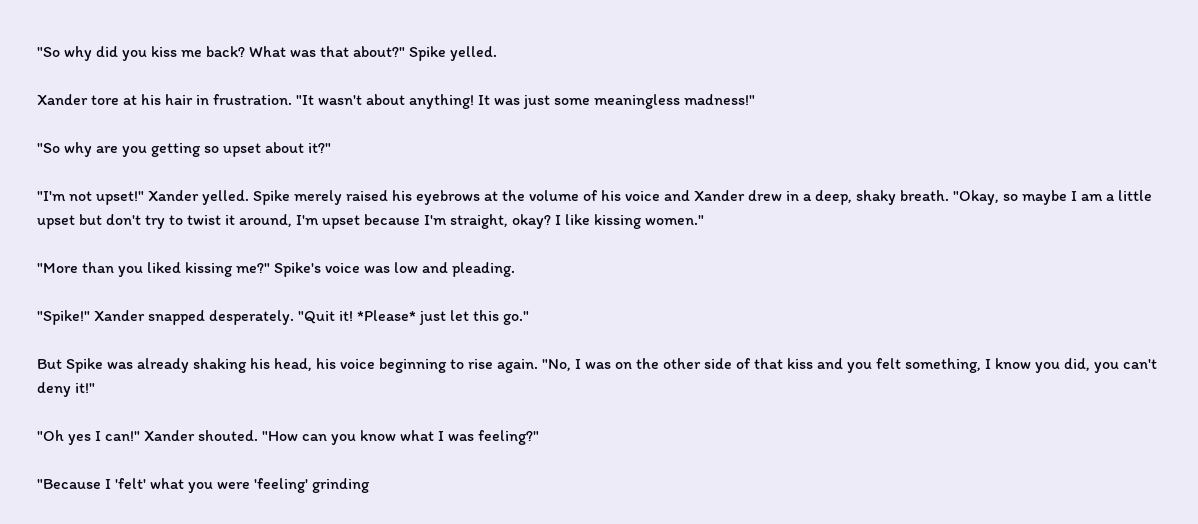"So why did you kiss me back? What was that about?" Spike yelled.

Xander tore at his hair in frustration. "It wasn't about anything! It was just some meaningless madness!"

"So why are you getting so upset about it?"

"I'm not upset!" Xander yelled. Spike merely raised his eyebrows at the volume of his voice and Xander drew in a deep, shaky breath. "Okay, so maybe I am a little upset but don't try to twist it around, I'm upset because I'm straight, okay? I like kissing women."

"More than you liked kissing me?" Spike's voice was low and pleading.

"Spike!" Xander snapped desperately. "Quit it! *Please* just let this go."

But Spike was already shaking his head, his voice beginning to rise again. "No, I was on the other side of that kiss and you felt something, I know you did, you can't deny it!"

"Oh yes I can!" Xander shouted. "How can you know what I was feeling?"

"Because I 'felt' what you were 'feeling' grinding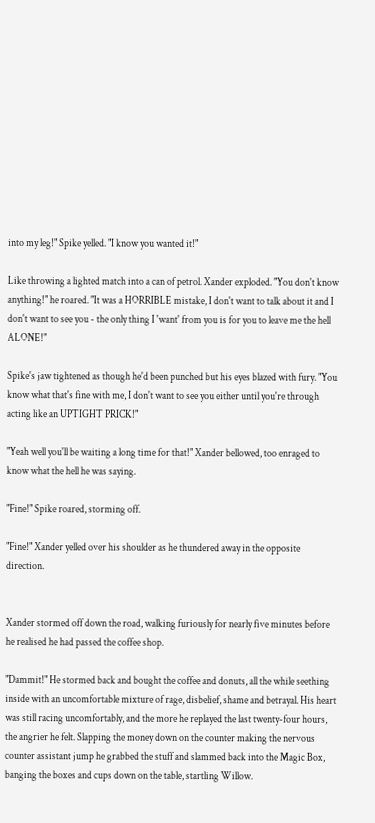into my leg!" Spike yelled. "I know you wanted it!"

Like throwing a lighted match into a can of petrol. Xander exploded. "You don't know anything!" he roared. "It was a HORRIBLE mistake, I don't want to talk about it and I don't want to see you - the only thing I 'want' from you is for you to leave me the hell ALONE!"

Spike's jaw tightened as though he'd been punched but his eyes blazed with fury. "You know what that's fine with me, I don't want to see you either until you're through acting like an UPTIGHT PRICK!"

"Yeah well you'll be waiting a long time for that!" Xander bellowed, too enraged to know what the hell he was saying.

"Fine!" Spike roared, storming off.

"Fine!" Xander yelled over his shoulder as he thundered away in the opposite direction.


Xander stormed off down the road, walking furiously for nearly five minutes before he realised he had passed the coffee shop.

"Dammit!" He stormed back and bought the coffee and donuts, all the while seething inside with an uncomfortable mixture of rage, disbelief, shame and betrayal. His heart was still racing uncomfortably, and the more he replayed the last twenty-four hours, the angrier he felt. Slapping the money down on the counter making the nervous counter assistant jump he grabbed the stuff and slammed back into the Magic Box, banging the boxes and cups down on the table, startling Willow.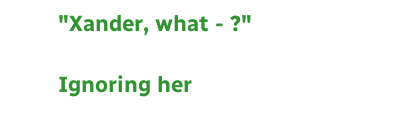"Xander, what - ?"

Ignoring her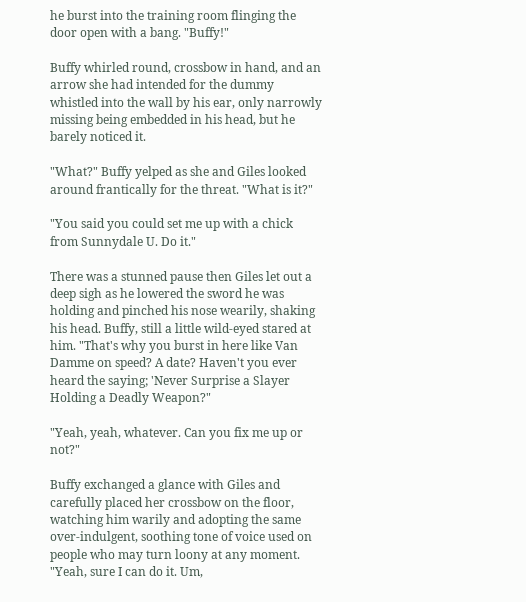he burst into the training room flinging the door open with a bang. "Buffy!"

Buffy whirled round, crossbow in hand, and an arrow she had intended for the dummy whistled into the wall by his ear, only narrowly missing being embedded in his head, but he barely noticed it.

"What?" Buffy yelped as she and Giles looked around frantically for the threat. "What is it?"

"You said you could set me up with a chick from Sunnydale U. Do it."

There was a stunned pause then Giles let out a deep sigh as he lowered the sword he was holding and pinched his nose wearily, shaking his head. Buffy, still a little wild-eyed stared at him. "That's why you burst in here like Van Damme on speed? A date? Haven't you ever heard the saying; 'Never Surprise a Slayer Holding a Deadly Weapon?"

"Yeah, yeah, whatever. Can you fix me up or not?"

Buffy exchanged a glance with Giles and carefully placed her crossbow on the floor, watching him warily and adopting the same over-indulgent, soothing tone of voice used on people who may turn loony at any moment. "Yeah, sure I can do it. Um,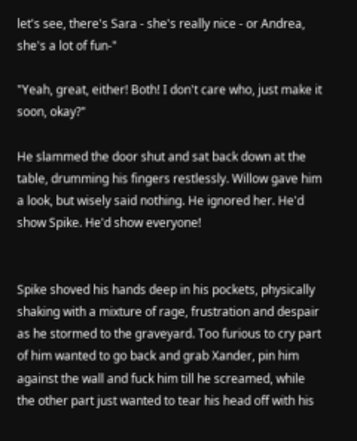let's see, there's Sara - she's really nice - or Andrea, she's a lot of fun-"

"Yeah, great, either! Both! I don't care who, just make it soon, okay?"

He slammed the door shut and sat back down at the table, drumming his fingers restlessly. Willow gave him a look, but wisely said nothing. He ignored her. He'd show Spike. He'd show everyone!


Spike shoved his hands deep in his pockets, physically shaking with a mixture of rage, frustration and despair as he stormed to the graveyard. Too furious to cry part of him wanted to go back and grab Xander, pin him against the wall and fuck him till he screamed, while the other part just wanted to tear his head off with his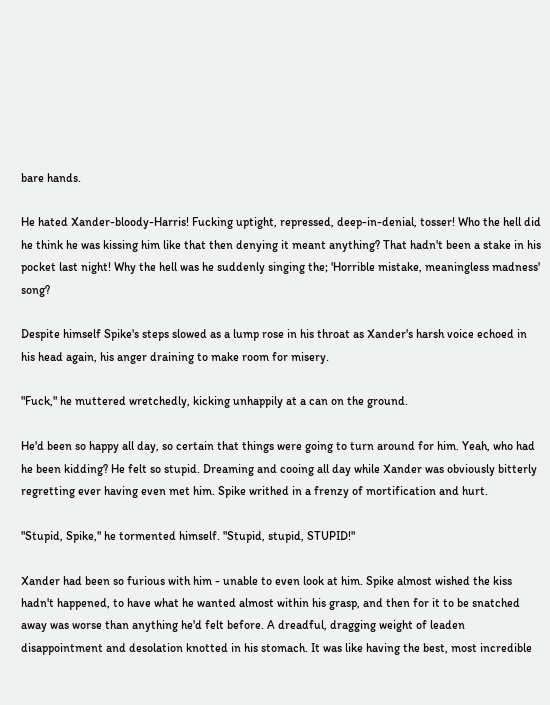bare hands.

He hated Xander-bloody-Harris! Fucking uptight, repressed, deep-in-denial, tosser! Who the hell did he think he was kissing him like that then denying it meant anything? That hadn't been a stake in his pocket last night! Why the hell was he suddenly singing the; 'Horrible mistake, meaningless madness' song?

Despite himself Spike's steps slowed as a lump rose in his throat as Xander's harsh voice echoed in his head again, his anger draining to make room for misery.

"Fuck," he muttered wretchedly, kicking unhappily at a can on the ground.

He'd been so happy all day, so certain that things were going to turn around for him. Yeah, who had he been kidding? He felt so stupid. Dreaming and cooing all day while Xander was obviously bitterly regretting ever having even met him. Spike writhed in a frenzy of mortification and hurt.

"Stupid, Spike," he tormented himself. "Stupid, stupid, STUPID!"

Xander had been so furious with him - unable to even look at him. Spike almost wished the kiss hadn't happened, to have what he wanted almost within his grasp, and then for it to be snatched away was worse than anything he'd felt before. A dreadful, dragging weight of leaden disappointment and desolation knotted in his stomach. It was like having the best, most incredible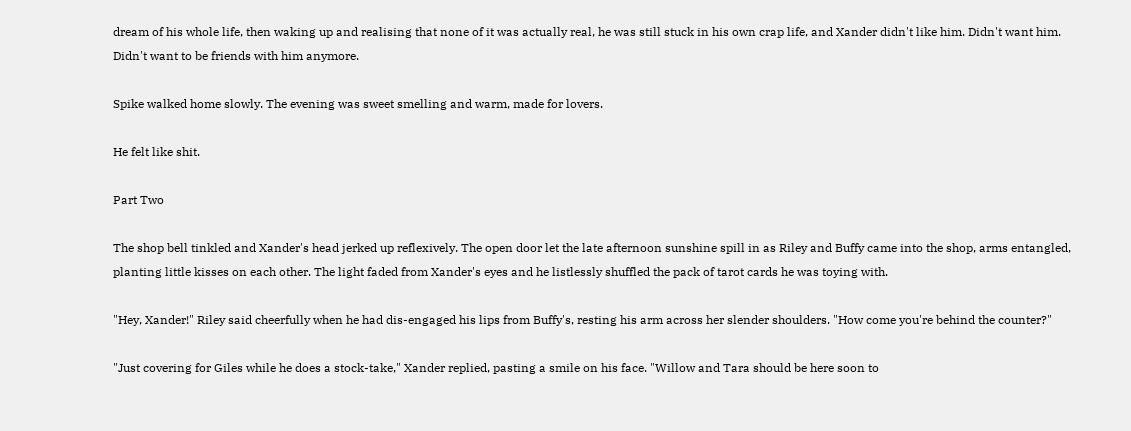dream of his whole life, then waking up and realising that none of it was actually real, he was still stuck in his own crap life, and Xander didn't like him. Didn't want him. Didn't want to be friends with him anymore.

Spike walked home slowly. The evening was sweet smelling and warm, made for lovers.

He felt like shit.

Part Two

The shop bell tinkled and Xander's head jerked up reflexively. The open door let the late afternoon sunshine spill in as Riley and Buffy came into the shop, arms entangled, planting little kisses on each other. The light faded from Xander's eyes and he listlessly shuffled the pack of tarot cards he was toying with.

"Hey, Xander!" Riley said cheerfully when he had dis-engaged his lips from Buffy's, resting his arm across her slender shoulders. "How come you're behind the counter?"

"Just covering for Giles while he does a stock-take," Xander replied, pasting a smile on his face. "Willow and Tara should be here soon to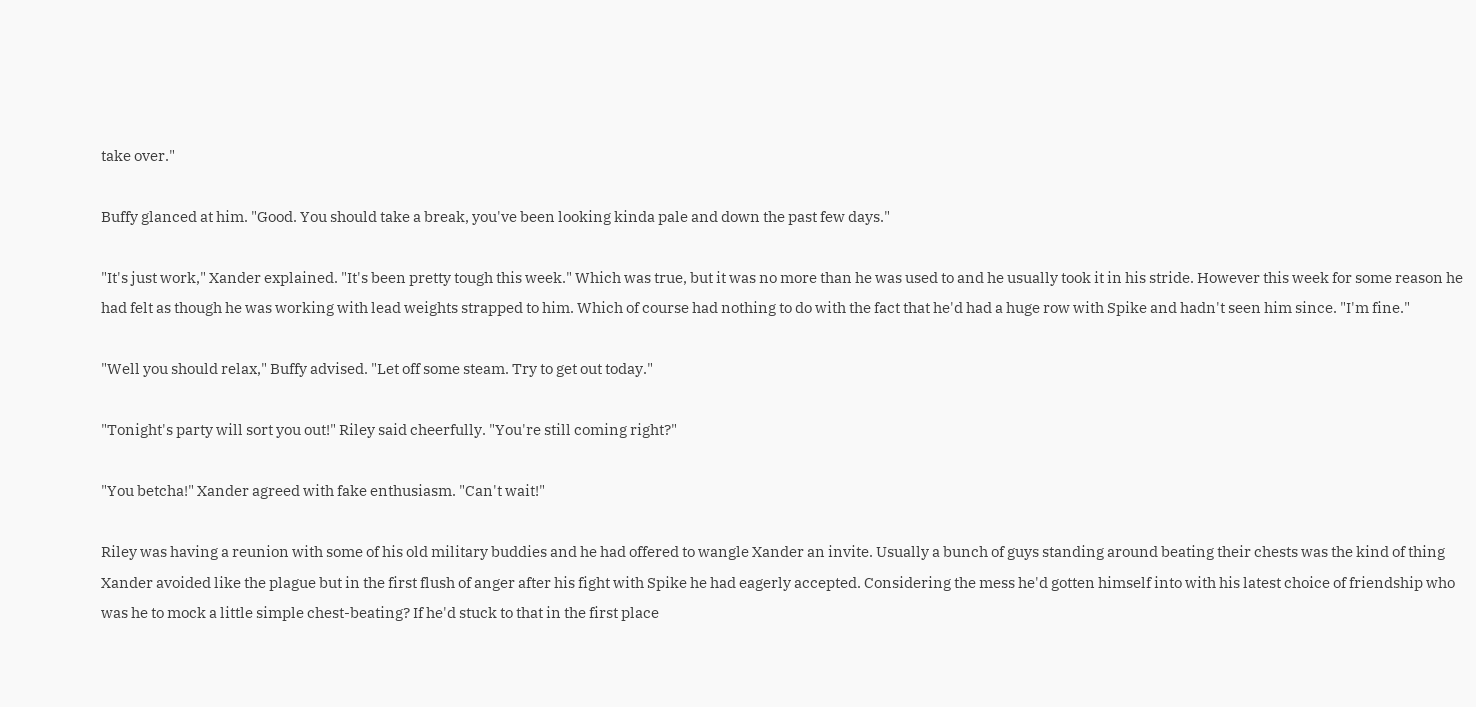take over."

Buffy glanced at him. "Good. You should take a break, you've been looking kinda pale and down the past few days."

"It's just work," Xander explained. "It's been pretty tough this week." Which was true, but it was no more than he was used to and he usually took it in his stride. However this week for some reason he had felt as though he was working with lead weights strapped to him. Which of course had nothing to do with the fact that he'd had a huge row with Spike and hadn't seen him since. "I'm fine."

"Well you should relax," Buffy advised. "Let off some steam. Try to get out today."

"Tonight's party will sort you out!" Riley said cheerfully. "You're still coming right?"

"You betcha!" Xander agreed with fake enthusiasm. "Can't wait!"

Riley was having a reunion with some of his old military buddies and he had offered to wangle Xander an invite. Usually a bunch of guys standing around beating their chests was the kind of thing Xander avoided like the plague but in the first flush of anger after his fight with Spike he had eagerly accepted. Considering the mess he'd gotten himself into with his latest choice of friendship who was he to mock a little simple chest-beating? If he'd stuck to that in the first place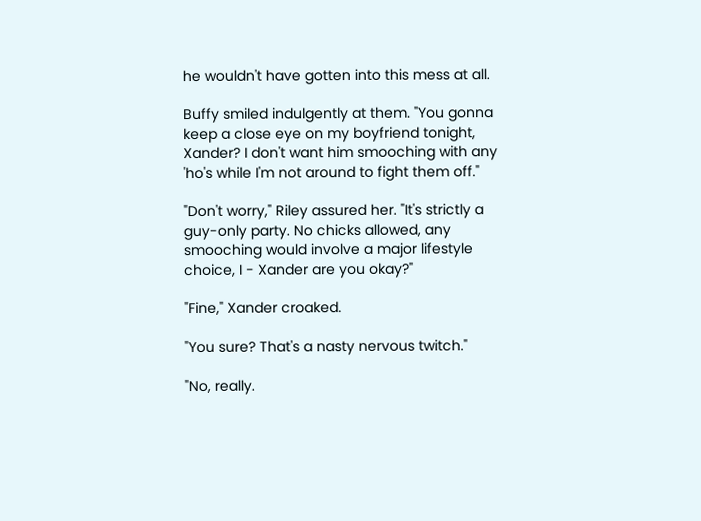he wouldn't have gotten into this mess at all.

Buffy smiled indulgently at them. "You gonna keep a close eye on my boyfriend tonight, Xander? I don't want him smooching with any 'ho's while I'm not around to fight them off."

"Don't worry," Riley assured her. "It's strictly a guy-only party. No chicks allowed, any smooching would involve a major lifestyle choice, I - Xander are you okay?"

"Fine," Xander croaked.

"You sure? That's a nasty nervous twitch."

"No, really.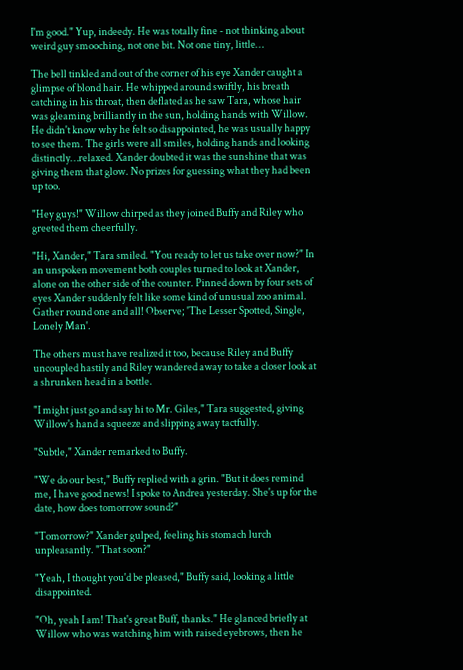I'm good." Yup, indeedy. He was totally fine - not thinking about weird guy smooching, not one bit. Not one tiny, little…

The bell tinkled and out of the corner of his eye Xander caught a glimpse of blond hair. He whipped around swiftly, his breath catching in his throat, then deflated as he saw Tara, whose hair was gleaming brilliantly in the sun, holding hands with Willow. He didn't know why he felt so disappointed, he was usually happy to see them. The girls were all smiles, holding hands and looking distinctly…relaxed. Xander doubted it was the sunshine that was giving them that glow. No prizes for guessing what they had been up too.

"Hey guys!" Willow chirped as they joined Buffy and Riley who greeted them cheerfully.

"Hi, Xander," Tara smiled. "You ready to let us take over now?" In an unspoken movement both couples turned to look at Xander, alone on the other side of the counter. Pinned down by four sets of eyes Xander suddenly felt like some kind of unusual zoo animal. Gather round one and all! Observe; 'The Lesser Spotted, Single, Lonely Man'.

The others must have realized it too, because Riley and Buffy uncoupled hastily and Riley wandered away to take a closer look at a shrunken head in a bottle.

"I might just go and say hi to Mr. Giles," Tara suggested, giving Willow's hand a squeeze and slipping away tactfully.

"Subtle," Xander remarked to Buffy.

"We do our best," Buffy replied with a grin. "But it does remind me, I have good news! I spoke to Andrea yesterday. She's up for the date, how does tomorrow sound?"

"Tomorrow?" Xander gulped, feeling his stomach lurch unpleasantly. "That soon?"

"Yeah, I thought you'd be pleased," Buffy said, looking a little disappointed.

"Oh, yeah I am! That's great Buff, thanks." He glanced briefly at Willow who was watching him with raised eyebrows, then he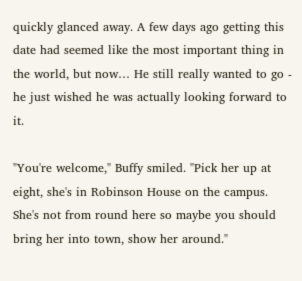quickly glanced away. A few days ago getting this date had seemed like the most important thing in the world, but now… He still really wanted to go - he just wished he was actually looking forward to it.

"You're welcome," Buffy smiled. "Pick her up at eight, she's in Robinson House on the campus. She's not from round here so maybe you should bring her into town, show her around."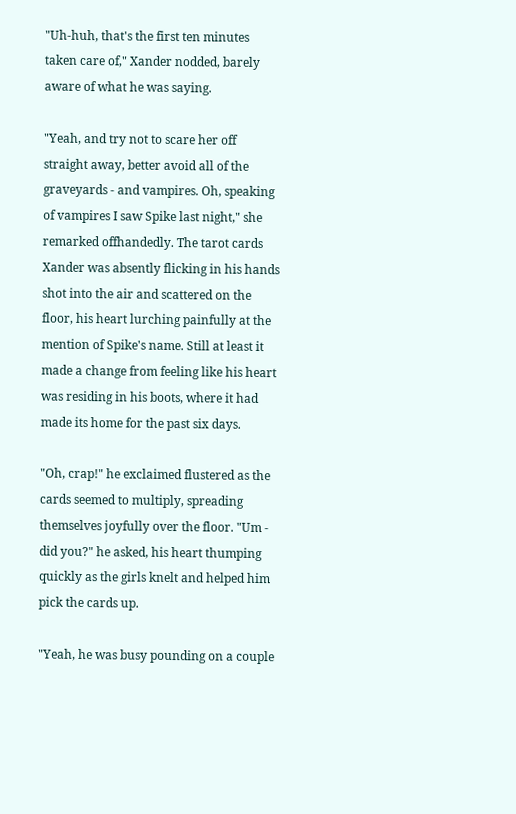"Uh-huh, that's the first ten minutes taken care of," Xander nodded, barely aware of what he was saying.

"Yeah, and try not to scare her off straight away, better avoid all of the graveyards - and vampires. Oh, speaking of vampires I saw Spike last night," she remarked offhandedly. The tarot cards Xander was absently flicking in his hands shot into the air and scattered on the floor, his heart lurching painfully at the mention of Spike's name. Still at least it made a change from feeling like his heart was residing in his boots, where it had made its home for the past six days.

"Oh, crap!" he exclaimed flustered as the cards seemed to multiply, spreading themselves joyfully over the floor. "Um - did you?" he asked, his heart thumping quickly as the girls knelt and helped him pick the cards up.

"Yeah, he was busy pounding on a couple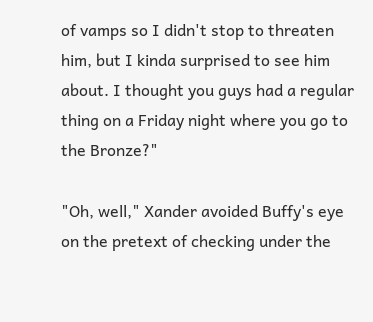of vamps so I didn't stop to threaten him, but I kinda surprised to see him about. I thought you guys had a regular thing on a Friday night where you go to the Bronze?"

"Oh, well," Xander avoided Buffy's eye on the pretext of checking under the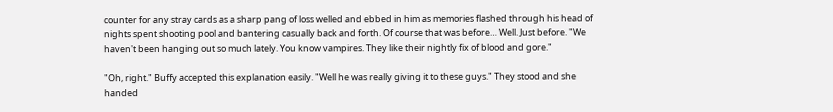counter for any stray cards as a sharp pang of loss welled and ebbed in him as memories flashed through his head of nights spent shooting pool and bantering casually back and forth. Of course that was before… Well. Just before. "We haven't been hanging out so much lately. You know vampires. They like their nightly fix of blood and gore."

"Oh, right." Buffy accepted this explanation easily. "Well he was really giving it to these guys." They stood and she handed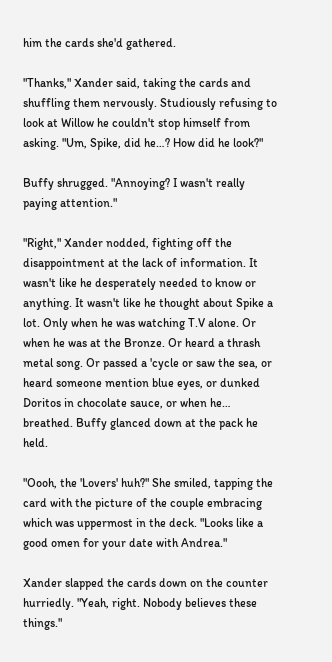him the cards she'd gathered.

"Thanks," Xander said, taking the cards and shuffling them nervously. Studiously refusing to look at Willow he couldn't stop himself from asking. "Um, Spike, did he…? How did he look?"

Buffy shrugged. "Annoying? I wasn't really paying attention."

"Right," Xander nodded, fighting off the disappointment at the lack of information. It wasn't like he desperately needed to know or anything. It wasn't like he thought about Spike a lot. Only when he was watching T.V alone. Or when he was at the Bronze. Or heard a thrash metal song. Or passed a 'cycle or saw the sea, or heard someone mention blue eyes, or dunked Doritos in chocolate sauce, or when he… breathed. Buffy glanced down at the pack he held.

"Oooh, the 'Lovers' huh?" She smiled, tapping the card with the picture of the couple embracing which was uppermost in the deck. "Looks like a good omen for your date with Andrea."

Xander slapped the cards down on the counter hurriedly. "Yeah, right. Nobody believes these things."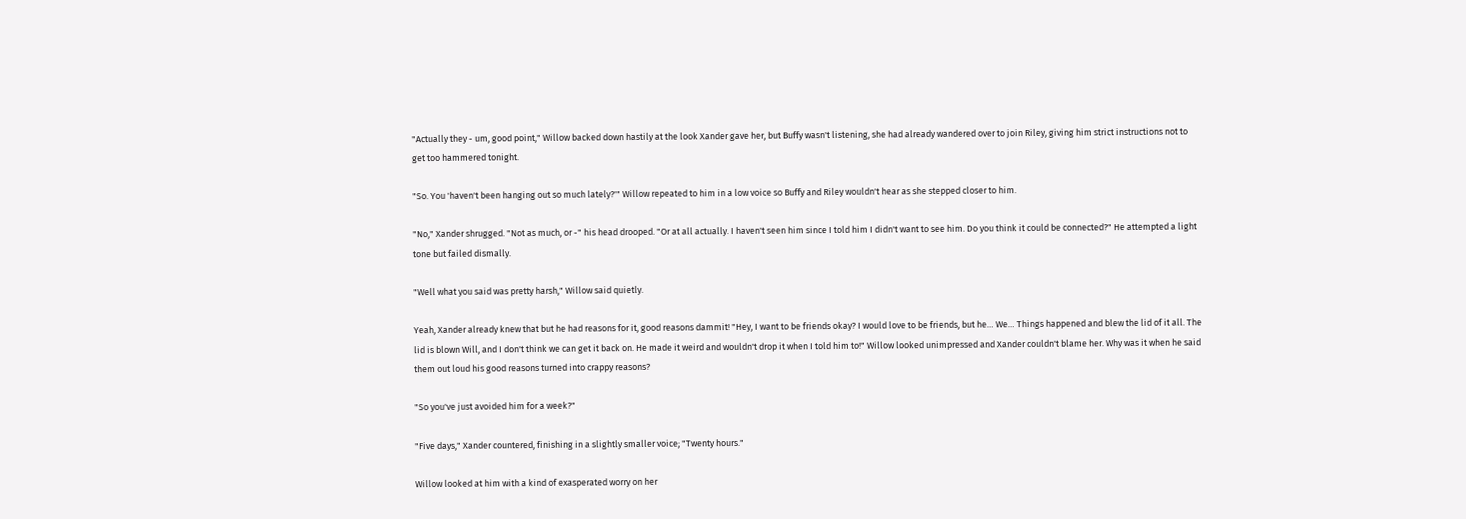"Actually they - um, good point," Willow backed down hastily at the look Xander gave her, but Buffy wasn't listening, she had already wandered over to join Riley, giving him strict instructions not to get too hammered tonight.

"So. You 'haven't been hanging out so much lately?'" Willow repeated to him in a low voice so Buffy and Riley wouldn't hear as she stepped closer to him.

"No," Xander shrugged. "Not as much, or -" his head drooped. "Or at all actually. I haven't seen him since I told him I didn't want to see him. Do you think it could be connected?" He attempted a light tone but failed dismally.

"Well what you said was pretty harsh," Willow said quietly.

Yeah, Xander already knew that but he had reasons for it, good reasons dammit! "Hey, I want to be friends okay? I would love to be friends, but he… We… Things happened and blew the lid of it all. The lid is blown Will, and I don't think we can get it back on. He made it weird and wouldn't drop it when I told him to!" Willow looked unimpressed and Xander couldn't blame her. Why was it when he said them out loud his good reasons turned into crappy reasons?

"So you've just avoided him for a week?"

"Five days," Xander countered, finishing in a slightly smaller voice; "Twenty hours."

Willow looked at him with a kind of exasperated worry on her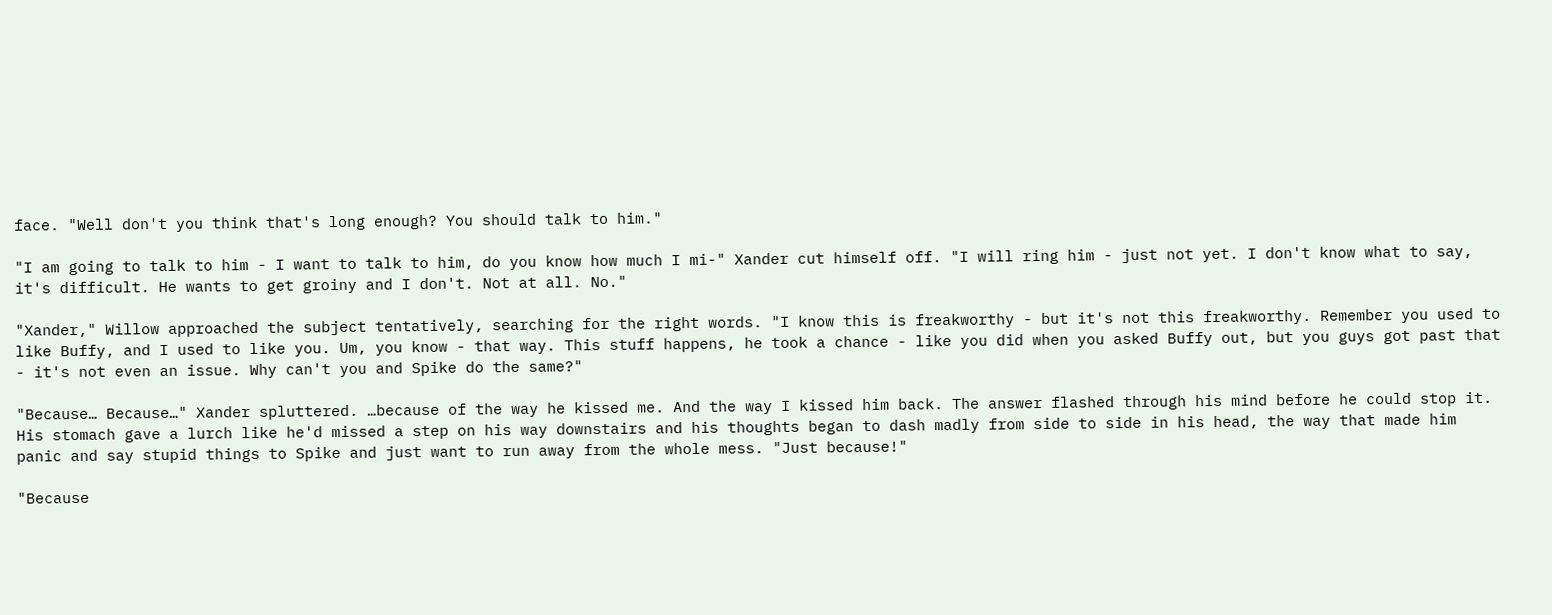face. "Well don't you think that's long enough? You should talk to him."

"I am going to talk to him - I want to talk to him, do you know how much I mi-" Xander cut himself off. "I will ring him - just not yet. I don't know what to say, it's difficult. He wants to get groiny and I don't. Not at all. No."

"Xander," Willow approached the subject tentatively, searching for the right words. "I know this is freakworthy - but it's not this freakworthy. Remember you used to like Buffy, and I used to like you. Um, you know - that way. This stuff happens, he took a chance - like you did when you asked Buffy out, but you guys got past that - it's not even an issue. Why can't you and Spike do the same?"

"Because… Because…" Xander spluttered. …because of the way he kissed me. And the way I kissed him back. The answer flashed through his mind before he could stop it. His stomach gave a lurch like he'd missed a step on his way downstairs and his thoughts began to dash madly from side to side in his head, the way that made him panic and say stupid things to Spike and just want to run away from the whole mess. "Just because!"

"Because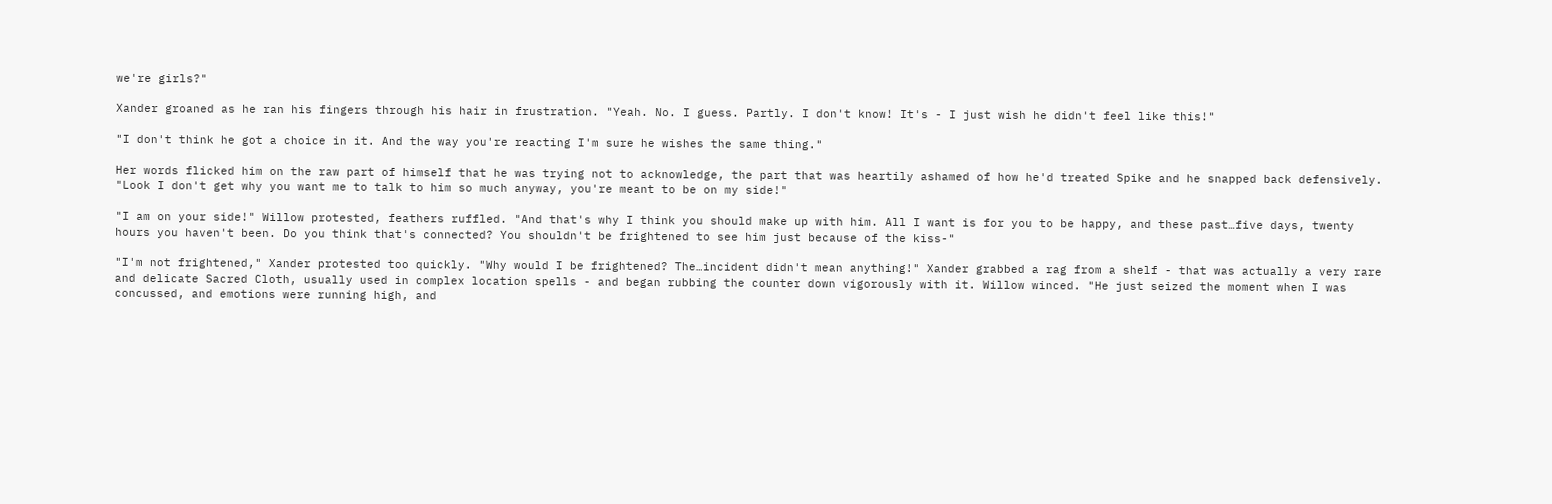we're girls?"

Xander groaned as he ran his fingers through his hair in frustration. "Yeah. No. I guess. Partly. I don't know! It's - I just wish he didn't feel like this!"

"I don't think he got a choice in it. And the way you're reacting I'm sure he wishes the same thing."

Her words flicked him on the raw part of himself that he was trying not to acknowledge, the part that was heartily ashamed of how he'd treated Spike and he snapped back defensively. "Look I don't get why you want me to talk to him so much anyway, you're meant to be on my side!"

"I am on your side!" Willow protested, feathers ruffled. "And that's why I think you should make up with him. All I want is for you to be happy, and these past…five days, twenty hours you haven't been. Do you think that's connected? You shouldn't be frightened to see him just because of the kiss-"

"I'm not frightened," Xander protested too quickly. "Why would I be frightened? The…incident didn't mean anything!" Xander grabbed a rag from a shelf - that was actually a very rare and delicate Sacred Cloth, usually used in complex location spells - and began rubbing the counter down vigorously with it. Willow winced. "He just seized the moment when I was concussed, and emotions were running high, and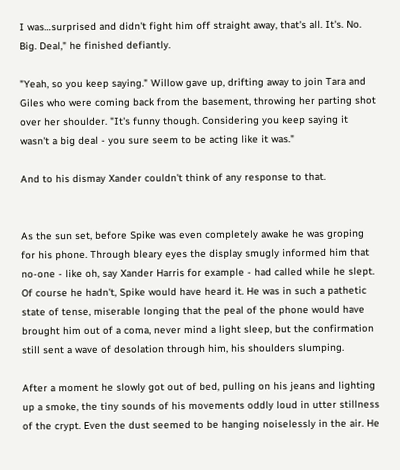I was…surprised and didn't fight him off straight away, that's all. It's. No. Big. Deal," he finished defiantly.

"Yeah, so you keep saying." Willow gave up, drifting away to join Tara and Giles who were coming back from the basement, throwing her parting shot over her shoulder. "It's funny though. Considering you keep saying it wasn't a big deal - you sure seem to be acting like it was."

And to his dismay Xander couldn't think of any response to that.


As the sun set, before Spike was even completely awake he was groping for his phone. Through bleary eyes the display smugly informed him that no-one - like oh, say Xander Harris for example - had called while he slept. Of course he hadn't, Spike would have heard it. He was in such a pathetic state of tense, miserable longing that the peal of the phone would have brought him out of a coma, never mind a light sleep, but the confirmation still sent a wave of desolation through him, his shoulders slumping.

After a moment he slowly got out of bed, pulling on his jeans and lighting up a smoke, the tiny sounds of his movements oddly loud in utter stillness of the crypt. Even the dust seemed to be hanging noiselessly in the air. He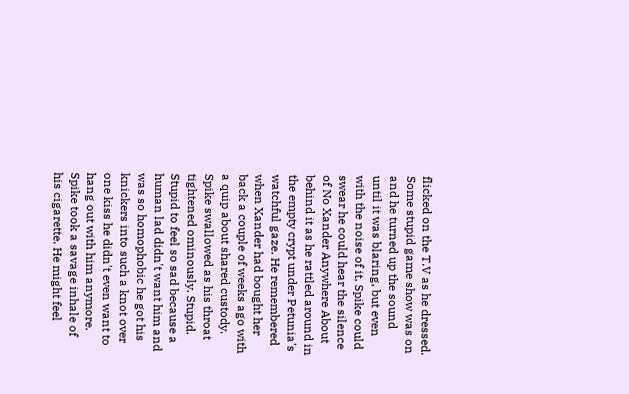flicked on the T.V as he dressed. Some stupid game show was on and he turned up the sound until it was blaring, but even with the noise of it, Spike could swear he could hear the silence of No Xander Anywhere About behind it as he rattled around in the empty crypt under Petunia's watchful gaze. He remembered when Xander had bought her back a couple of weeks ago with a quip about shared custody. Spike swallowed as his throat tightened ominously. Stupid. Stupid to feel so sad because a human lad didn't want him and was so homophobic he got his knickers into such a knot over one kiss he didn't even want to hang out with him anymore. Spike took a savage inhale of his cigarette. He might feel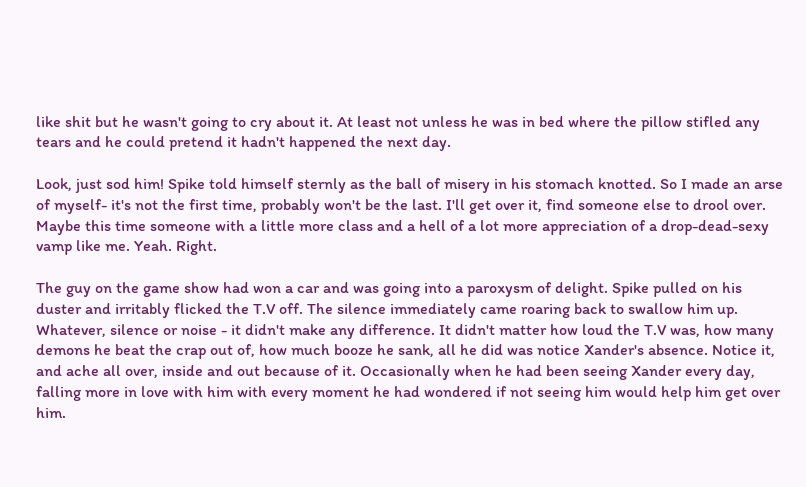like shit but he wasn't going to cry about it. At least not unless he was in bed where the pillow stifled any tears and he could pretend it hadn't happened the next day.

Look, just sod him! Spike told himself sternly as the ball of misery in his stomach knotted. So I made an arse of myself- it's not the first time, probably won't be the last. I'll get over it, find someone else to drool over. Maybe this time someone with a little more class and a hell of a lot more appreciation of a drop-dead-sexy vamp like me. Yeah. Right.

The guy on the game show had won a car and was going into a paroxysm of delight. Spike pulled on his duster and irritably flicked the T.V off. The silence immediately came roaring back to swallow him up. Whatever, silence or noise - it didn't make any difference. It didn't matter how loud the T.V was, how many demons he beat the crap out of, how much booze he sank, all he did was notice Xander's absence. Notice it, and ache all over, inside and out because of it. Occasionally when he had been seeing Xander every day, falling more in love with him with every moment he had wondered if not seeing him would help him get over him.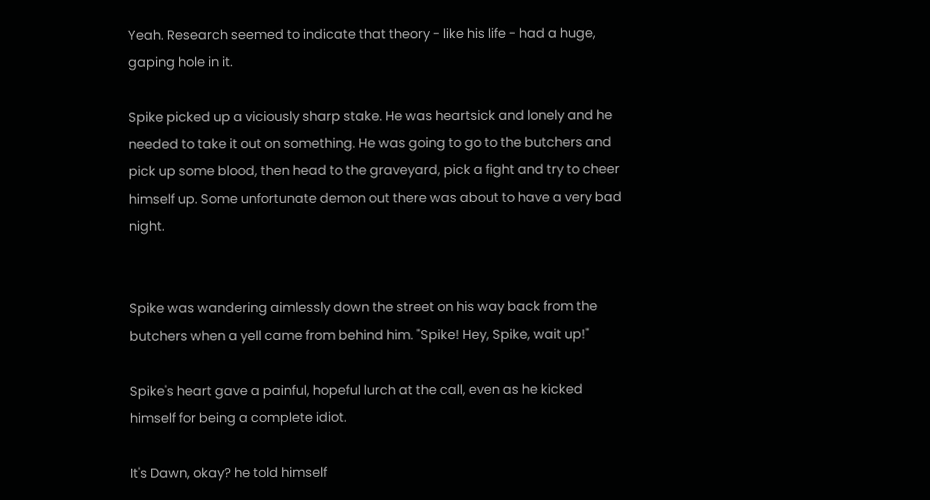Yeah. Research seemed to indicate that theory - like his life - had a huge, gaping hole in it.

Spike picked up a viciously sharp stake. He was heartsick and lonely and he needed to take it out on something. He was going to go to the butchers and pick up some blood, then head to the graveyard, pick a fight and try to cheer himself up. Some unfortunate demon out there was about to have a very bad night.


Spike was wandering aimlessly down the street on his way back from the butchers when a yell came from behind him. "Spike! Hey, Spike, wait up!"

Spike's heart gave a painful, hopeful lurch at the call, even as he kicked himself for being a complete idiot.

It's Dawn, okay? he told himself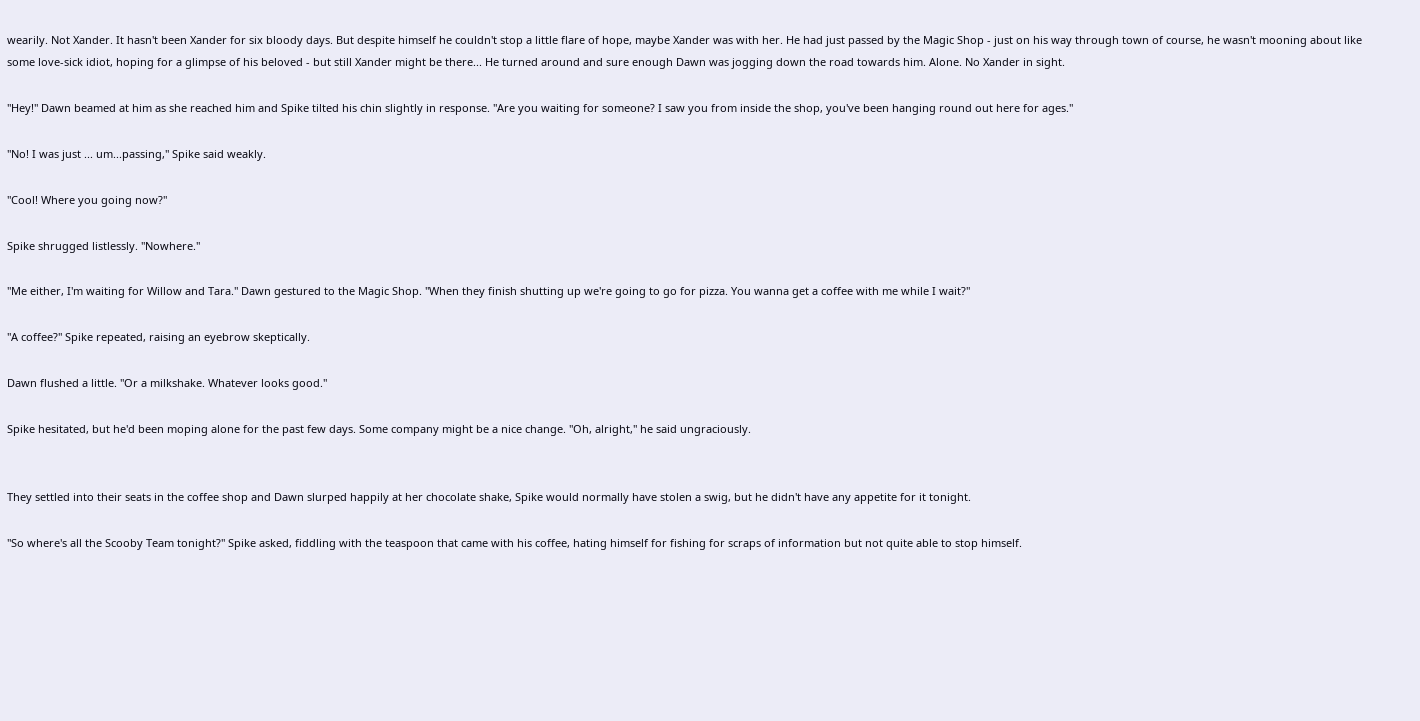wearily. Not Xander. It hasn't been Xander for six bloody days. But despite himself he couldn't stop a little flare of hope, maybe Xander was with her. He had just passed by the Magic Shop - just on his way through town of course, he wasn't mooning about like some love-sick idiot, hoping for a glimpse of his beloved - but still Xander might be there... He turned around and sure enough Dawn was jogging down the road towards him. Alone. No Xander in sight.

"Hey!" Dawn beamed at him as she reached him and Spike tilted his chin slightly in response. "Are you waiting for someone? I saw you from inside the shop, you've been hanging round out here for ages."

"No! I was just ... um...passing," Spike said weakly.

"Cool! Where you going now?"

Spike shrugged listlessly. "Nowhere."

"Me either, I'm waiting for Willow and Tara." Dawn gestured to the Magic Shop. "When they finish shutting up we're going to go for pizza. You wanna get a coffee with me while I wait?"

"A coffee?" Spike repeated, raising an eyebrow skeptically.

Dawn flushed a little. "Or a milkshake. Whatever looks good."

Spike hesitated, but he'd been moping alone for the past few days. Some company might be a nice change. "Oh, alright," he said ungraciously.


They settled into their seats in the coffee shop and Dawn slurped happily at her chocolate shake, Spike would normally have stolen a swig, but he didn't have any appetite for it tonight.

"So where's all the Scooby Team tonight?" Spike asked, fiddling with the teaspoon that came with his coffee, hating himself for fishing for scraps of information but not quite able to stop himself.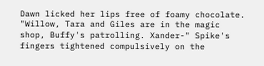Dawn licked her lips free of foamy chocolate. "Willow, Tara and Giles are in the magic shop, Buffy's patrolling. Xander-" Spike's fingers tightened compulsively on the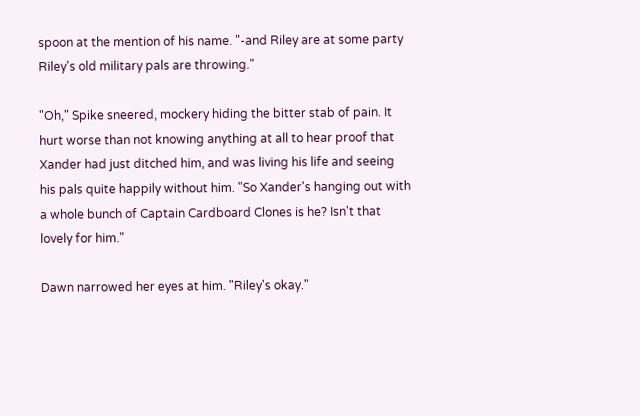spoon at the mention of his name. "-and Riley are at some party Riley's old military pals are throwing."

"Oh," Spike sneered, mockery hiding the bitter stab of pain. It hurt worse than not knowing anything at all to hear proof that Xander had just ditched him, and was living his life and seeing his pals quite happily without him. "So Xander's hanging out with a whole bunch of Captain Cardboard Clones is he? Isn't that lovely for him."

Dawn narrowed her eyes at him. "Riley's okay."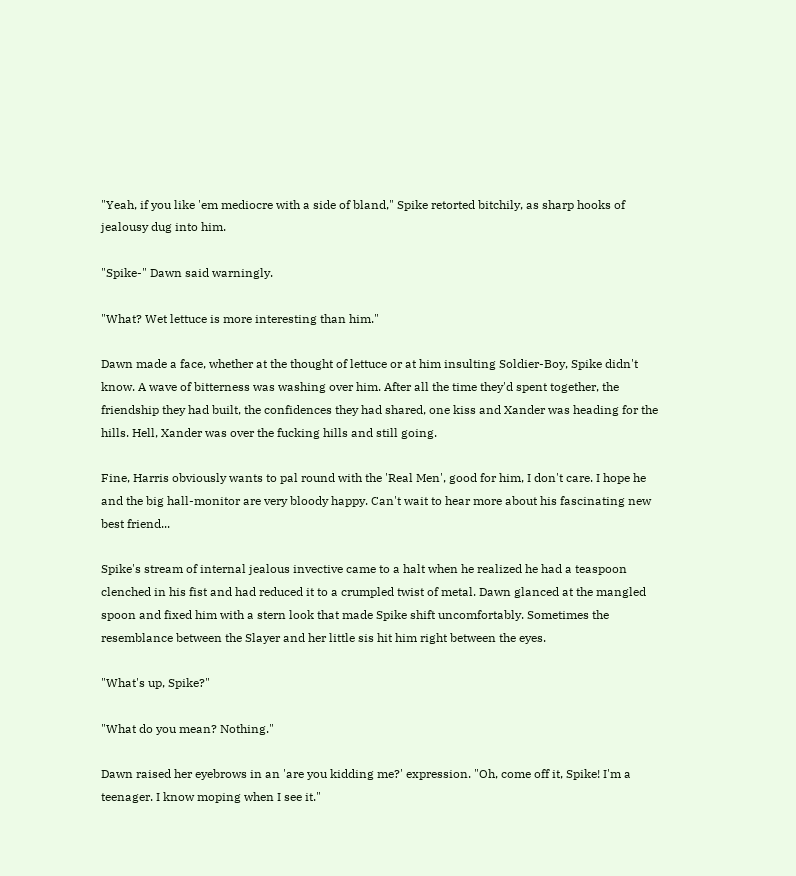"Yeah, if you like 'em mediocre with a side of bland," Spike retorted bitchily, as sharp hooks of jealousy dug into him.

"Spike-" Dawn said warningly.

"What? Wet lettuce is more interesting than him."

Dawn made a face, whether at the thought of lettuce or at him insulting Soldier-Boy, Spike didn't know. A wave of bitterness was washing over him. After all the time they'd spent together, the friendship they had built, the confidences they had shared, one kiss and Xander was heading for the hills. Hell, Xander was over the fucking hills and still going.

Fine, Harris obviously wants to pal round with the 'Real Men', good for him, I don't care. I hope he and the big hall-monitor are very bloody happy. Can't wait to hear more about his fascinating new best friend...

Spike's stream of internal jealous invective came to a halt when he realized he had a teaspoon clenched in his fist and had reduced it to a crumpled twist of metal. Dawn glanced at the mangled spoon and fixed him with a stern look that made Spike shift uncomfortably. Sometimes the resemblance between the Slayer and her little sis hit him right between the eyes.

"What's up, Spike?"

"What do you mean? Nothing."

Dawn raised her eyebrows in an 'are you kidding me?' expression. "Oh, come off it, Spike! I'm a teenager. I know moping when I see it."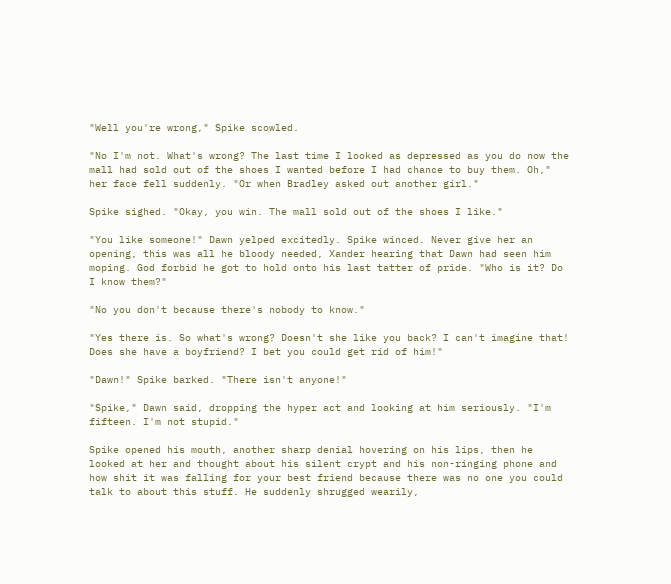"Well you're wrong," Spike scowled.

"No I'm not. What's wrong? The last time I looked as depressed as you do now the mall had sold out of the shoes I wanted before I had chance to buy them. Oh," her face fell suddenly. "Or when Bradley asked out another girl."

Spike sighed. "Okay, you win. The mall sold out of the shoes I like."

"You like someone!" Dawn yelped excitedly. Spike winced. Never give her an opening, this was all he bloody needed, Xander hearing that Dawn had seen him moping. God forbid he got to hold onto his last tatter of pride. "Who is it? Do I know them?"

"No you don't because there's nobody to know."

"Yes there is. So what's wrong? Doesn't she like you back? I can't imagine that! Does she have a boyfriend? I bet you could get rid of him!"

"Dawn!" Spike barked. "There isn't anyone!"

"Spike," Dawn said, dropping the hyper act and looking at him seriously. "I'm fifteen. I'm not stupid."

Spike opened his mouth, another sharp denial hovering on his lips, then he looked at her and thought about his silent crypt and his non-ringing phone and how shit it was falling for your best friend because there was no one you could talk to about this stuff. He suddenly shrugged wearily,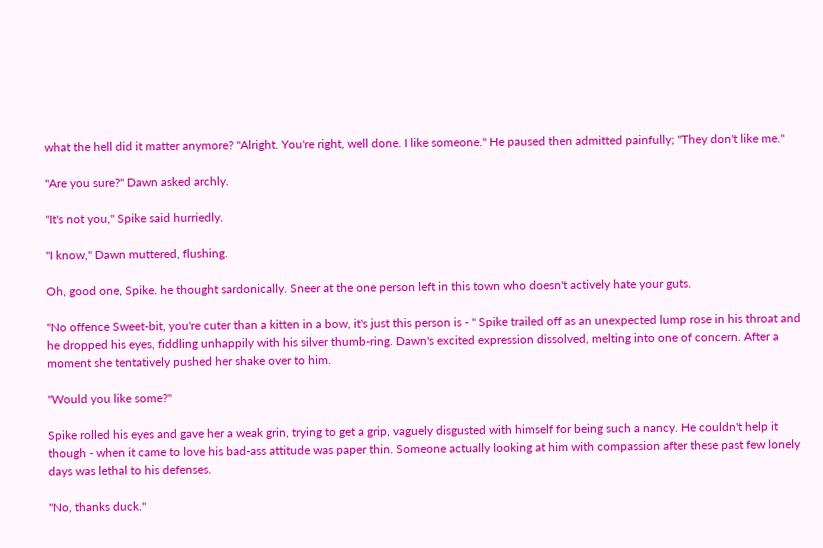what the hell did it matter anymore? "Alright. You're right, well done. I like someone." He paused then admitted painfully; "They don't like me."

"Are you sure?" Dawn asked archly.

"It's not you," Spike said hurriedly.

"I know," Dawn muttered, flushing.

Oh, good one, Spike. he thought sardonically. Sneer at the one person left in this town who doesn't actively hate your guts.

"No offence Sweet-bit, you're cuter than a kitten in a bow, it's just this person is - " Spike trailed off as an unexpected lump rose in his throat and he dropped his eyes, fiddling unhappily with his silver thumb-ring. Dawn's excited expression dissolved, melting into one of concern. After a moment she tentatively pushed her shake over to him.

"Would you like some?"

Spike rolled his eyes and gave her a weak grin, trying to get a grip, vaguely disgusted with himself for being such a nancy. He couldn't help it though - when it came to love his bad-ass attitude was paper thin. Someone actually looking at him with compassion after these past few lonely days was lethal to his defenses.

"No, thanks duck."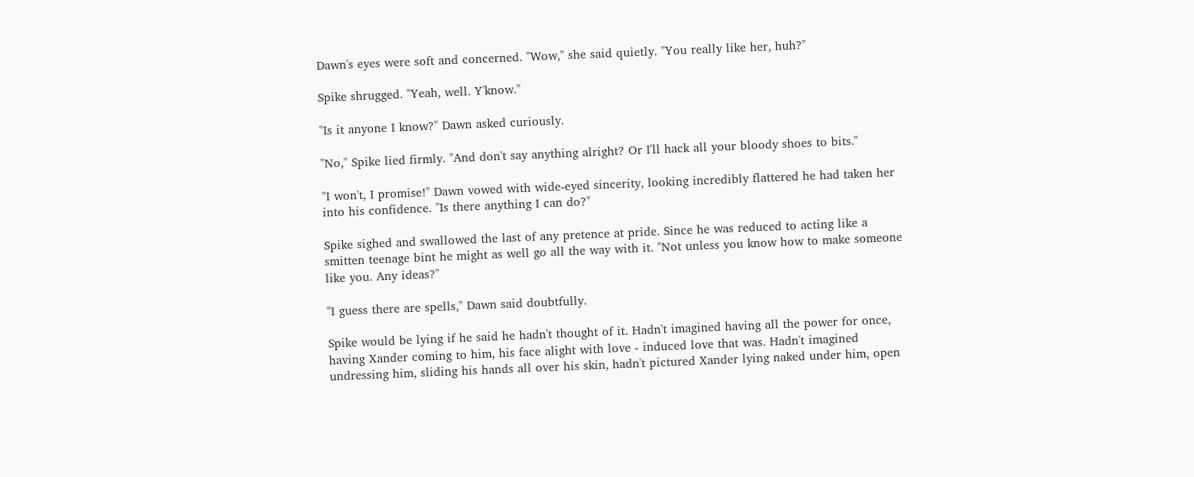Dawn's eyes were soft and concerned. "Wow," she said quietly. "You really like her, huh?"

Spike shrugged. "Yeah, well. Y'know."

"Is it anyone I know?" Dawn asked curiously.

"No," Spike lied firmly. "And don't say anything alright? Or I'll hack all your bloody shoes to bits."

"I won't, I promise!" Dawn vowed with wide-eyed sincerity, looking incredibly flattered he had taken her into his confidence. "Is there anything I can do?"

Spike sighed and swallowed the last of any pretence at pride. Since he was reduced to acting like a smitten teenage bint he might as well go all the way with it. "Not unless you know how to make someone like you. Any ideas?"

"I guess there are spells," Dawn said doubtfully.

Spike would be lying if he said he hadn't thought of it. Hadn't imagined having all the power for once, having Xander coming to him, his face alight with love - induced love that was. Hadn't imagined undressing him, sliding his hands all over his skin, hadn't pictured Xander lying naked under him, open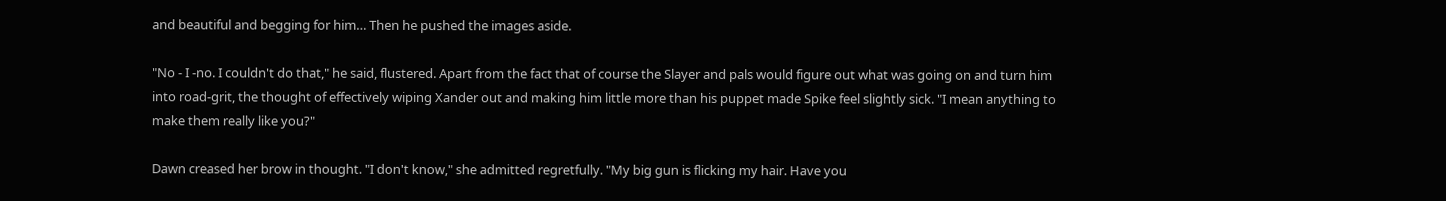and beautiful and begging for him… Then he pushed the images aside.

"No - I -no. I couldn't do that," he said, flustered. Apart from the fact that of course the Slayer and pals would figure out what was going on and turn him into road-grit, the thought of effectively wiping Xander out and making him little more than his puppet made Spike feel slightly sick. "I mean anything to make them really like you?"

Dawn creased her brow in thought. "I don't know," she admitted regretfully. "My big gun is flicking my hair. Have you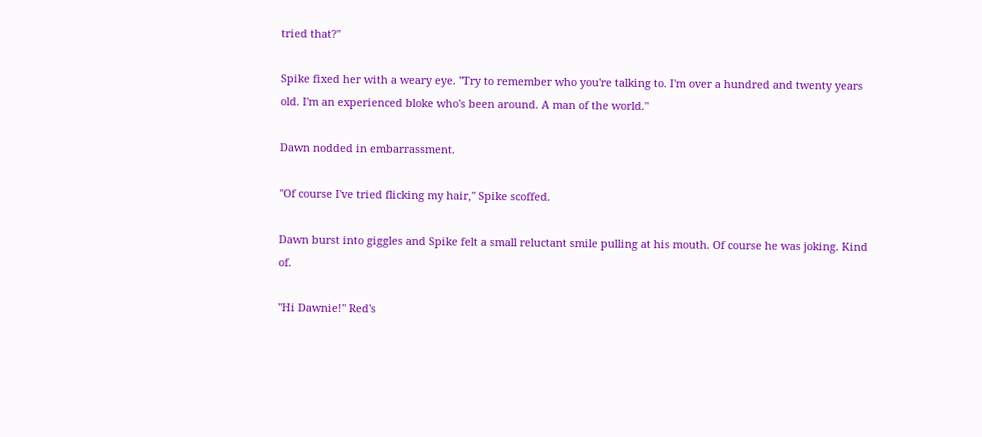tried that?"

Spike fixed her with a weary eye. "Try to remember who you're talking to. I'm over a hundred and twenty years old. I'm an experienced bloke who's been around. A man of the world."

Dawn nodded in embarrassment.

"Of course I've tried flicking my hair," Spike scoffed.

Dawn burst into giggles and Spike felt a small reluctant smile pulling at his mouth. Of course he was joking. Kind of.

"Hi Dawnie!" Red's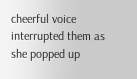cheerful voice interrupted them as she popped up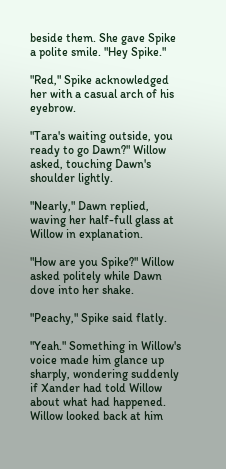beside them. She gave Spike a polite smile. "Hey Spike."

"Red," Spike acknowledged her with a casual arch of his eyebrow.

"Tara's waiting outside, you ready to go Dawn?" Willow asked, touching Dawn's shoulder lightly.

"Nearly," Dawn replied, waving her half-full glass at Willow in explanation.

"How are you Spike?" Willow asked politely while Dawn dove into her shake.

"Peachy," Spike said flatly.

"Yeah." Something in Willow's voice made him glance up sharply, wondering suddenly if Xander had told Willow about what had happened. Willow looked back at him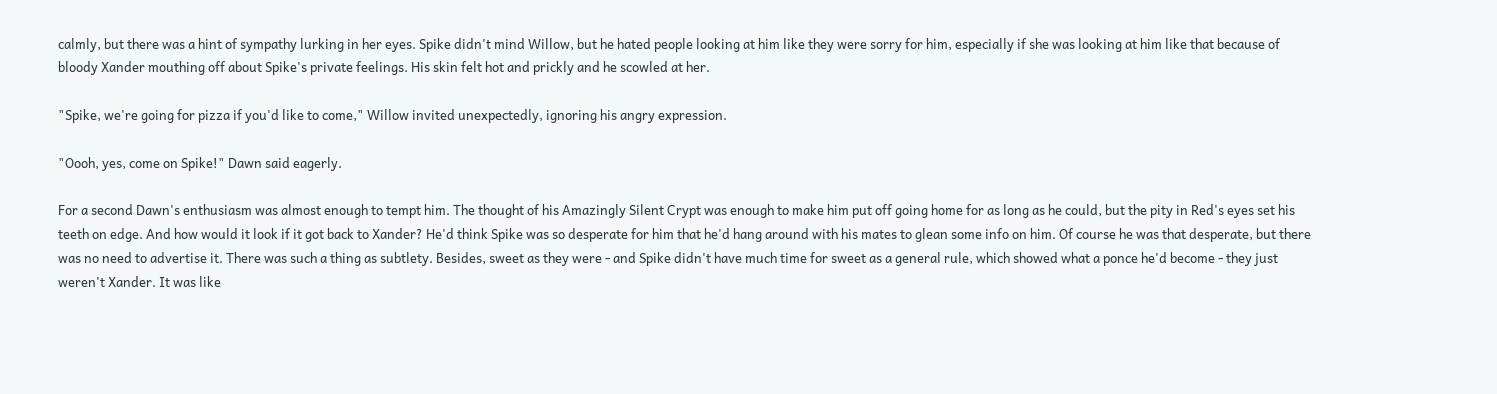calmly, but there was a hint of sympathy lurking in her eyes. Spike didn't mind Willow, but he hated people looking at him like they were sorry for him, especially if she was looking at him like that because of bloody Xander mouthing off about Spike's private feelings. His skin felt hot and prickly and he scowled at her.

"Spike, we're going for pizza if you'd like to come," Willow invited unexpectedly, ignoring his angry expression.

"Oooh, yes, come on Spike!" Dawn said eagerly.

For a second Dawn's enthusiasm was almost enough to tempt him. The thought of his Amazingly Silent Crypt was enough to make him put off going home for as long as he could, but the pity in Red's eyes set his teeth on edge. And how would it look if it got back to Xander? He'd think Spike was so desperate for him that he'd hang around with his mates to glean some info on him. Of course he was that desperate, but there was no need to advertise it. There was such a thing as subtlety. Besides, sweet as they were - and Spike didn't have much time for sweet as a general rule, which showed what a ponce he'd become - they just weren't Xander. It was like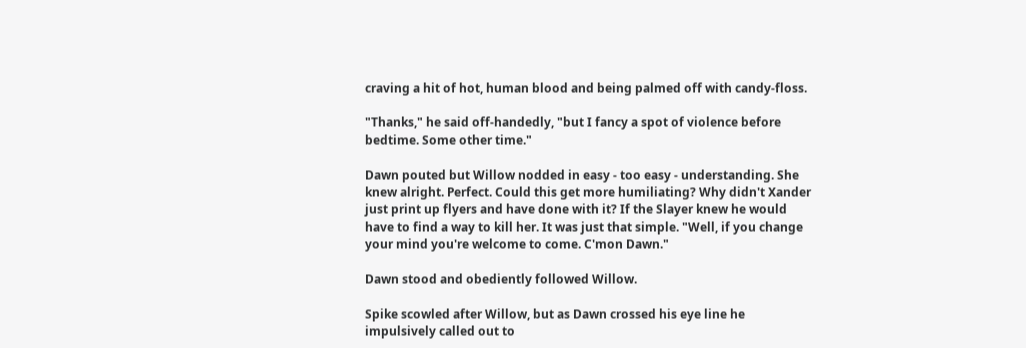craving a hit of hot, human blood and being palmed off with candy-floss.

"Thanks," he said off-handedly, "but I fancy a spot of violence before bedtime. Some other time."

Dawn pouted but Willow nodded in easy - too easy - understanding. She knew alright. Perfect. Could this get more humiliating? Why didn't Xander just print up flyers and have done with it? If the Slayer knew he would have to find a way to kill her. It was just that simple. "Well, if you change your mind you're welcome to come. C'mon Dawn."

Dawn stood and obediently followed Willow.

Spike scowled after Willow, but as Dawn crossed his eye line he impulsively called out to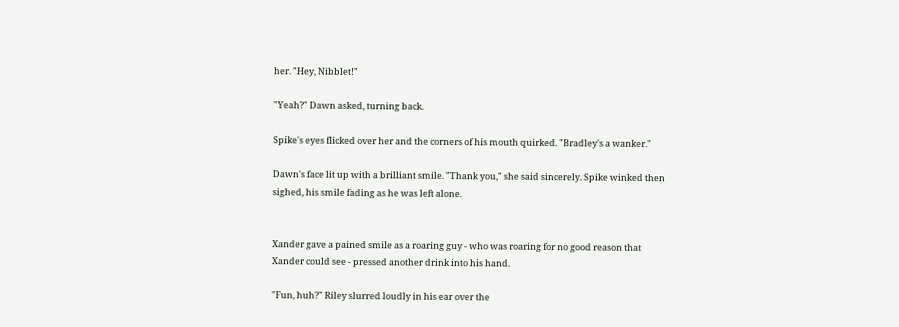her. "Hey, Nibblet!"

"Yeah?" Dawn asked, turning back.

Spike's eyes flicked over her and the corners of his mouth quirked. "Bradley's a wanker."

Dawn's face lit up with a brilliant smile. "Thank you," she said sincerely. Spike winked then sighed, his smile fading as he was left alone.


Xander gave a pained smile as a roaring guy - who was roaring for no good reason that Xander could see - pressed another drink into his hand.

"Fun, huh?" Riley slurred loudly in his ear over the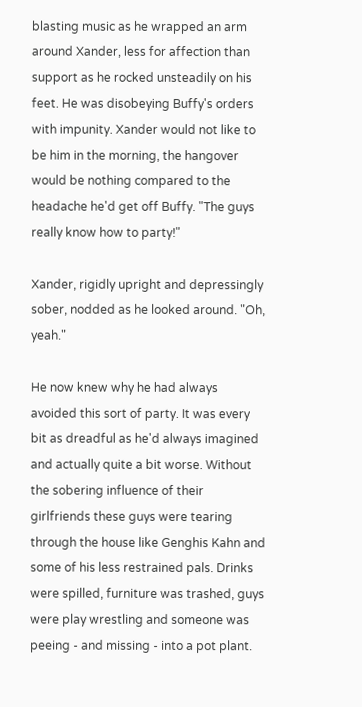blasting music as he wrapped an arm around Xander, less for affection than support as he rocked unsteadily on his feet. He was disobeying Buffy's orders with impunity. Xander would not like to be him in the morning, the hangover would be nothing compared to the headache he'd get off Buffy. "The guys really know how to party!"

Xander, rigidly upright and depressingly sober, nodded as he looked around. "Oh, yeah."

He now knew why he had always avoided this sort of party. It was every bit as dreadful as he'd always imagined and actually quite a bit worse. Without the sobering influence of their girlfriends these guys were tearing through the house like Genghis Kahn and some of his less restrained pals. Drinks were spilled, furniture was trashed, guys were play wrestling and someone was peeing - and missing - into a pot plant.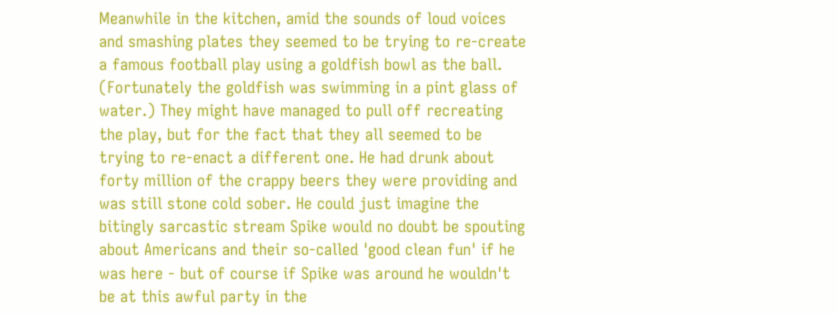Meanwhile in the kitchen, amid the sounds of loud voices and smashing plates they seemed to be trying to re-create a famous football play using a goldfish bowl as the ball. (Fortunately the goldfish was swimming in a pint glass of water.) They might have managed to pull off recreating the play, but for the fact that they all seemed to be trying to re-enact a different one. He had drunk about forty million of the crappy beers they were providing and was still stone cold sober. He could just imagine the bitingly sarcastic stream Spike would no doubt be spouting about Americans and their so-called 'good clean fun' if he was here - but of course if Spike was around he wouldn't be at this awful party in the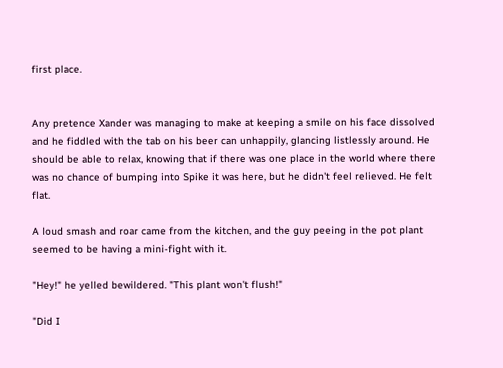first place.


Any pretence Xander was managing to make at keeping a smile on his face dissolved and he fiddled with the tab on his beer can unhappily, glancing listlessly around. He should be able to relax, knowing that if there was one place in the world where there was no chance of bumping into Spike it was here, but he didn't feel relieved. He felt flat.

A loud smash and roar came from the kitchen, and the guy peeing in the pot plant seemed to be having a mini-fight with it.

"Hey!" he yelled bewildered. "This plant won't flush!"

"Did I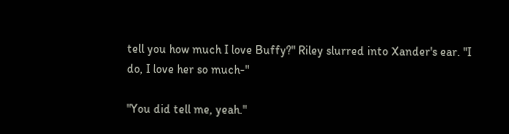tell you how much I love Buffy?" Riley slurred into Xander's ear. "I do, I love her so much-"

"You did tell me, yeah."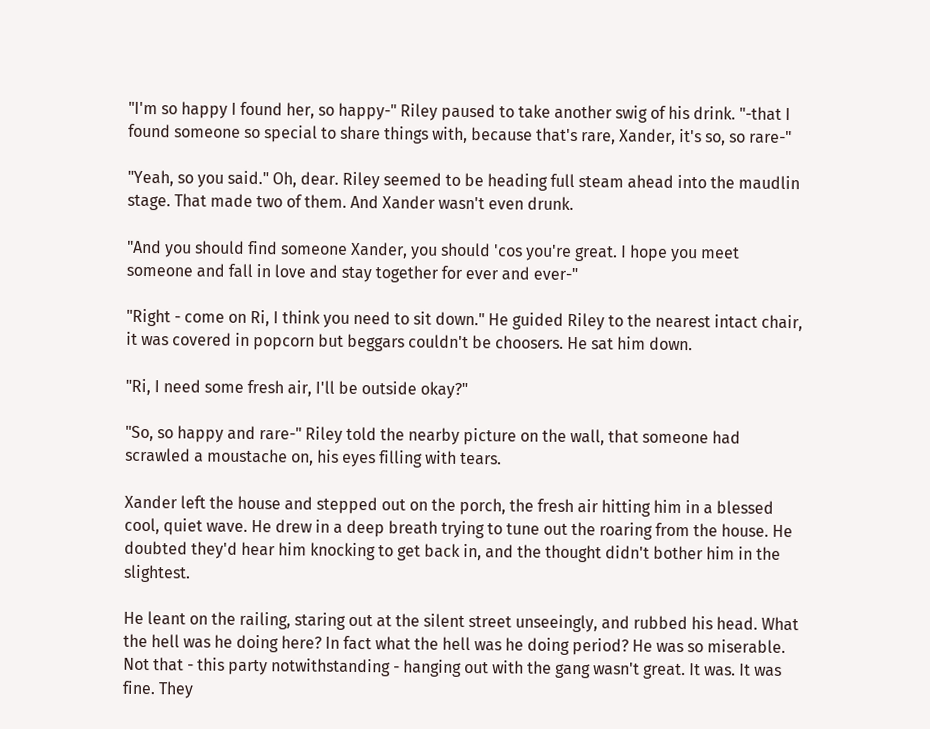"I'm so happy I found her, so happy-" Riley paused to take another swig of his drink. "-that I found someone so special to share things with, because that's rare, Xander, it's so, so rare-"

"Yeah, so you said." Oh, dear. Riley seemed to be heading full steam ahead into the maudlin stage. That made two of them. And Xander wasn't even drunk.

"And you should find someone Xander, you should 'cos you're great. I hope you meet someone and fall in love and stay together for ever and ever-"

"Right - come on Ri, I think you need to sit down." He guided Riley to the nearest intact chair, it was covered in popcorn but beggars couldn't be choosers. He sat him down.

"Ri, I need some fresh air, I'll be outside okay?"

"So, so happy and rare-" Riley told the nearby picture on the wall, that someone had scrawled a moustache on, his eyes filling with tears.

Xander left the house and stepped out on the porch, the fresh air hitting him in a blessed cool, quiet wave. He drew in a deep breath trying to tune out the roaring from the house. He doubted they'd hear him knocking to get back in, and the thought didn't bother him in the slightest.

He leant on the railing, staring out at the silent street unseeingly, and rubbed his head. What the hell was he doing here? In fact what the hell was he doing period? He was so miserable. Not that - this party notwithstanding - hanging out with the gang wasn't great. It was. It was fine. They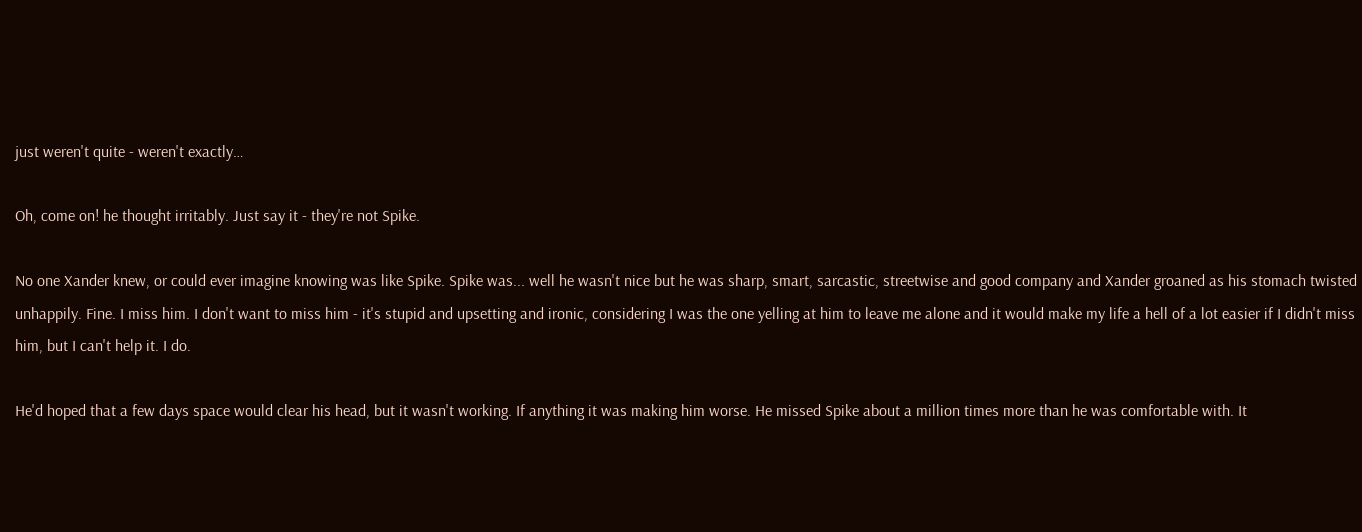just weren't quite - weren't exactly…

Oh, come on! he thought irritably. Just say it - they're not Spike.

No one Xander knew, or could ever imagine knowing was like Spike. Spike was... well he wasn't nice but he was sharp, smart, sarcastic, streetwise and good company and Xander groaned as his stomach twisted unhappily. Fine. I miss him. I don't want to miss him - it's stupid and upsetting and ironic, considering I was the one yelling at him to leave me alone and it would make my life a hell of a lot easier if I didn't miss him, but I can't help it. I do.

He'd hoped that a few days space would clear his head, but it wasn't working. If anything it was making him worse. He missed Spike about a million times more than he was comfortable with. It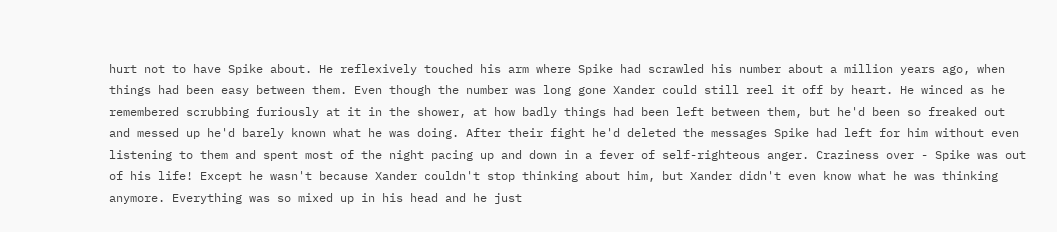hurt not to have Spike about. He reflexively touched his arm where Spike had scrawled his number about a million years ago, when things had been easy between them. Even though the number was long gone Xander could still reel it off by heart. He winced as he remembered scrubbing furiously at it in the shower, at how badly things had been left between them, but he'd been so freaked out and messed up he'd barely known what he was doing. After their fight he'd deleted the messages Spike had left for him without even listening to them and spent most of the night pacing up and down in a fever of self-righteous anger. Craziness over - Spike was out of his life! Except he wasn't because Xander couldn't stop thinking about him, but Xander didn't even know what he was thinking anymore. Everything was so mixed up in his head and he just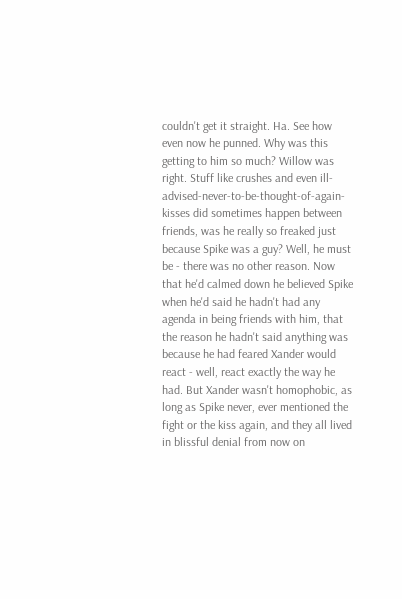couldn't get it straight. Ha. See how even now he punned. Why was this getting to him so much? Willow was right. Stuff like crushes and even ill-advised-never-to-be-thought-of-again-kisses did sometimes happen between friends, was he really so freaked just because Spike was a guy? Well, he must be - there was no other reason. Now that he'd calmed down he believed Spike when he'd said he hadn't had any agenda in being friends with him, that the reason he hadn't said anything was because he had feared Xander would react - well, react exactly the way he had. But Xander wasn't homophobic, as long as Spike never, ever mentioned the fight or the kiss again, and they all lived in blissful denial from now on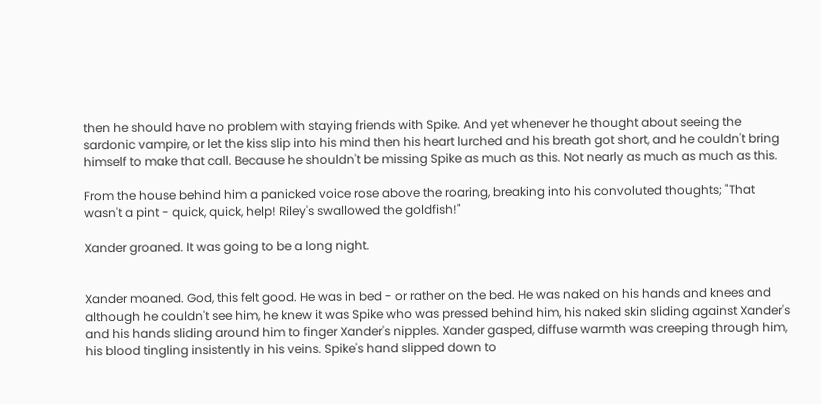then he should have no problem with staying friends with Spike. And yet whenever he thought about seeing the sardonic vampire, or let the kiss slip into his mind then his heart lurched and his breath got short, and he couldn't bring himself to make that call. Because he shouldn't be missing Spike as much as this. Not nearly as much as much as this.

From the house behind him a panicked voice rose above the roaring, breaking into his convoluted thoughts; "That wasn't a pint - quick, quick, help! Riley's swallowed the goldfish!"

Xander groaned. It was going to be a long night.


Xander moaned. God, this felt good. He was in bed - or rather on the bed. He was naked on his hands and knees and although he couldn't see him, he knew it was Spike who was pressed behind him, his naked skin sliding against Xander's and his hands sliding around him to finger Xander's nipples. Xander gasped, diffuse warmth was creeping through him, his blood tingling insistently in his veins. Spike's hand slipped down to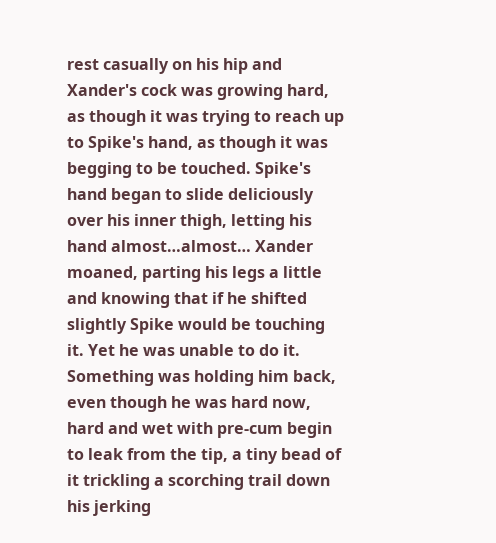rest casually on his hip and Xander's cock was growing hard, as though it was trying to reach up to Spike's hand, as though it was begging to be touched. Spike's hand began to slide deliciously over his inner thigh, letting his hand almost…almost… Xander moaned, parting his legs a little and knowing that if he shifted slightly Spike would be touching it. Yet he was unable to do it. Something was holding him back, even though he was hard now, hard and wet with pre-cum begin to leak from the tip, a tiny bead of it trickling a scorching trail down his jerking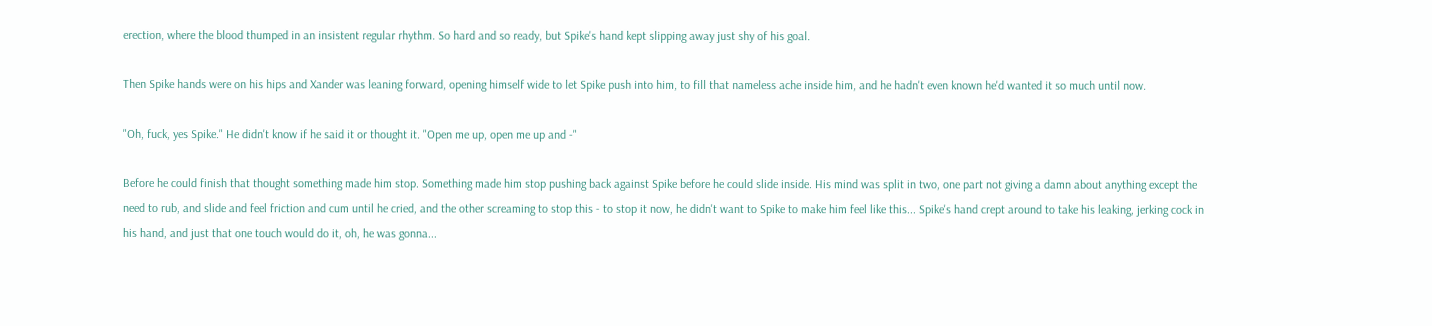erection, where the blood thumped in an insistent regular rhythm. So hard and so ready, but Spike's hand kept slipping away just shy of his goal.

Then Spike hands were on his hips and Xander was leaning forward, opening himself wide to let Spike push into him, to fill that nameless ache inside him, and he hadn't even known he'd wanted it so much until now.

"Oh, fuck, yes Spike." He didn't know if he said it or thought it. "Open me up, open me up and -"

Before he could finish that thought something made him stop. Something made him stop pushing back against Spike before he could slide inside. His mind was split in two, one part not giving a damn about anything except the need to rub, and slide and feel friction and cum until he cried, and the other screaming to stop this - to stop it now, he didn't want to Spike to make him feel like this... Spike's hand crept around to take his leaking, jerking cock in his hand, and just that one touch would do it, oh, he was gonna...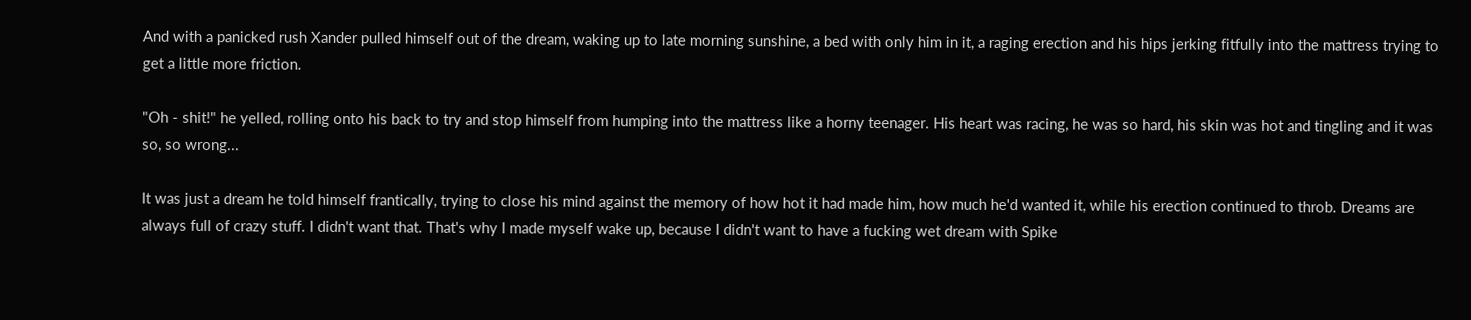And with a panicked rush Xander pulled himself out of the dream, waking up to late morning sunshine, a bed with only him in it, a raging erection and his hips jerking fitfully into the mattress trying to get a little more friction.

"Oh - shit!" he yelled, rolling onto his back to try and stop himself from humping into the mattress like a horny teenager. His heart was racing, he was so hard, his skin was hot and tingling and it was so, so wrong...

It was just a dream he told himself frantically, trying to close his mind against the memory of how hot it had made him, how much he'd wanted it, while his erection continued to throb. Dreams are always full of crazy stuff. I didn't want that. That's why I made myself wake up, because I didn't want to have a fucking wet dream with Spike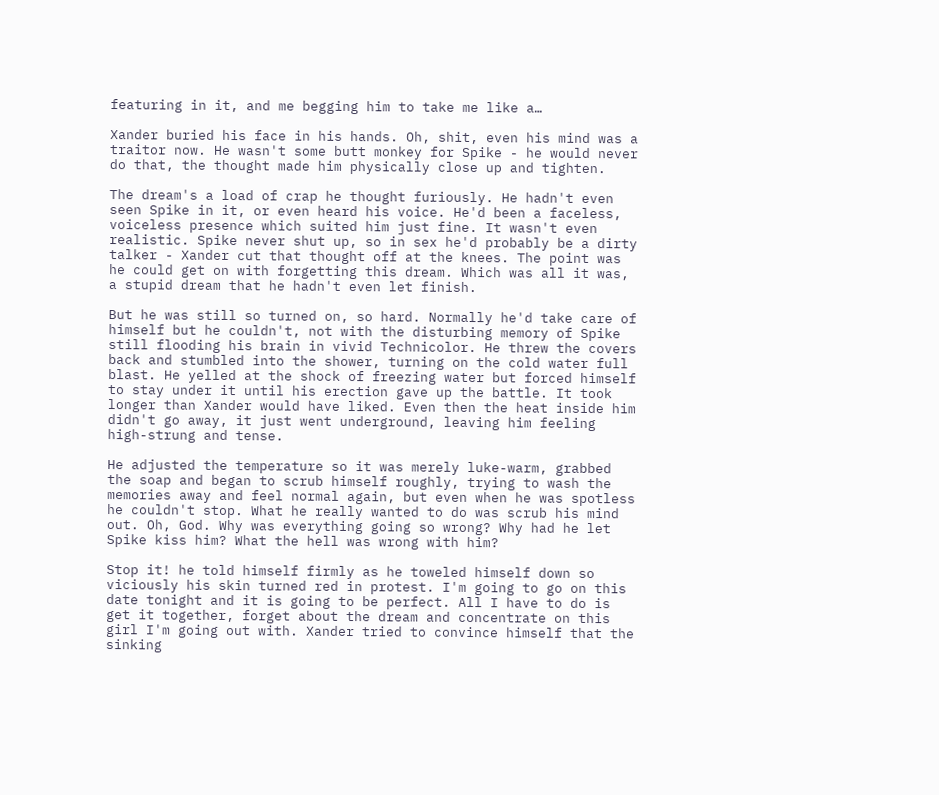featuring in it, and me begging him to take me like a…

Xander buried his face in his hands. Oh, shit, even his mind was a traitor now. He wasn't some butt monkey for Spike - he would never do that, the thought made him physically close up and tighten.

The dream's a load of crap he thought furiously. He hadn't even seen Spike in it, or even heard his voice. He'd been a faceless, voiceless presence which suited him just fine. It wasn't even realistic. Spike never shut up, so in sex he'd probably be a dirty talker - Xander cut that thought off at the knees. The point was he could get on with forgetting this dream. Which was all it was, a stupid dream that he hadn't even let finish.

But he was still so turned on, so hard. Normally he'd take care of himself but he couldn't, not with the disturbing memory of Spike still flooding his brain in vivid Technicolor. He threw the covers back and stumbled into the shower, turning on the cold water full blast. He yelled at the shock of freezing water but forced himself to stay under it until his erection gave up the battle. It took longer than Xander would have liked. Even then the heat inside him didn't go away, it just went underground, leaving him feeling high-strung and tense.

He adjusted the temperature so it was merely luke-warm, grabbed the soap and began to scrub himself roughly, trying to wash the memories away and feel normal again, but even when he was spotless he couldn't stop. What he really wanted to do was scrub his mind out. Oh, God. Why was everything going so wrong? Why had he let Spike kiss him? What the hell was wrong with him?

Stop it! he told himself firmly as he toweled himself down so viciously his skin turned red in protest. I'm going to go on this date tonight and it is going to be perfect. All I have to do is get it together, forget about the dream and concentrate on this girl I'm going out with. Xander tried to convince himself that the sinking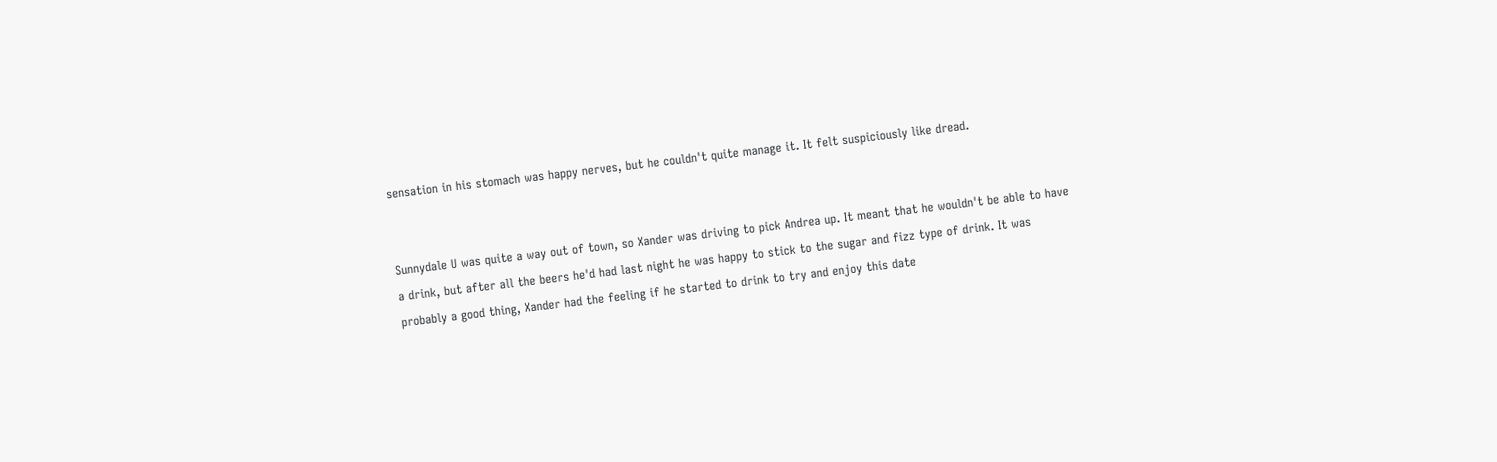sensation in his stomach was happy nerves, but he couldn't quite manage it. It felt suspiciously like dread.


Sunnydale U was quite a way out of town, so Xander was driving to pick Andrea up. It meant that he wouldn't be able to have a drink, but after all the beers he'd had last night he was happy to stick to the sugar and fizz type of drink. It was probably a good thing, Xander had the feeling if he started to drink to try and enjoy this date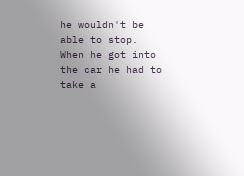he wouldn't be able to stop. When he got into the car he had to take a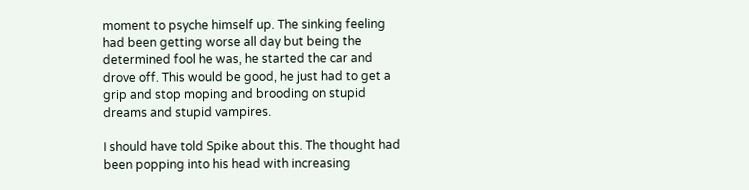moment to psyche himself up. The sinking feeling had been getting worse all day but being the determined fool he was, he started the car and drove off. This would be good, he just had to get a grip and stop moping and brooding on stupid dreams and stupid vampires.

I should have told Spike about this. The thought had been popping into his head with increasing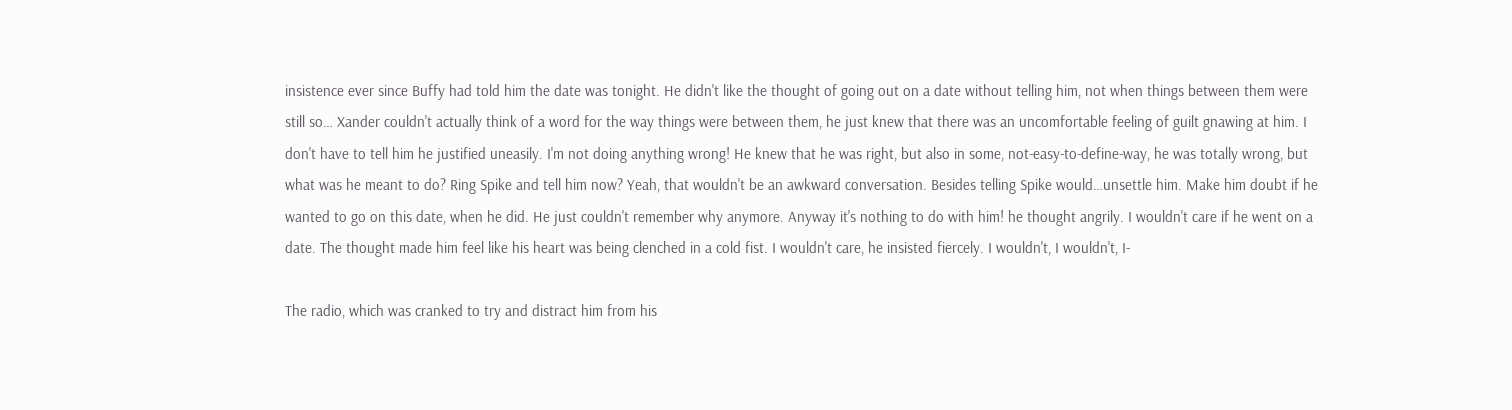insistence ever since Buffy had told him the date was tonight. He didn't like the thought of going out on a date without telling him, not when things between them were still so… Xander couldn't actually think of a word for the way things were between them, he just knew that there was an uncomfortable feeling of guilt gnawing at him. I don't have to tell him he justified uneasily. I'm not doing anything wrong! He knew that he was right, but also in some, not-easy-to-define-way, he was totally wrong, but what was he meant to do? Ring Spike and tell him now? Yeah, that wouldn't be an awkward conversation. Besides telling Spike would…unsettle him. Make him doubt if he wanted to go on this date, when he did. He just couldn't remember why anymore. Anyway it's nothing to do with him! he thought angrily. I wouldn't care if he went on a date. The thought made him feel like his heart was being clenched in a cold fist. I wouldn't care, he insisted fiercely. I wouldn't, I wouldn't, I-

The radio, which was cranked to try and distract him from his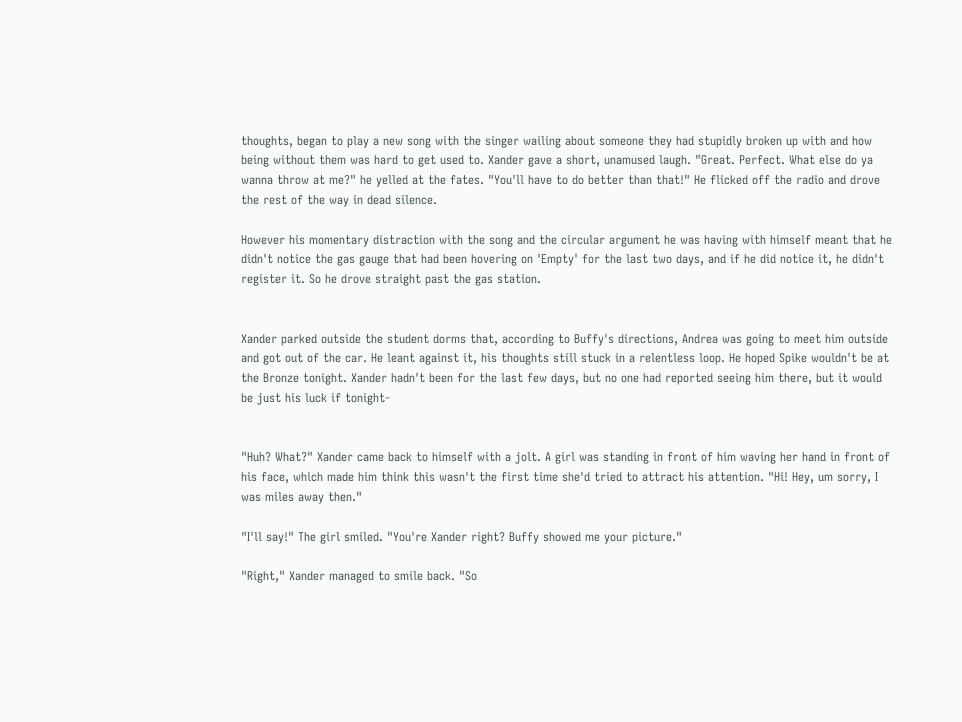thoughts, began to play a new song with the singer wailing about someone they had stupidly broken up with and how being without them was hard to get used to. Xander gave a short, unamused laugh. "Great. Perfect. What else do ya wanna throw at me?" he yelled at the fates. "You'll have to do better than that!" He flicked off the radio and drove the rest of the way in dead silence.

However his momentary distraction with the song and the circular argument he was having with himself meant that he didn't notice the gas gauge that had been hovering on 'Empty' for the last two days, and if he did notice it, he didn't register it. So he drove straight past the gas station.


Xander parked outside the student dorms that, according to Buffy's directions, Andrea was going to meet him outside and got out of the car. He leant against it, his thoughts still stuck in a relentless loop. He hoped Spike wouldn't be at the Bronze tonight. Xander hadn't been for the last few days, but no one had reported seeing him there, but it would be just his luck if tonight-


"Huh? What?" Xander came back to himself with a jolt. A girl was standing in front of him waving her hand in front of his face, which made him think this wasn't the first time she'd tried to attract his attention. "Hi! Hey, um sorry, I was miles away then."

"I'll say!" The girl smiled. "You're Xander right? Buffy showed me your picture."

"Right," Xander managed to smile back. "So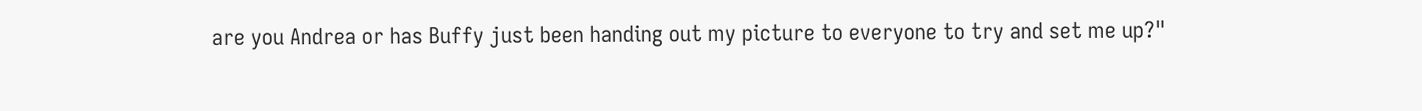are you Andrea or has Buffy just been handing out my picture to everyone to try and set me up?"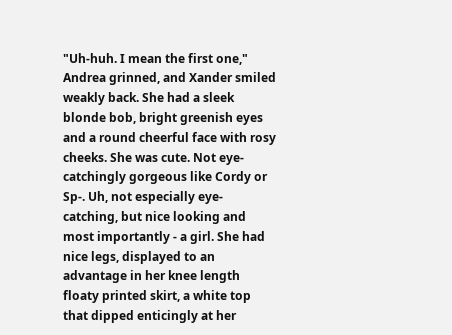"Uh-huh. I mean the first one," Andrea grinned, and Xander smiled weakly back. She had a sleek blonde bob, bright greenish eyes and a round cheerful face with rosy cheeks. She was cute. Not eye-catchingly gorgeous like Cordy or Sp-. Uh, not especially eye-catching, but nice looking and most importantly - a girl. She had nice legs, displayed to an advantage in her knee length floaty printed skirt, a white top that dipped enticingly at her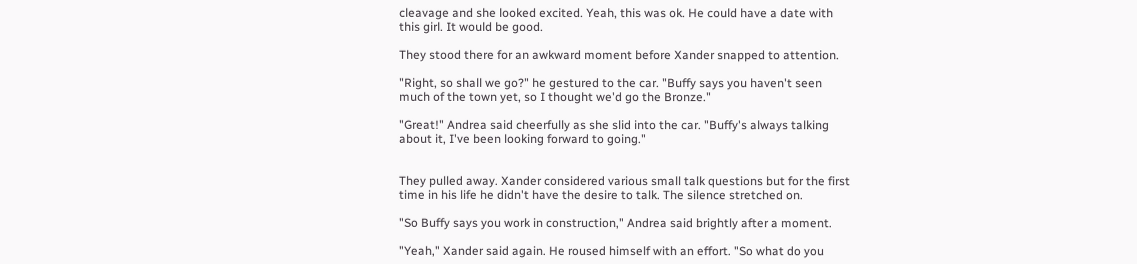cleavage and she looked excited. Yeah, this was ok. He could have a date with this girl. It would be good.

They stood there for an awkward moment before Xander snapped to attention.

"Right, so shall we go?" he gestured to the car. "Buffy says you haven't seen much of the town yet, so I thought we'd go the Bronze."

"Great!" Andrea said cheerfully as she slid into the car. "Buffy's always talking about it, I've been looking forward to going."


They pulled away. Xander considered various small talk questions but for the first time in his life he didn't have the desire to talk. The silence stretched on.

"So Buffy says you work in construction," Andrea said brightly after a moment.

"Yeah," Xander said again. He roused himself with an effort. "So what do you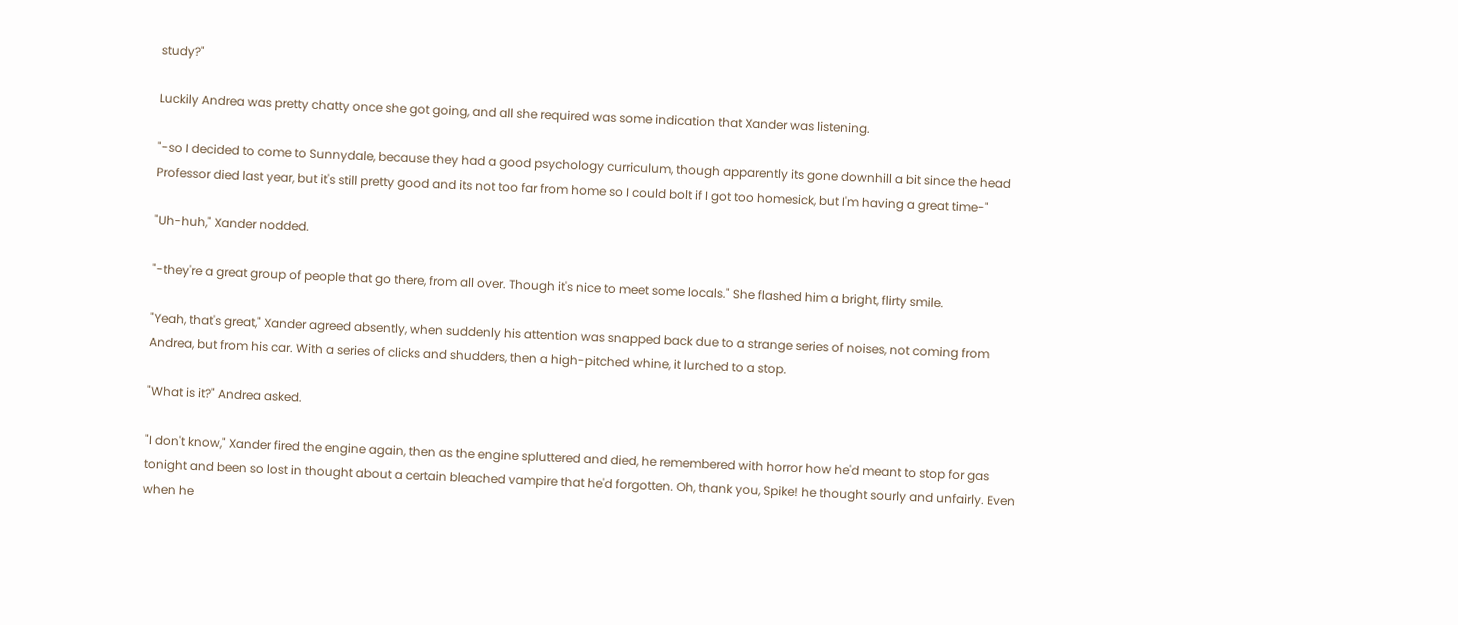study?"

Luckily Andrea was pretty chatty once she got going, and all she required was some indication that Xander was listening.

"-so I decided to come to Sunnydale, because they had a good psychology curriculum, though apparently its gone downhill a bit since the head Professor died last year, but it's still pretty good and its not too far from home so I could bolt if I got too homesick, but I'm having a great time-"

"Uh-huh," Xander nodded.

"-they're a great group of people that go there, from all over. Though it's nice to meet some locals." She flashed him a bright, flirty smile.

"Yeah, that's great," Xander agreed absently, when suddenly his attention was snapped back due to a strange series of noises, not coming from Andrea, but from his car. With a series of clicks and shudders, then a high-pitched whine, it lurched to a stop.

"What is it?" Andrea asked.

"I don't know," Xander fired the engine again, then as the engine spluttered and died, he remembered with horror how he'd meant to stop for gas tonight and been so lost in thought about a certain bleached vampire that he'd forgotten. Oh, thank you, Spike! he thought sourly and unfairly. Even when he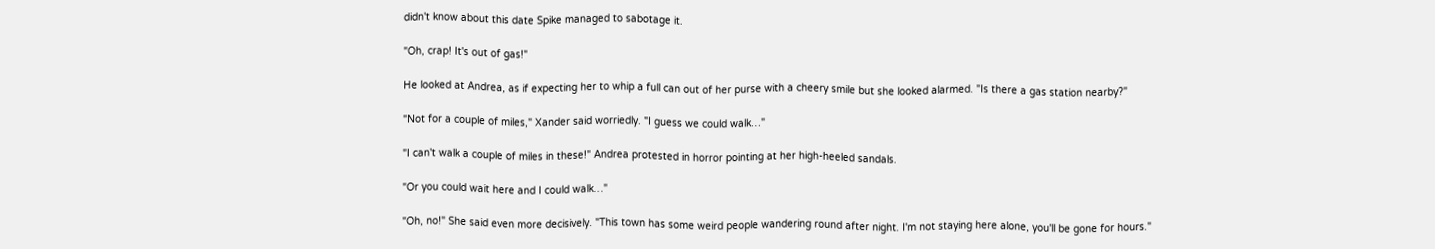didn't know about this date Spike managed to sabotage it.

"Oh, crap! It's out of gas!"

He looked at Andrea, as if expecting her to whip a full can out of her purse with a cheery smile but she looked alarmed. "Is there a gas station nearby?"

"Not for a couple of miles," Xander said worriedly. "I guess we could walk…"

"I can't walk a couple of miles in these!" Andrea protested in horror pointing at her high-heeled sandals.

"Or you could wait here and I could walk…"

"Oh, no!" She said even more decisively. "This town has some weird people wandering round after night. I'm not staying here alone, you'll be gone for hours."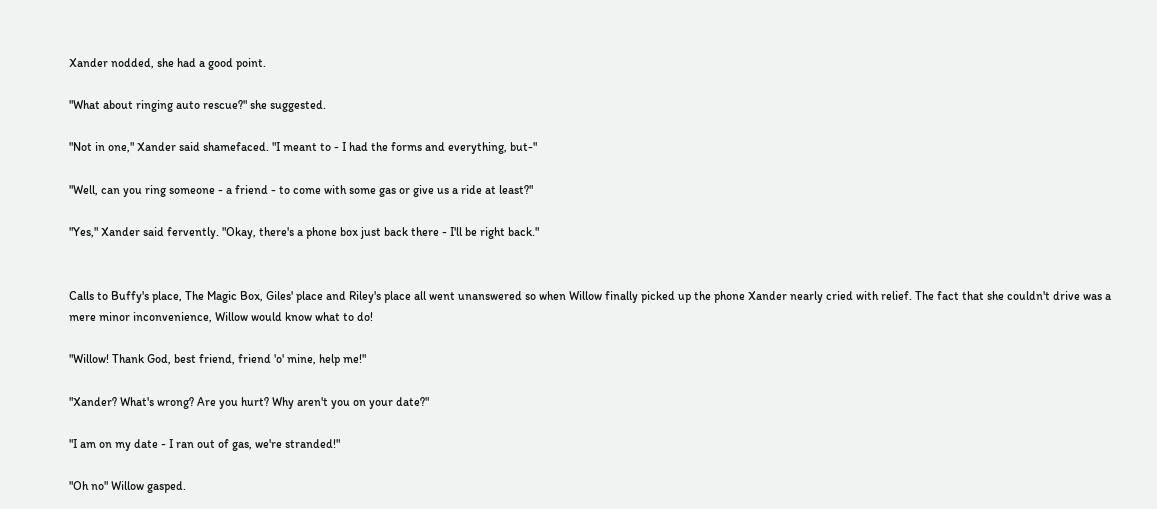Xander nodded, she had a good point.

"What about ringing auto rescue?" she suggested.

"Not in one," Xander said shamefaced. "I meant to - I had the forms and everything, but-"

"Well, can you ring someone - a friend - to come with some gas or give us a ride at least?"

"Yes," Xander said fervently. "Okay, there's a phone box just back there - I'll be right back."


Calls to Buffy's place, The Magic Box, Giles' place and Riley's place all went unanswered so when Willow finally picked up the phone Xander nearly cried with relief. The fact that she couldn't drive was a mere minor inconvenience, Willow would know what to do!

"Willow! Thank God, best friend, friend 'o' mine, help me!"

"Xander? What's wrong? Are you hurt? Why aren't you on your date?"

"I am on my date - I ran out of gas, we're stranded!"

"Oh no" Willow gasped.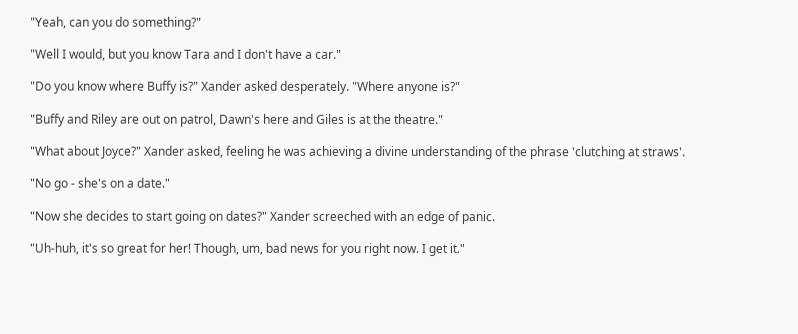"Yeah, can you do something?"

"Well I would, but you know Tara and I don't have a car."

"Do you know where Buffy is?" Xander asked desperately. "Where anyone is?"

"Buffy and Riley are out on patrol, Dawn's here and Giles is at the theatre."

"What about Joyce?" Xander asked, feeling he was achieving a divine understanding of the phrase 'clutching at straws'.

"No go - she's on a date."

"Now she decides to start going on dates?" Xander screeched with an edge of panic.

"Uh-huh, it's so great for her! Though, um, bad news for you right now. I get it."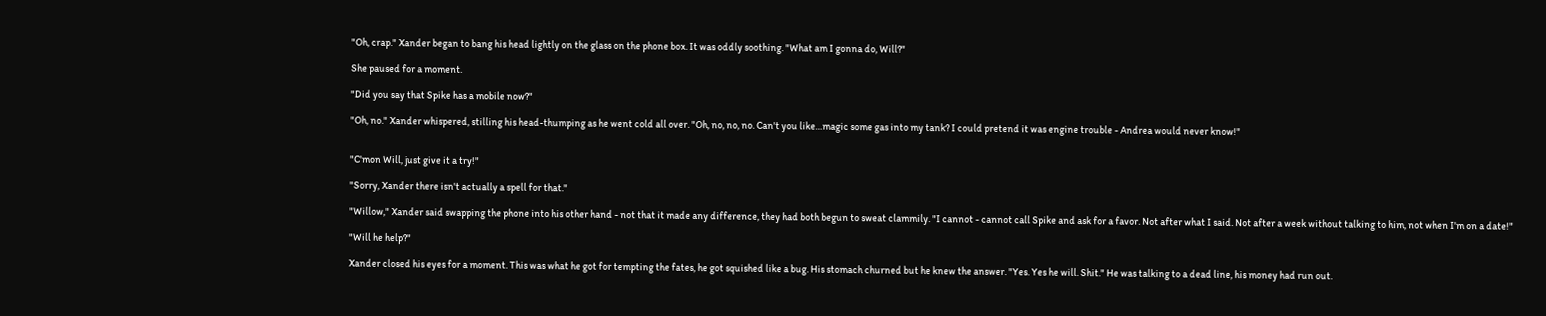"Oh, crap." Xander began to bang his head lightly on the glass on the phone box. It was oddly soothing. "What am I gonna do, Will?"

She paused for a moment.

"Did you say that Spike has a mobile now?"

"Oh, no." Xander whispered, stilling his head-thumping as he went cold all over. "Oh, no, no, no. Can't you like…magic some gas into my tank? I could pretend it was engine trouble - Andrea would never know!"


"C'mon Will, just give it a try!"

"Sorry, Xander there isn't actually a spell for that."

"Willow," Xander said swapping the phone into his other hand - not that it made any difference, they had both begun to sweat clammily. "I cannot - cannot call Spike and ask for a favor. Not after what I said. Not after a week without talking to him, not when I'm on a date!"

"Will he help?"

Xander closed his eyes for a moment. This was what he got for tempting the fates, he got squished like a bug. His stomach churned but he knew the answer. "Yes. Yes he will. Shit." He was talking to a dead line, his money had run out.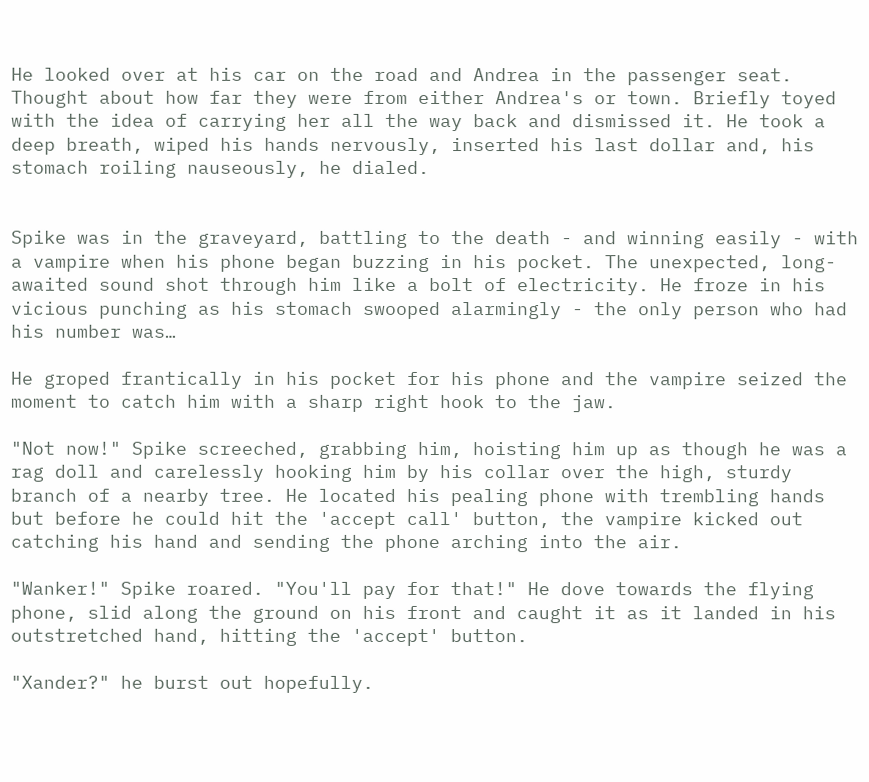He looked over at his car on the road and Andrea in the passenger seat. Thought about how far they were from either Andrea's or town. Briefly toyed with the idea of carrying her all the way back and dismissed it. He took a deep breath, wiped his hands nervously, inserted his last dollar and, his stomach roiling nauseously, he dialed.


Spike was in the graveyard, battling to the death - and winning easily - with a vampire when his phone began buzzing in his pocket. The unexpected, long-awaited sound shot through him like a bolt of electricity. He froze in his vicious punching as his stomach swooped alarmingly - the only person who had his number was…

He groped frantically in his pocket for his phone and the vampire seized the moment to catch him with a sharp right hook to the jaw.

"Not now!" Spike screeched, grabbing him, hoisting him up as though he was a rag doll and carelessly hooking him by his collar over the high, sturdy branch of a nearby tree. He located his pealing phone with trembling hands but before he could hit the 'accept call' button, the vampire kicked out catching his hand and sending the phone arching into the air.

"Wanker!" Spike roared. "You'll pay for that!" He dove towards the flying phone, slid along the ground on his front and caught it as it landed in his outstretched hand, hitting the 'accept' button.

"Xander?" he burst out hopefully.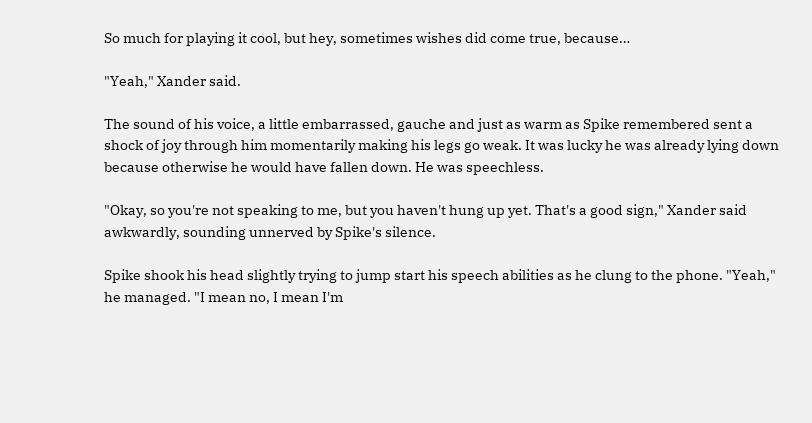So much for playing it cool, but hey, sometimes wishes did come true, because…

"Yeah," Xander said.

The sound of his voice, a little embarrassed, gauche and just as warm as Spike remembered sent a shock of joy through him momentarily making his legs go weak. It was lucky he was already lying down because otherwise he would have fallen down. He was speechless.

"Okay, so you're not speaking to me, but you haven't hung up yet. That's a good sign," Xander said awkwardly, sounding unnerved by Spike's silence.

Spike shook his head slightly trying to jump start his speech abilities as he clung to the phone. "Yeah," he managed. "I mean no, I mean I'm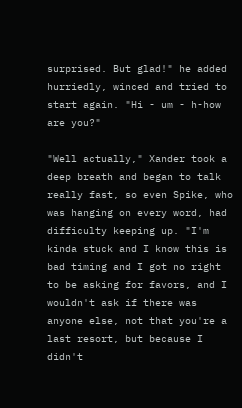surprised. But glad!" he added hurriedly, winced and tried to start again. "Hi - um - h-how are you?"

"Well actually," Xander took a deep breath and began to talk really fast, so even Spike, who was hanging on every word, had difficulty keeping up. "I'm kinda stuck and I know this is bad timing and I got no right to be asking for favors, and I wouldn't ask if there was anyone else, not that you're a last resort, but because I didn't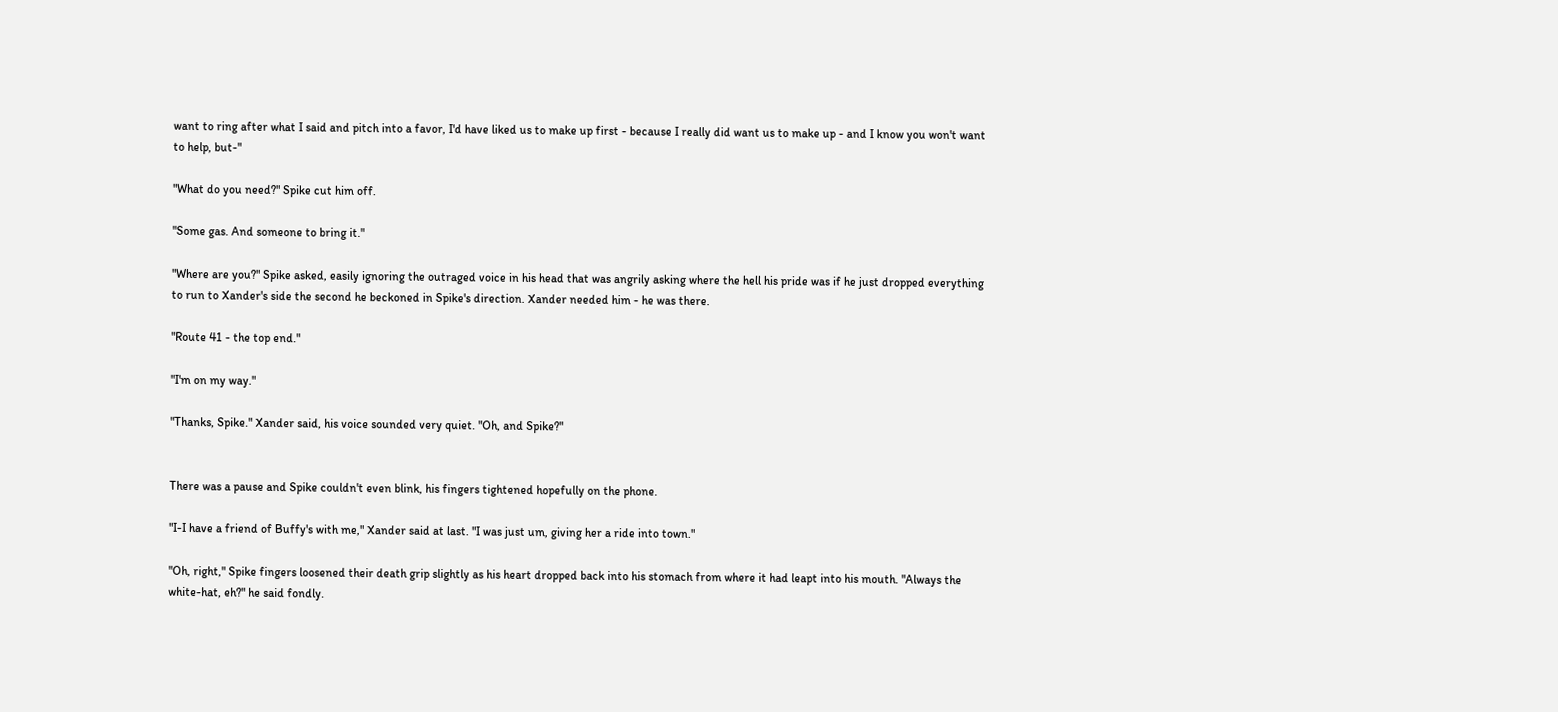want to ring after what I said and pitch into a favor, I'd have liked us to make up first - because I really did want us to make up - and I know you won't want to help, but-"

"What do you need?" Spike cut him off.

"Some gas. And someone to bring it."

"Where are you?" Spike asked, easily ignoring the outraged voice in his head that was angrily asking where the hell his pride was if he just dropped everything to run to Xander's side the second he beckoned in Spike's direction. Xander needed him - he was there.

"Route 41 - the top end."

"I'm on my way."

"Thanks, Spike." Xander said, his voice sounded very quiet. "Oh, and Spike?"


There was a pause and Spike couldn't even blink, his fingers tightened hopefully on the phone.

"I-I have a friend of Buffy's with me," Xander said at last. "I was just um, giving her a ride into town."

"Oh, right," Spike fingers loosened their death grip slightly as his heart dropped back into his stomach from where it had leapt into his mouth. "Always the white-hat, eh?" he said fondly.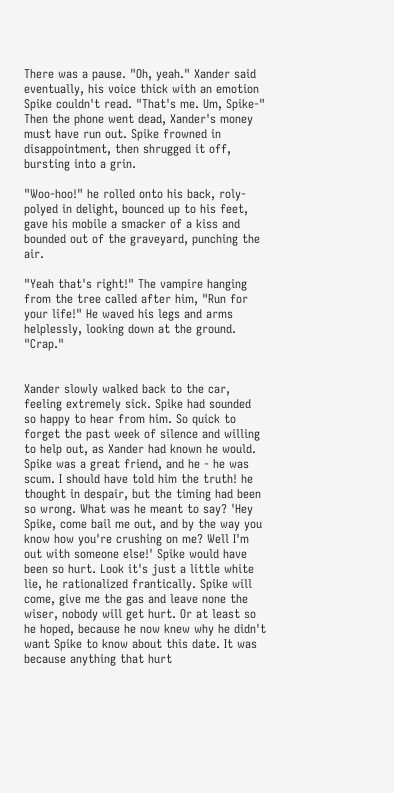There was a pause. "Oh, yeah." Xander said eventually, his voice thick with an emotion Spike couldn't read. "That's me. Um, Spike-" Then the phone went dead, Xander's money must have run out. Spike frowned in disappointment, then shrugged it off, bursting into a grin.

"Woo-hoo!" he rolled onto his back, roly-polyed in delight, bounced up to his feet, gave his mobile a smacker of a kiss and bounded out of the graveyard, punching the air.

"Yeah that's right!" The vampire hanging from the tree called after him, "Run for your life!" He waved his legs and arms helplessly, looking down at the ground. "Crap."


Xander slowly walked back to the car, feeling extremely sick. Spike had sounded so happy to hear from him. So quick to forget the past week of silence and willing to help out, as Xander had known he would. Spike was a great friend, and he - he was scum. I should have told him the truth! he thought in despair, but the timing had been so wrong. What was he meant to say? 'Hey Spike, come bail me out, and by the way you know how you're crushing on me? Well I'm out with someone else!' Spike would have been so hurt. Look it's just a little white lie, he rationalized frantically. Spike will come, give me the gas and leave none the wiser, nobody will get hurt. Or at least so he hoped, because he now knew why he didn't want Spike to know about this date. It was because anything that hurt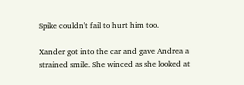Spike couldn't fail to hurt him too.

Xander got into the car and gave Andrea a strained smile. She winced as she looked at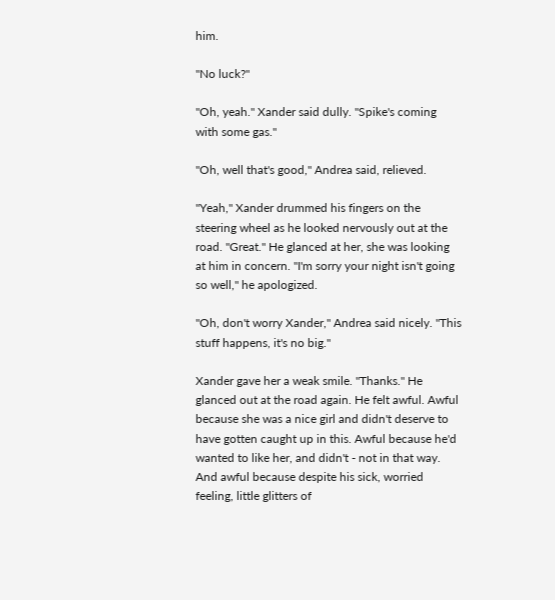him.

"No luck?"

"Oh, yeah." Xander said dully. "Spike's coming with some gas."

"Oh, well that's good," Andrea said, relieved.

"Yeah," Xander drummed his fingers on the steering wheel as he looked nervously out at the road. "Great." He glanced at her, she was looking at him in concern. "I'm sorry your night isn't going so well," he apologized.

"Oh, don't worry Xander," Andrea said nicely. "This stuff happens, it's no big."

Xander gave her a weak smile. "Thanks." He glanced out at the road again. He felt awful. Awful because she was a nice girl and didn't deserve to have gotten caught up in this. Awful because he'd wanted to like her, and didn't - not in that way. And awful because despite his sick, worried feeling, little glitters of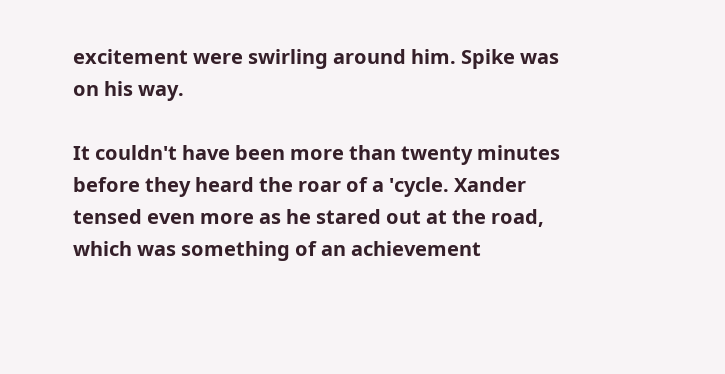excitement were swirling around him. Spike was on his way.

It couldn't have been more than twenty minutes before they heard the roar of a 'cycle. Xander tensed even more as he stared out at the road, which was something of an achievement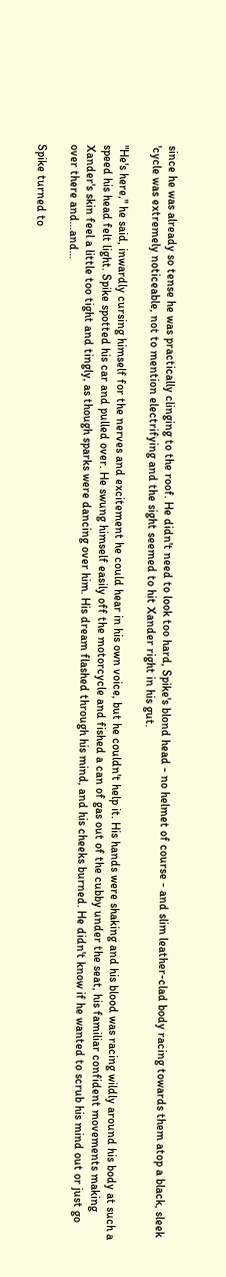since he was already so tense he was practically clinging to the roof. He didn't need to look too hard, Spike's blond head - no helmet of course - and slim leather-clad body racing towards them atop a black, sleek 'cycle was extremely noticeable, not to mention electrifying and the sight seemed to hit Xander right in his gut.

"He's here," he said, inwardly cursing himself for the nerves and excitement he could hear in his own voice, but he couldn't help it. His hands were shaking and his blood was racing wildly around his body at such a speed his head felt light. Spike spotted his car and pulled over. He swung himself easily off the motorcycle and fished a can of gas out of the cubby under the seat, his familiar confident movements making Xander's skin feel a little too tight and tingly, as though sparks were dancing over him. His dream flashed through his mind, and his cheeks burned. He didn't know if he wanted to scrub his mind out or just go over there and…and…

Spike turned to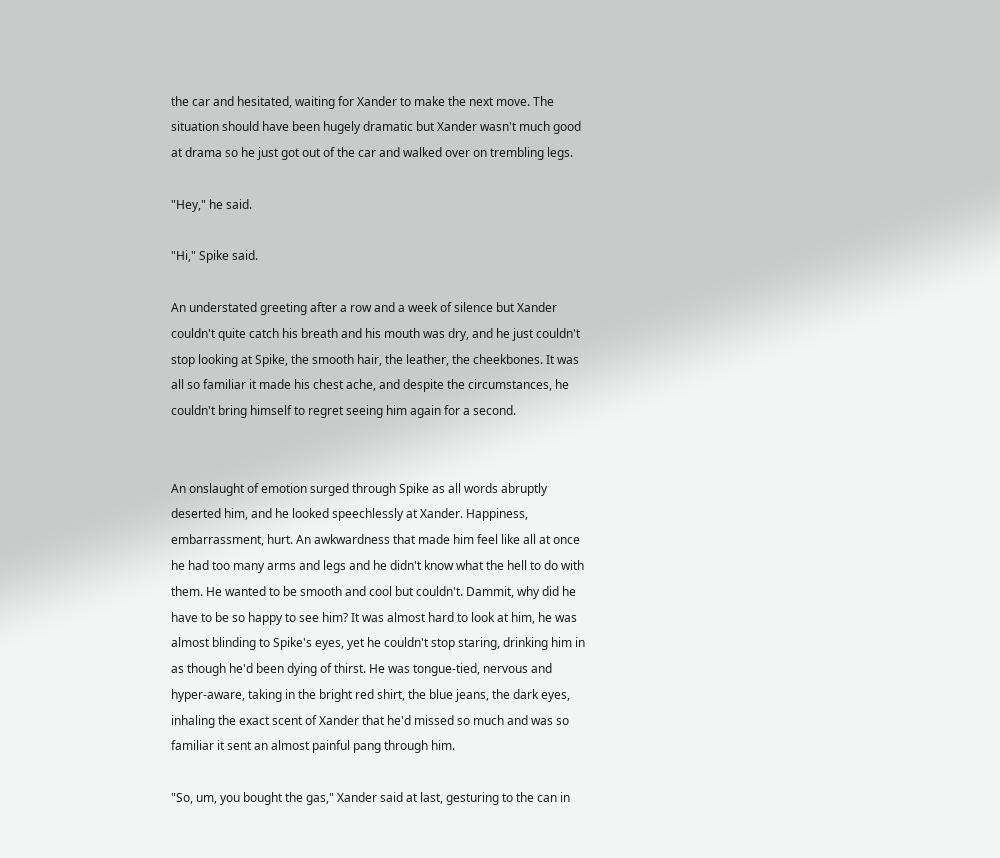the car and hesitated, waiting for Xander to make the next move. The situation should have been hugely dramatic but Xander wasn't much good at drama so he just got out of the car and walked over on trembling legs.

"Hey," he said.

"Hi," Spike said.

An understated greeting after a row and a week of silence but Xander couldn't quite catch his breath and his mouth was dry, and he just couldn't stop looking at Spike, the smooth hair, the leather, the cheekbones. It was all so familiar it made his chest ache, and despite the circumstances, he couldn't bring himself to regret seeing him again for a second.


An onslaught of emotion surged through Spike as all words abruptly deserted him, and he looked speechlessly at Xander. Happiness, embarrassment, hurt. An awkwardness that made him feel like all at once he had too many arms and legs and he didn't know what the hell to do with them. He wanted to be smooth and cool but couldn't. Dammit, why did he have to be so happy to see him? It was almost hard to look at him, he was almost blinding to Spike's eyes, yet he couldn't stop staring, drinking him in as though he'd been dying of thirst. He was tongue-tied, nervous and hyper-aware, taking in the bright red shirt, the blue jeans, the dark eyes, inhaling the exact scent of Xander that he'd missed so much and was so familiar it sent an almost painful pang through him.

"So, um, you bought the gas," Xander said at last, gesturing to the can in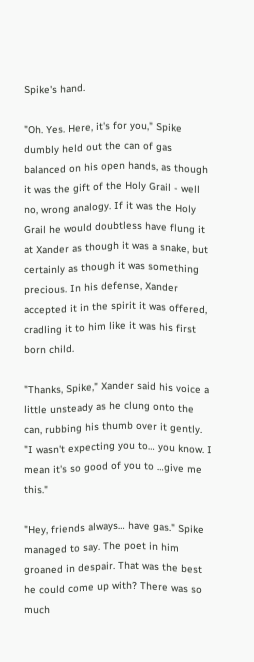Spike's hand.

"Oh. Yes. Here, it's for you," Spike dumbly held out the can of gas balanced on his open hands, as though it was the gift of the Holy Grail - well no, wrong analogy. If it was the Holy Grail he would doubtless have flung it at Xander as though it was a snake, but certainly as though it was something precious. In his defense, Xander accepted it in the spirit it was offered, cradling it to him like it was his first born child.

"Thanks, Spike," Xander said his voice a little unsteady as he clung onto the can, rubbing his thumb over it gently. "I wasn't expecting you to… you know. I mean it's so good of you to …give me this."

"Hey, friends always… have gas." Spike managed to say. The poet in him groaned in despair. That was the best he could come up with? There was so much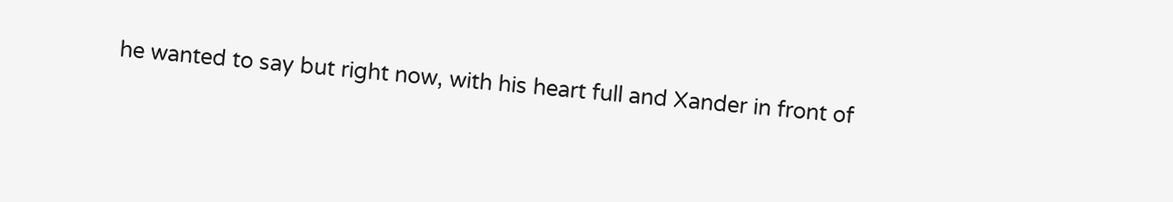he wanted to say but right now, with his heart full and Xander in front of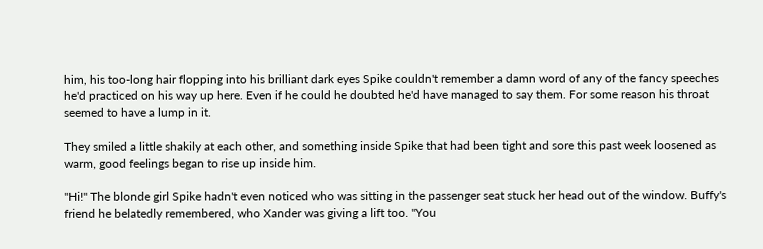him, his too-long hair flopping into his brilliant dark eyes Spike couldn't remember a damn word of any of the fancy speeches he'd practiced on his way up here. Even if he could he doubted he'd have managed to say them. For some reason his throat seemed to have a lump in it.

They smiled a little shakily at each other, and something inside Spike that had been tight and sore this past week loosened as warm, good feelings began to rise up inside him.

"Hi!" The blonde girl Spike hadn't even noticed who was sitting in the passenger seat stuck her head out of the window. Buffy's friend he belatedly remembered, who Xander was giving a lift too. "You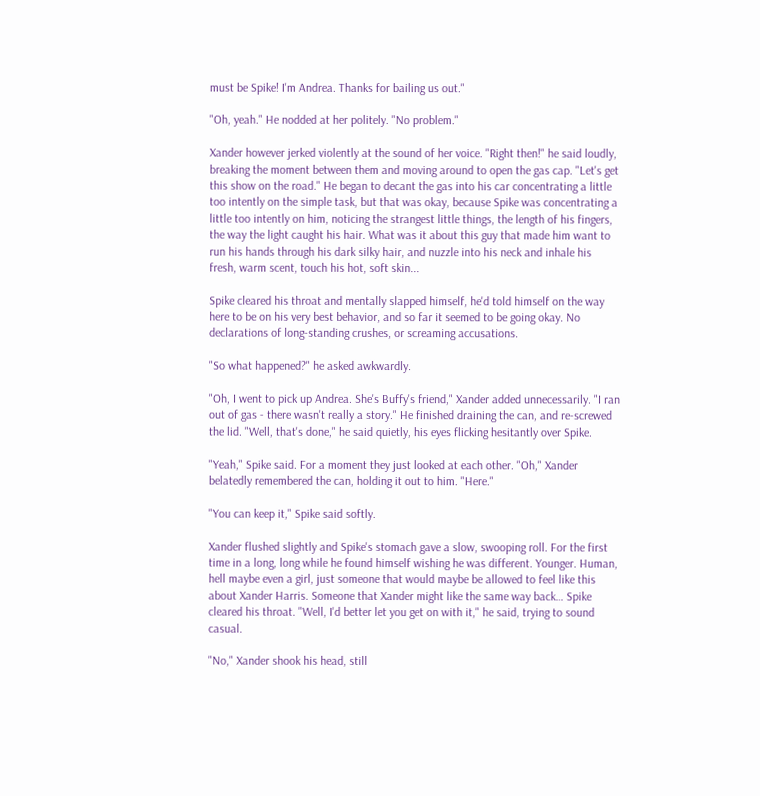must be Spike! I'm Andrea. Thanks for bailing us out."

"Oh, yeah." He nodded at her politely. "No problem."

Xander however jerked violently at the sound of her voice. "Right then!" he said loudly, breaking the moment between them and moving around to open the gas cap. "Let's get this show on the road." He began to decant the gas into his car concentrating a little too intently on the simple task, but that was okay, because Spike was concentrating a little too intently on him, noticing the strangest little things, the length of his fingers, the way the light caught his hair. What was it about this guy that made him want to run his hands through his dark silky hair, and nuzzle into his neck and inhale his fresh, warm scent, touch his hot, soft skin...

Spike cleared his throat and mentally slapped himself, he'd told himself on the way here to be on his very best behavior, and so far it seemed to be going okay. No declarations of long-standing crushes, or screaming accusations.

"So what happened?" he asked awkwardly.

"Oh, I went to pick up Andrea. She's Buffy's friend," Xander added unnecessarily. "I ran out of gas - there wasn't really a story." He finished draining the can, and re-screwed the lid. "Well, that's done," he said quietly, his eyes flicking hesitantly over Spike.

"Yeah," Spike said. For a moment they just looked at each other. "Oh," Xander belatedly remembered the can, holding it out to him. "Here."

"You can keep it," Spike said softly.

Xander flushed slightly and Spike's stomach gave a slow, swooping roll. For the first time in a long, long while he found himself wishing he was different. Younger. Human, hell maybe even a girl, just someone that would maybe be allowed to feel like this about Xander Harris. Someone that Xander might like the same way back… Spike cleared his throat. "Well, I'd better let you get on with it," he said, trying to sound casual.

"No," Xander shook his head, still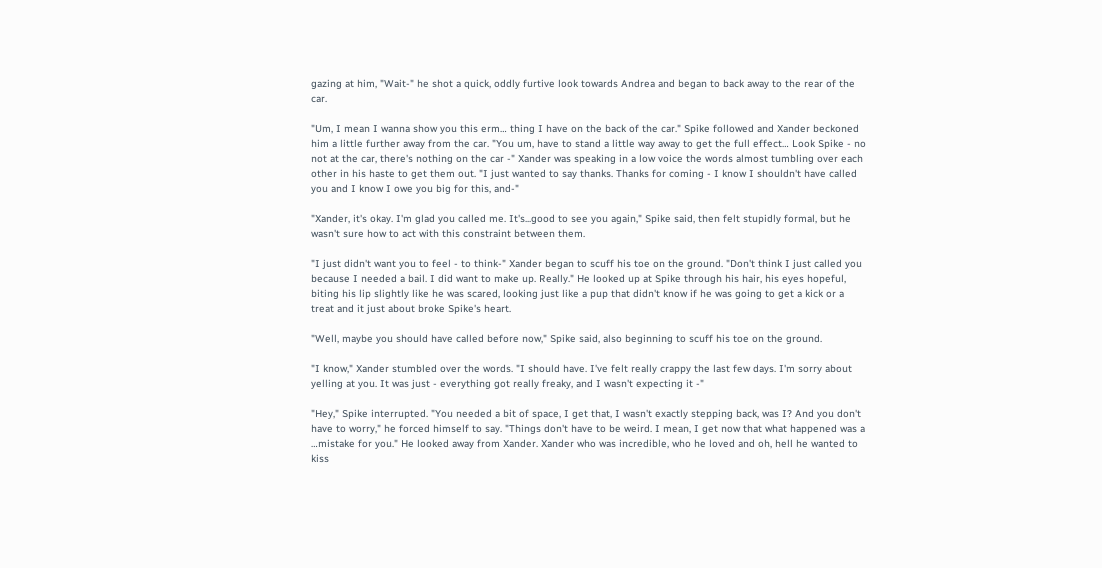gazing at him, "Wait-" he shot a quick, oddly furtive look towards Andrea and began to back away to the rear of the car.

"Um, I mean I wanna show you this erm… thing I have on the back of the car." Spike followed and Xander beckoned him a little further away from the car. "You um, have to stand a little way away to get the full effect… Look Spike - no not at the car, there's nothing on the car -" Xander was speaking in a low voice the words almost tumbling over each other in his haste to get them out. "I just wanted to say thanks. Thanks for coming - I know I shouldn't have called you and I know I owe you big for this, and-"

"Xander, it's okay. I'm glad you called me. It's...good to see you again," Spike said, then felt stupidly formal, but he wasn't sure how to act with this constraint between them.

"I just didn't want you to feel - to think-" Xander began to scuff his toe on the ground. "Don't think I just called you because I needed a bail. I did want to make up. Really." He looked up at Spike through his hair, his eyes hopeful, biting his lip slightly like he was scared, looking just like a pup that didn't know if he was going to get a kick or a treat and it just about broke Spike's heart.

"Well, maybe you should have called before now," Spike said, also beginning to scuff his toe on the ground.

"I know," Xander stumbled over the words. "I should have. I've felt really crappy the last few days. I'm sorry about yelling at you. It was just - everything got really freaky, and I wasn't expecting it -"

"Hey," Spike interrupted. "You needed a bit of space, I get that, I wasn't exactly stepping back, was I? And you don't have to worry," he forced himself to say. "Things don't have to be weird. I mean, I get now that what happened was a …mistake for you." He looked away from Xander. Xander who was incredible, who he loved and oh, hell he wanted to kiss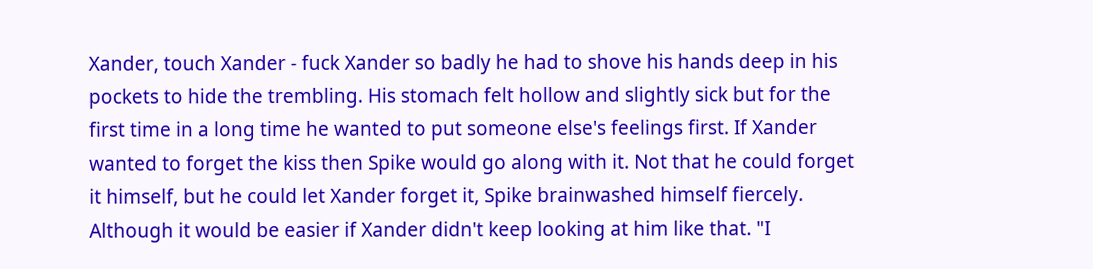Xander, touch Xander - fuck Xander so badly he had to shove his hands deep in his pockets to hide the trembling. His stomach felt hollow and slightly sick but for the first time in a long time he wanted to put someone else's feelings first. If Xander wanted to forget the kiss then Spike would go along with it. Not that he could forget it himself, but he could let Xander forget it, Spike brainwashed himself fiercely. Although it would be easier if Xander didn't keep looking at him like that. "I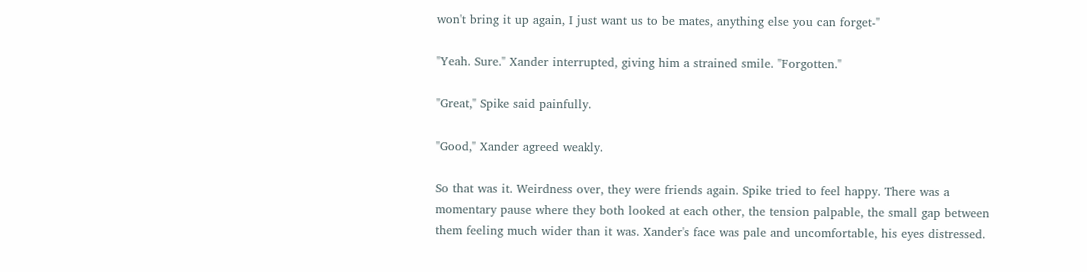won't bring it up again, I just want us to be mates, anything else you can forget-"

"Yeah. Sure." Xander interrupted, giving him a strained smile. "Forgotten."

"Great," Spike said painfully.

"Good," Xander agreed weakly.

So that was it. Weirdness over, they were friends again. Spike tried to feel happy. There was a momentary pause where they both looked at each other, the tension palpable, the small gap between them feeling much wider than it was. Xander's face was pale and uncomfortable, his eyes distressed.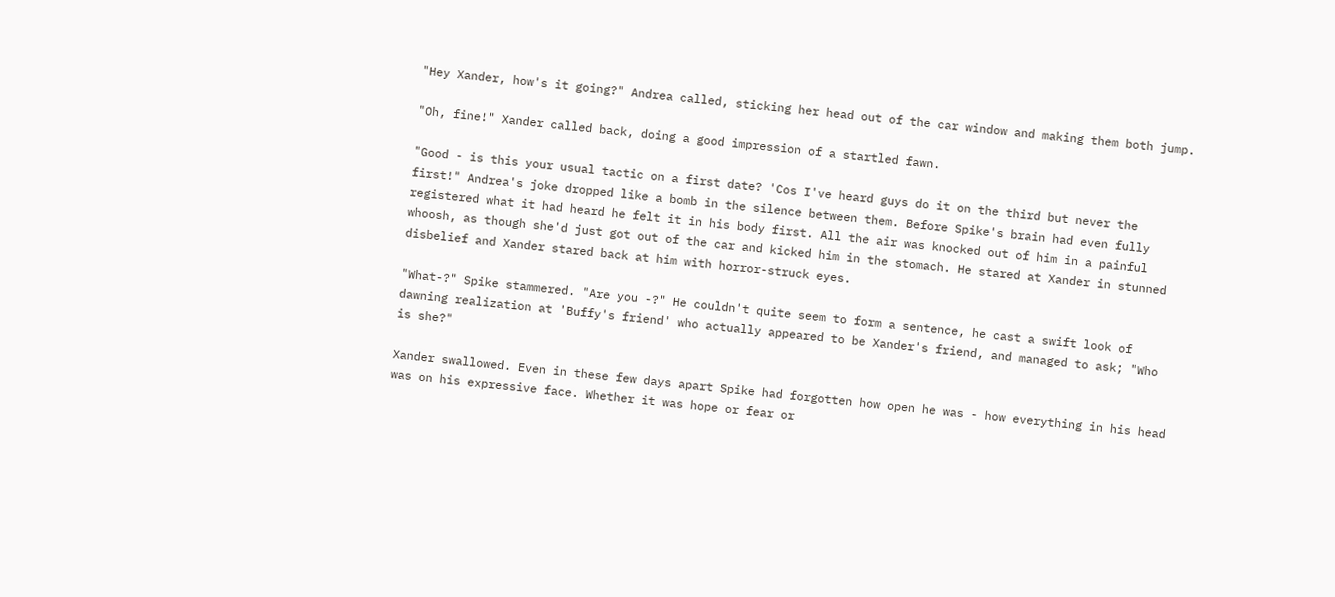"Hey Xander, how's it going?" Andrea called, sticking her head out of the car window and making them both jump.

"Oh, fine!" Xander called back, doing a good impression of a startled fawn.

"Good - is this your usual tactic on a first date? 'Cos I've heard guys do it on the third but never the first!" Andrea's joke dropped like a bomb in the silence between them. Before Spike's brain had even fully registered what it had heard he felt it in his body first. All the air was knocked out of him in a painful whoosh, as though she'd just got out of the car and kicked him in the stomach. He stared at Xander in stunned disbelief and Xander stared back at him with horror-struck eyes.

"What-?" Spike stammered. "Are you -?" He couldn't quite seem to form a sentence, he cast a swift look of dawning realization at 'Buffy's friend' who actually appeared to be Xander's friend, and managed to ask; "Who is she?"

Xander swallowed. Even in these few days apart Spike had forgotten how open he was - how everything in his head was on his expressive face. Whether it was hope or fear or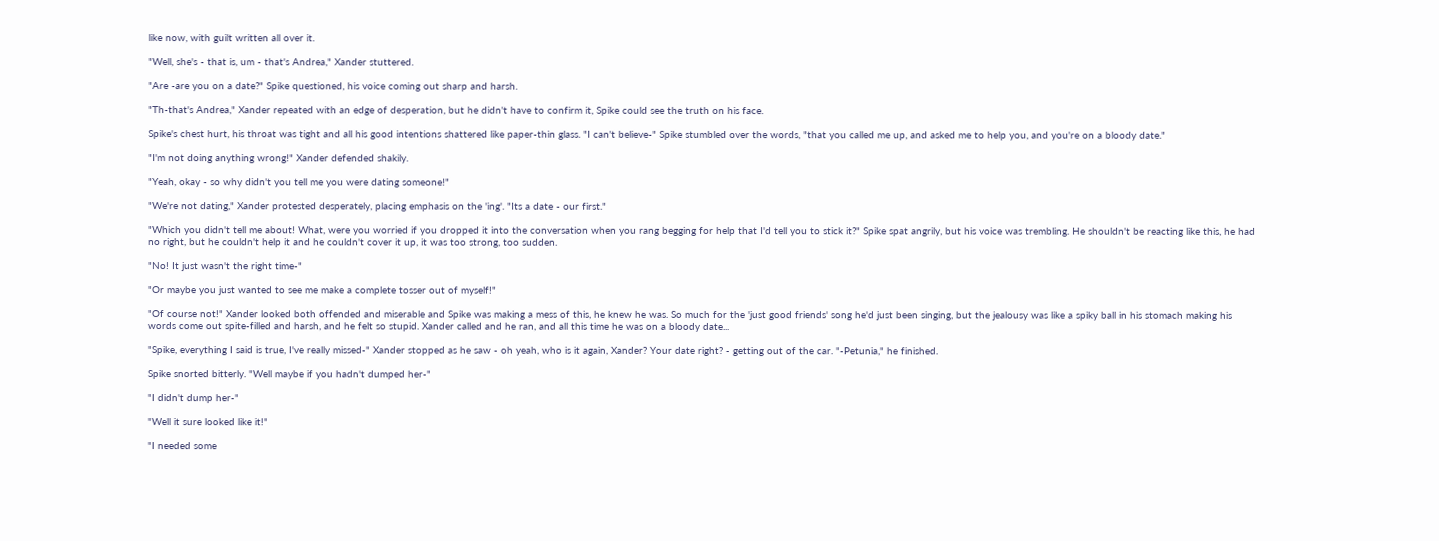like now, with guilt written all over it.

"Well, she's - that is, um - that's Andrea," Xander stuttered.

"Are -are you on a date?" Spike questioned, his voice coming out sharp and harsh.

"Th-that's Andrea," Xander repeated with an edge of desperation, but he didn't have to confirm it, Spike could see the truth on his face.

Spike's chest hurt, his throat was tight and all his good intentions shattered like paper-thin glass. "I can't believe-" Spike stumbled over the words, "that you called me up, and asked me to help you, and you're on a bloody date."

"I'm not doing anything wrong!" Xander defended shakily.

"Yeah, okay - so why didn't you tell me you were dating someone!"

"We're not dating," Xander protested desperately, placing emphasis on the 'ing'. "Its a date - our first."

"Which you didn't tell me about! What, were you worried if you dropped it into the conversation when you rang begging for help that I'd tell you to stick it?" Spike spat angrily, but his voice was trembling. He shouldn't be reacting like this, he had no right, but he couldn't help it and he couldn't cover it up, it was too strong, too sudden.

"No! It just wasn't the right time-"

"Or maybe you just wanted to see me make a complete tosser out of myself!"

"Of course not!" Xander looked both offended and miserable and Spike was making a mess of this, he knew he was. So much for the 'just good friends' song he'd just been singing, but the jealousy was like a spiky ball in his stomach making his words come out spite-filled and harsh, and he felt so stupid. Xander called and he ran, and all this time he was on a bloody date...

"Spike, everything I said is true, I've really missed-" Xander stopped as he saw - oh yeah, who is it again, Xander? Your date right? - getting out of the car. "-Petunia," he finished.

Spike snorted bitterly. "Well maybe if you hadn't dumped her-"

"I didn't dump her-"

"Well it sure looked like it!"

"I needed some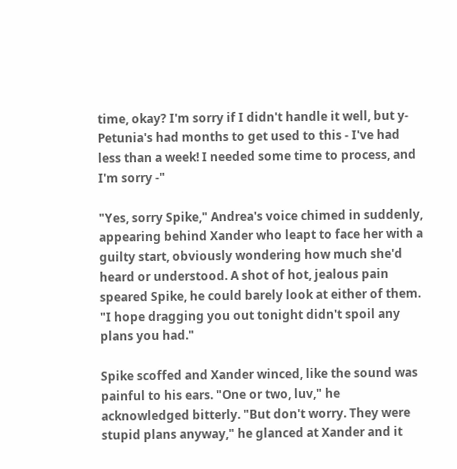time, okay? I'm sorry if I didn't handle it well, but y-Petunia's had months to get used to this - I've had less than a week! I needed some time to process, and I'm sorry -"

"Yes, sorry Spike," Andrea's voice chimed in suddenly, appearing behind Xander who leapt to face her with a guilty start, obviously wondering how much she'd heard or understood. A shot of hot, jealous pain speared Spike, he could barely look at either of them. "I hope dragging you out tonight didn't spoil any plans you had."

Spike scoffed and Xander winced, like the sound was painful to his ears. "One or two, luv," he acknowledged bitterly. "But don't worry. They were stupid plans anyway," he glanced at Xander and it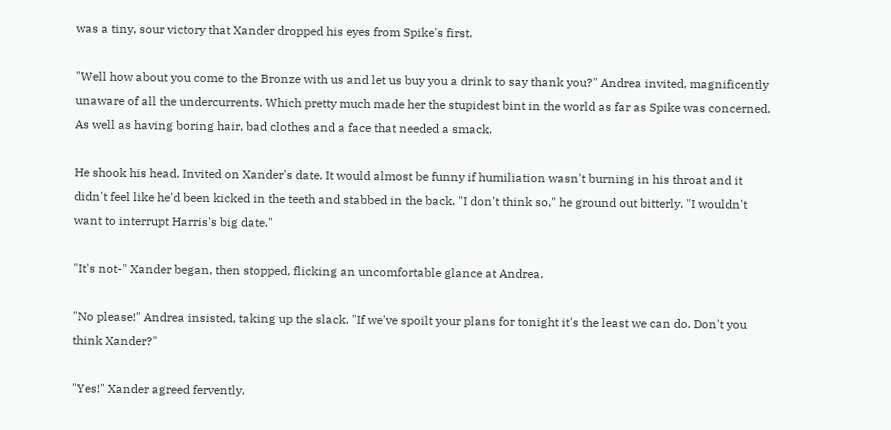was a tiny, sour victory that Xander dropped his eyes from Spike's first.

"Well how about you come to the Bronze with us and let us buy you a drink to say thank you?" Andrea invited, magnificently unaware of all the undercurrents. Which pretty much made her the stupidest bint in the world as far as Spike was concerned. As well as having boring hair, bad clothes and a face that needed a smack.

He shook his head. Invited on Xander's date. It would almost be funny if humiliation wasn't burning in his throat and it didn't feel like he'd been kicked in the teeth and stabbed in the back. "I don't think so," he ground out bitterly. "I wouldn't want to interrupt Harris's big date."

"It's not-" Xander began, then stopped, flicking an uncomfortable glance at Andrea.

"No please!" Andrea insisted, taking up the slack. "If we've spoilt your plans for tonight it's the least we can do. Don't you think Xander?"

"Yes!" Xander agreed fervently.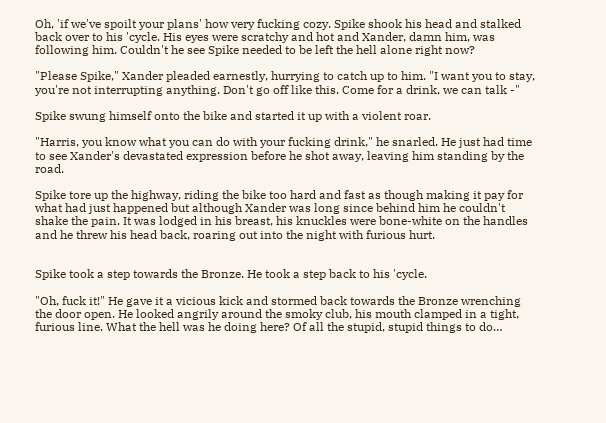Oh, 'if we've spoilt your plans' how very fucking cozy. Spike shook his head and stalked back over to his 'cycle. His eyes were scratchy and hot and Xander, damn him, was following him. Couldn't he see Spike needed to be left the hell alone right now?

"Please Spike," Xander pleaded earnestly, hurrying to catch up to him. "I want you to stay, you're not interrupting anything. Don't go off like this. Come for a drink, we can talk -"

Spike swung himself onto the bike and started it up with a violent roar.

"Harris, you know what you can do with your fucking drink," he snarled. He just had time to see Xander's devastated expression before he shot away, leaving him standing by the road.

Spike tore up the highway, riding the bike too hard and fast as though making it pay for what had just happened but although Xander was long since behind him he couldn't shake the pain. It was lodged in his breast, his knuckles were bone-white on the handles and he threw his head back, roaring out into the night with furious hurt.


Spike took a step towards the Bronze. He took a step back to his 'cycle.

"Oh, fuck it!" He gave it a vicious kick and stormed back towards the Bronze wrenching the door open. He looked angrily around the smoky club, his mouth clamped in a tight, furious line. What the hell was he doing here? Of all the stupid, stupid things to do…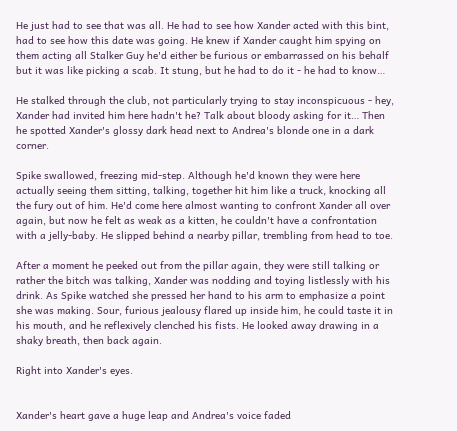He just had to see that was all. He had to see how Xander acted with this bint, had to see how this date was going. He knew if Xander caught him spying on them acting all Stalker Guy he'd either be furious or embarrassed on his behalf but it was like picking a scab. It stung, but he had to do it - he had to know…

He stalked through the club, not particularly trying to stay inconspicuous - hey, Xander had invited him here hadn't he? Talk about bloody asking for it… Then he spotted Xander's glossy dark head next to Andrea's blonde one in a dark corner.

Spike swallowed, freezing mid-step. Although he'd known they were here actually seeing them sitting, talking, together hit him like a truck, knocking all the fury out of him. He'd come here almost wanting to confront Xander all over again, but now he felt as weak as a kitten, he couldn't have a confrontation with a jelly-baby. He slipped behind a nearby pillar, trembling from head to toe.

After a moment he peeked out from the pillar again, they were still talking or rather the bitch was talking, Xander was nodding and toying listlessly with his drink. As Spike watched she pressed her hand to his arm to emphasize a point she was making. Sour, furious jealousy flared up inside him, he could taste it in his mouth, and he reflexively clenched his fists. He looked away drawing in a shaky breath, then back again.

Right into Xander's eyes.


Xander's heart gave a huge leap and Andrea's voice faded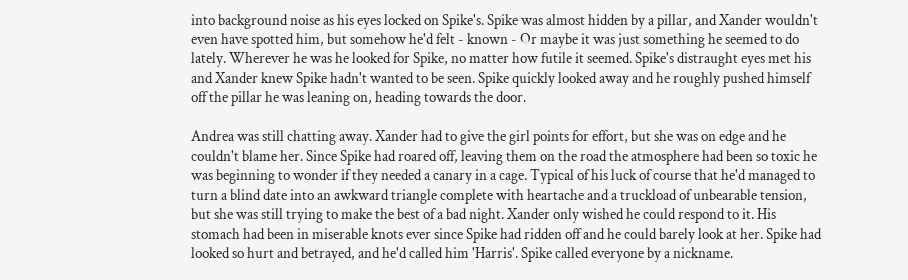into background noise as his eyes locked on Spike's. Spike was almost hidden by a pillar, and Xander wouldn't even have spotted him, but somehow he'd felt - known - Or maybe it was just something he seemed to do lately. Wherever he was he looked for Spike, no matter how futile it seemed. Spike's distraught eyes met his and Xander knew Spike hadn't wanted to be seen. Spike quickly looked away and he roughly pushed himself off the pillar he was leaning on, heading towards the door.

Andrea was still chatting away. Xander had to give the girl points for effort, but she was on edge and he couldn't blame her. Since Spike had roared off, leaving them on the road the atmosphere had been so toxic he was beginning to wonder if they needed a canary in a cage. Typical of his luck of course that he'd managed to turn a blind date into an awkward triangle complete with heartache and a truckload of unbearable tension, but she was still trying to make the best of a bad night. Xander only wished he could respond to it. His stomach had been in miserable knots ever since Spike had ridden off and he could barely look at her. Spike had looked so hurt and betrayed, and he'd called him 'Harris'. Spike called everyone by a nickname.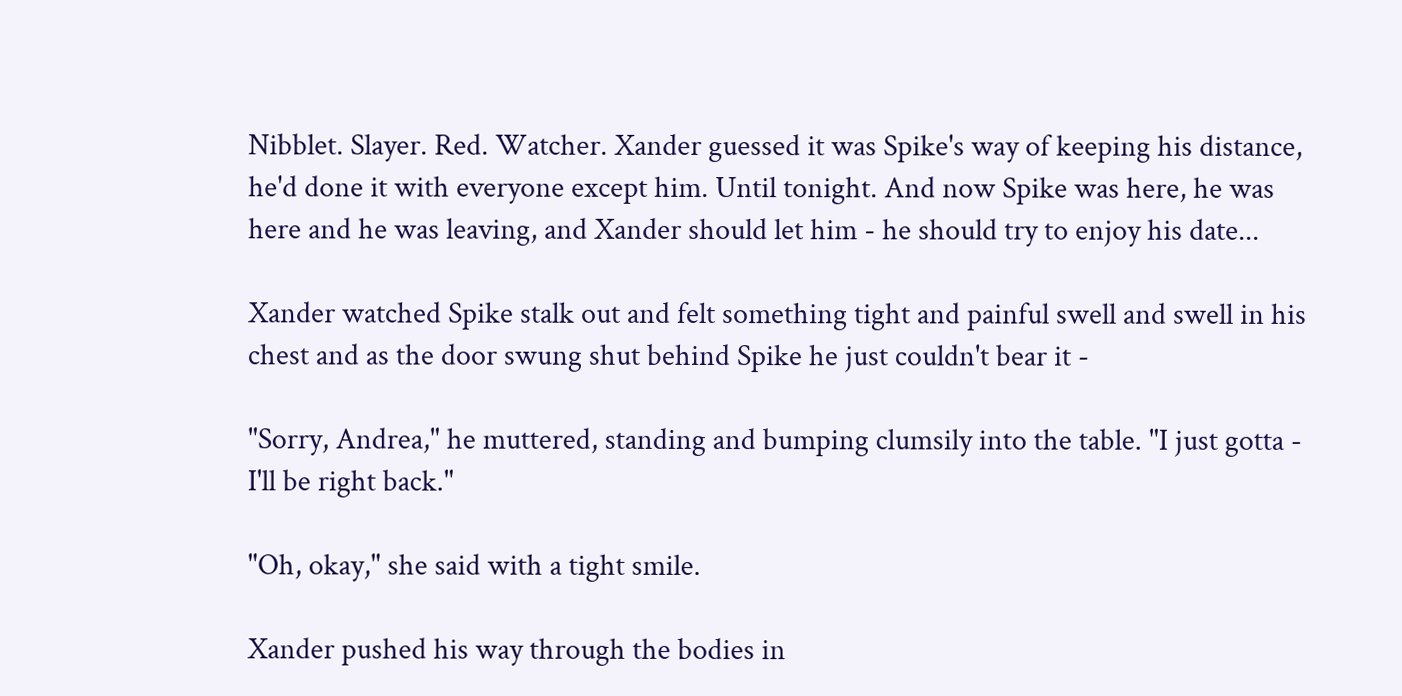Nibblet. Slayer. Red. Watcher. Xander guessed it was Spike's way of keeping his distance, he'd done it with everyone except him. Until tonight. And now Spike was here, he was here and he was leaving, and Xander should let him - he should try to enjoy his date...

Xander watched Spike stalk out and felt something tight and painful swell and swell in his chest and as the door swung shut behind Spike he just couldn't bear it -

"Sorry, Andrea," he muttered, standing and bumping clumsily into the table. "I just gotta - I'll be right back."

"Oh, okay," she said with a tight smile.

Xander pushed his way through the bodies in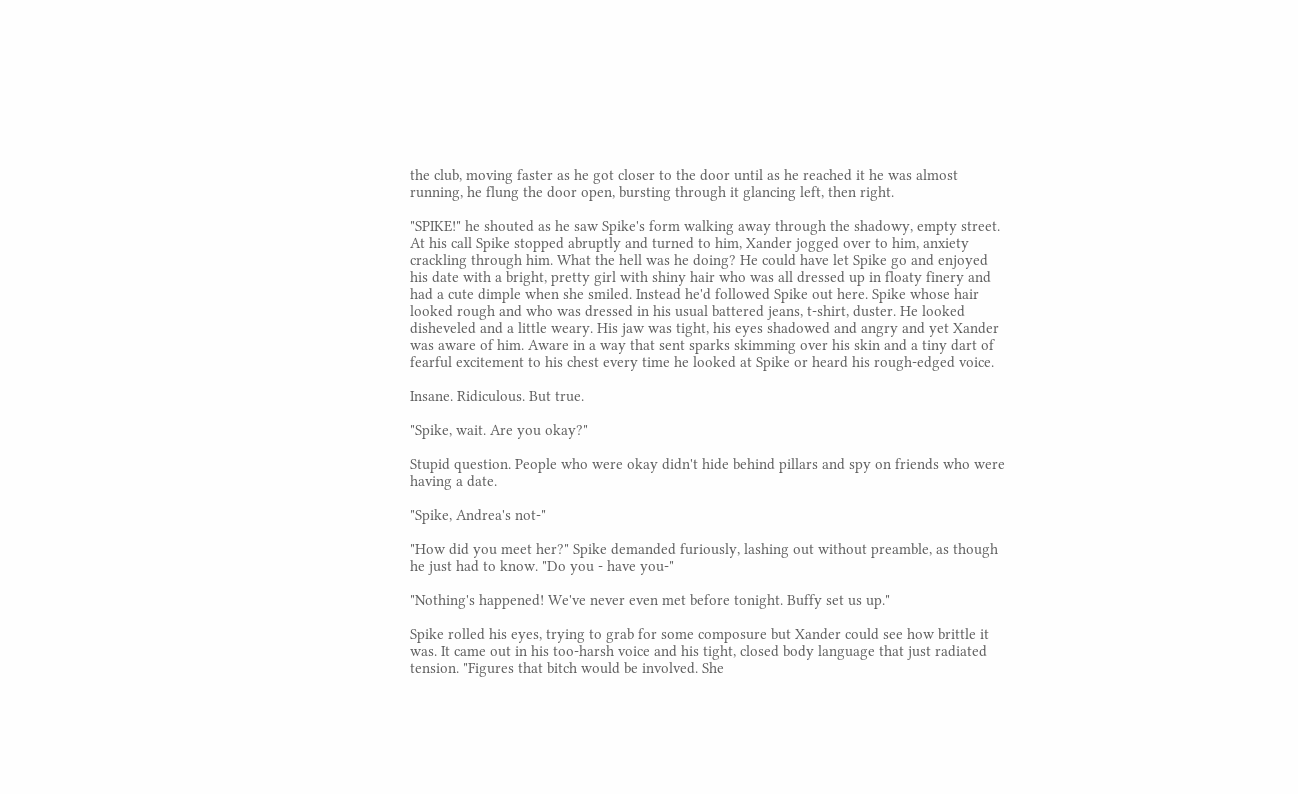the club, moving faster as he got closer to the door until as he reached it he was almost running, he flung the door open, bursting through it glancing left, then right.

"SPIKE!" he shouted as he saw Spike's form walking away through the shadowy, empty street. At his call Spike stopped abruptly and turned to him, Xander jogged over to him, anxiety crackling through him. What the hell was he doing? He could have let Spike go and enjoyed his date with a bright, pretty girl with shiny hair who was all dressed up in floaty finery and had a cute dimple when she smiled. Instead he'd followed Spike out here. Spike whose hair looked rough and who was dressed in his usual battered jeans, t-shirt, duster. He looked disheveled and a little weary. His jaw was tight, his eyes shadowed and angry and yet Xander was aware of him. Aware in a way that sent sparks skimming over his skin and a tiny dart of fearful excitement to his chest every time he looked at Spike or heard his rough-edged voice.

Insane. Ridiculous. But true.

"Spike, wait. Are you okay?"

Stupid question. People who were okay didn't hide behind pillars and spy on friends who were having a date.

"Spike, Andrea's not-"

"How did you meet her?" Spike demanded furiously, lashing out without preamble, as though he just had to know. "Do you - have you-"

"Nothing's happened! We've never even met before tonight. Buffy set us up."

Spike rolled his eyes, trying to grab for some composure but Xander could see how brittle it was. It came out in his too-harsh voice and his tight, closed body language that just radiated tension. "Figures that bitch would be involved. She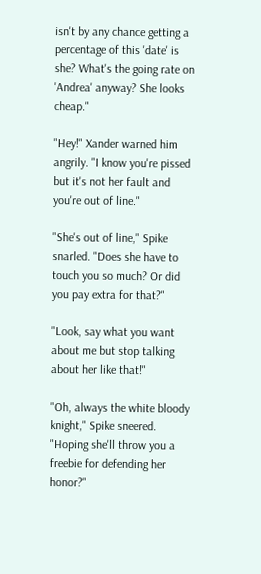isn't by any chance getting a percentage of this 'date' is she? What's the going rate on 'Andrea' anyway? She looks cheap."

"Hey!" Xander warned him angrily. "I know you're pissed but it's not her fault and you're out of line."

"She's out of line," Spike snarled. "Does she have to touch you so much? Or did you pay extra for that?"

"Look, say what you want about me but stop talking about her like that!"

"Oh, always the white bloody knight," Spike sneered. "Hoping she'll throw you a freebie for defending her honor?"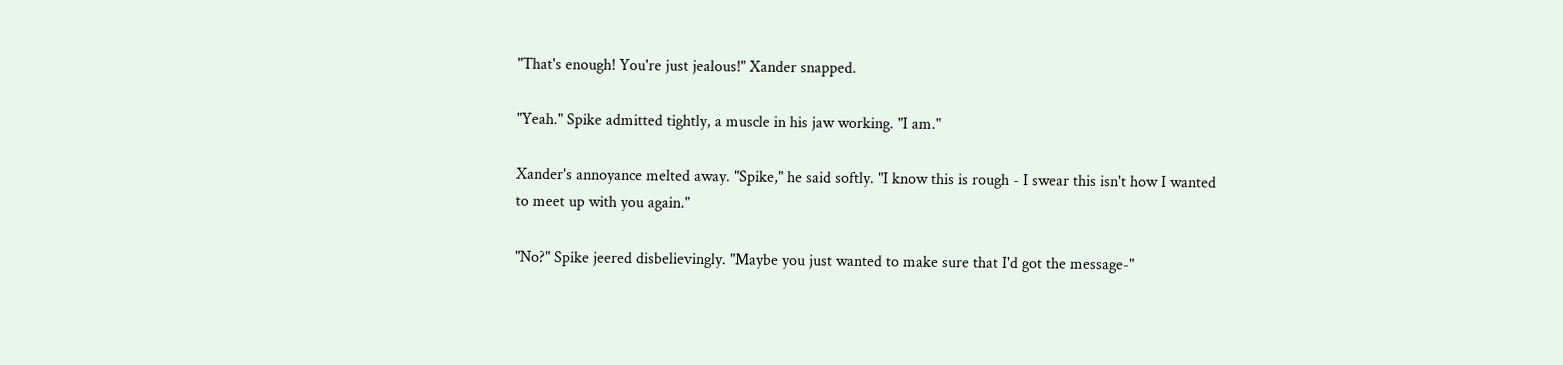"That's enough! You're just jealous!" Xander snapped.

"Yeah." Spike admitted tightly, a muscle in his jaw working. "I am."

Xander's annoyance melted away. "Spike," he said softly. "I know this is rough - I swear this isn't how I wanted to meet up with you again."

"No?" Spike jeered disbelievingly. "Maybe you just wanted to make sure that I'd got the message-"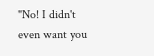"No! I didn't even want you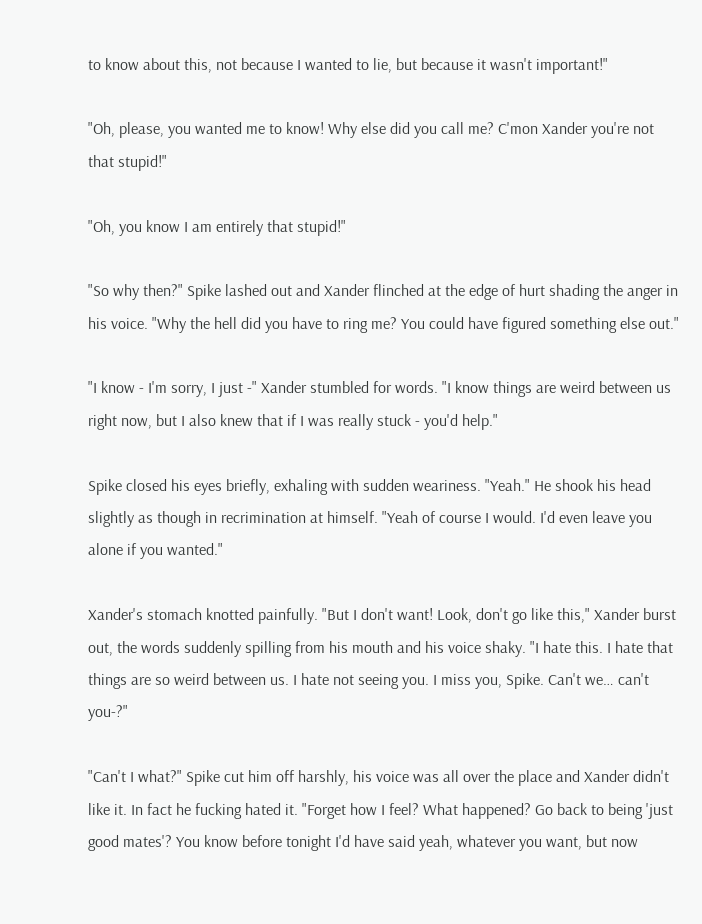to know about this, not because I wanted to lie, but because it wasn't important!"

"Oh, please, you wanted me to know! Why else did you call me? C'mon Xander you're not that stupid!"

"Oh, you know I am entirely that stupid!"

"So why then?" Spike lashed out and Xander flinched at the edge of hurt shading the anger in his voice. "Why the hell did you have to ring me? You could have figured something else out."

"I know - I'm sorry, I just -" Xander stumbled for words. "I know things are weird between us right now, but I also knew that if I was really stuck - you'd help."

Spike closed his eyes briefly, exhaling with sudden weariness. "Yeah." He shook his head slightly as though in recrimination at himself. "Yeah of course I would. I'd even leave you alone if you wanted."

Xander's stomach knotted painfully. "But I don't want! Look, don't go like this," Xander burst out, the words suddenly spilling from his mouth and his voice shaky. "I hate this. I hate that things are so weird between us. I hate not seeing you. I miss you, Spike. Can't we… can't you-?"

"Can't I what?" Spike cut him off harshly, his voice was all over the place and Xander didn't like it. In fact he fucking hated it. "Forget how I feel? What happened? Go back to being 'just good mates'? You know before tonight I'd have said yeah, whatever you want, but now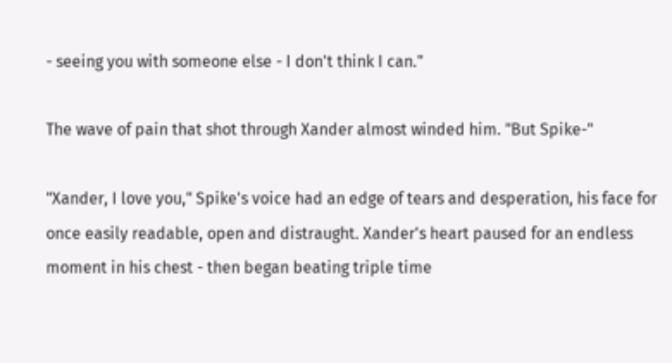- seeing you with someone else - I don't think I can."

The wave of pain that shot through Xander almost winded him. "But Spike-"

"Xander, I love you," Spike's voice had an edge of tears and desperation, his face for once easily readable, open and distraught. Xander's heart paused for an endless moment in his chest - then began beating triple time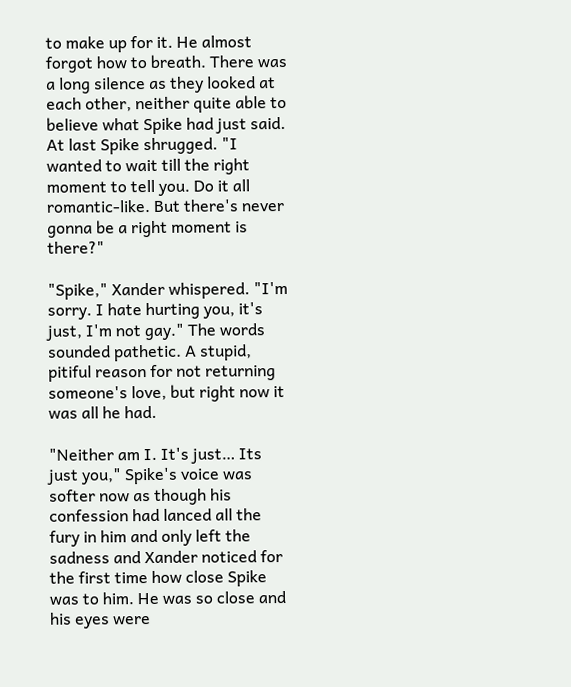to make up for it. He almost forgot how to breath. There was a long silence as they looked at each other, neither quite able to believe what Spike had just said. At last Spike shrugged. "I wanted to wait till the right moment to tell you. Do it all romantic-like. But there's never gonna be a right moment is there?"

"Spike," Xander whispered. "I'm sorry. I hate hurting you, it's just, I'm not gay." The words sounded pathetic. A stupid, pitiful reason for not returning someone's love, but right now it was all he had.

"Neither am I. It's just… Its just you," Spike's voice was softer now as though his confession had lanced all the fury in him and only left the sadness and Xander noticed for the first time how close Spike was to him. He was so close and his eyes were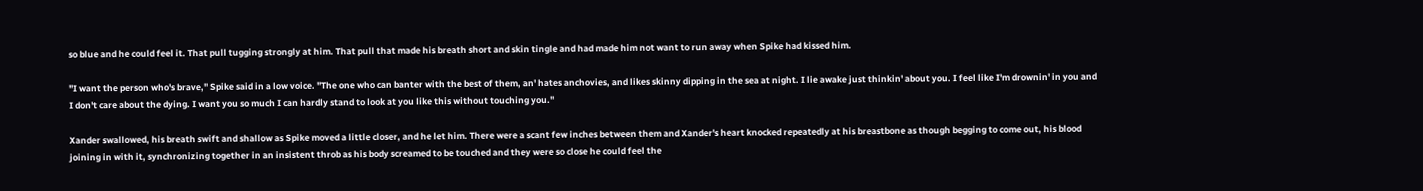so blue and he could feel it. That pull tugging strongly at him. That pull that made his breath short and skin tingle and had made him not want to run away when Spike had kissed him.

"I want the person who's brave," Spike said in a low voice. "The one who can banter with the best of them, an' hates anchovies, and likes skinny dipping in the sea at night. I lie awake just thinkin' about you. I feel like I'm drownin' in you and I don't care about the dying. I want you so much I can hardly stand to look at you like this without touching you."

Xander swallowed, his breath swift and shallow as Spike moved a little closer, and he let him. There were a scant few inches between them and Xander's heart knocked repeatedly at his breastbone as though begging to come out, his blood joining in with it, synchronizing together in an insistent throb as his body screamed to be touched and they were so close he could feel the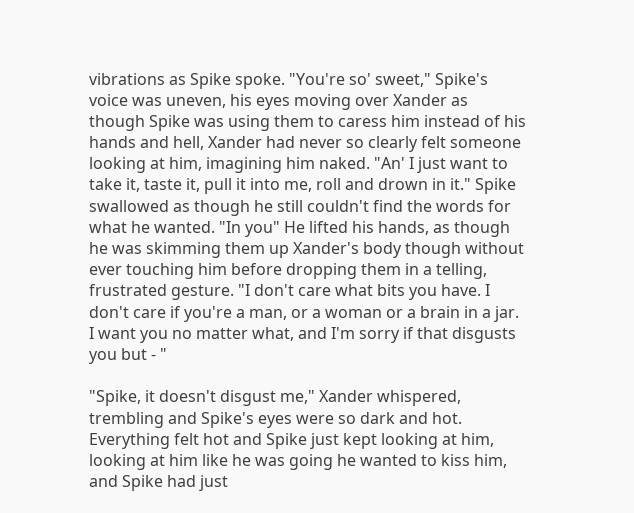vibrations as Spike spoke. "You're so' sweet," Spike's voice was uneven, his eyes moving over Xander as though Spike was using them to caress him instead of his hands and hell, Xander had never so clearly felt someone looking at him, imagining him naked. "An' I just want to take it, taste it, pull it into me, roll and drown in it." Spike swallowed as though he still couldn't find the words for what he wanted. "In you" He lifted his hands, as though he was skimming them up Xander's body though without ever touching him before dropping them in a telling, frustrated gesture. "I don't care what bits you have. I don't care if you're a man, or a woman or a brain in a jar. I want you no matter what, and I'm sorry if that disgusts you but - "

"Spike, it doesn't disgust me," Xander whispered, trembling and Spike's eyes were so dark and hot. Everything felt hot and Spike just kept looking at him, looking at him like he was going he wanted to kiss him, and Spike had just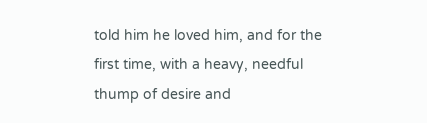told him he loved him, and for the first time, with a heavy, needful thump of desire and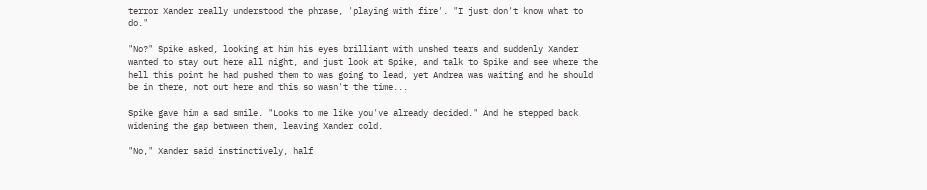terror Xander really understood the phrase, 'playing with fire'. "I just don't know what to do."

"No?" Spike asked, looking at him his eyes brilliant with unshed tears and suddenly Xander wanted to stay out here all night, and just look at Spike, and talk to Spike and see where the hell this point he had pushed them to was going to lead, yet Andrea was waiting and he should be in there, not out here and this so wasn't the time...

Spike gave him a sad smile. "Looks to me like you've already decided." And he stepped back widening the gap between them, leaving Xander cold.

"No," Xander said instinctively, half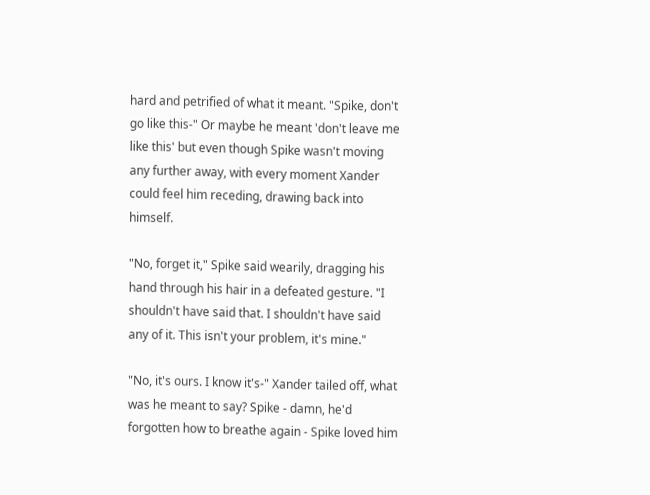hard and petrified of what it meant. "Spike, don't go like this-" Or maybe he meant 'don't leave me like this' but even though Spike wasn't moving any further away, with every moment Xander could feel him receding, drawing back into himself.

"No, forget it," Spike said wearily, dragging his hand through his hair in a defeated gesture. "I shouldn't have said that. I shouldn't have said any of it. This isn't your problem, it's mine."

"No, it's ours. I know it's-" Xander tailed off, what was he meant to say? Spike - damn, he'd forgotten how to breathe again - Spike loved him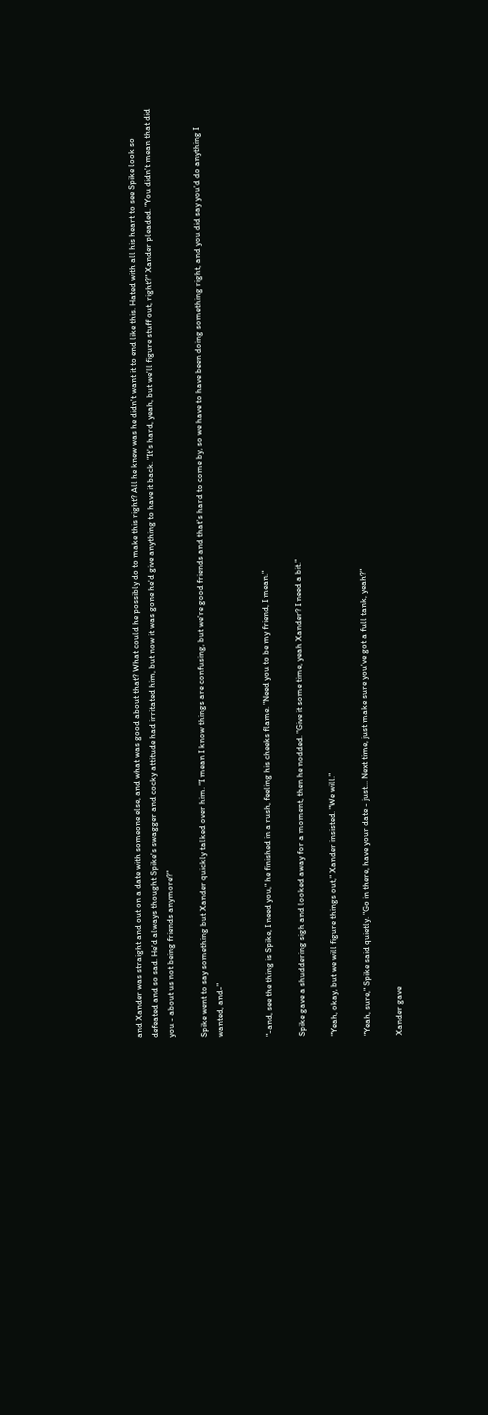and Xander was straight and out on a date with someone else, and what was good about that? What could he possibly do to make this right? All he knew was he didn't want it to end like this. Hated with all his heart to see Spike look so defeated and so sad. He'd always thought Spike's swagger and cocky attitude had irritated him, but now it was gone he'd give anything to have it back. "It's hard, yeah, but we'll figure stuff out, right?" Xander pleaded. "You didn't mean that did you - about us not being friends anymore?"

Spike went to say something but Xander quickly talked over him. "I mean I know things are confusing, but we're good friends and that's hard to come by, so we have to have been doing something right, and you did say you'd do anything I wanted, and-"


"-and, see the thing is Spike, I need you," he finished in a rush, feeling his cheeks flame. "Need you to be my friend, I mean."

Spike gave a shuddering sigh and looked away for a moment, then he nodded. "Give it some time, yeah Xander? I need a bit."

"Yeah, okay, but we will figure things out," Xander insisted. "We will."

"Yeah, sure," Spike said quietly. "Go in there, have your date - just... Next time, just make sure you've got a full tank, yeah?"

Xander gave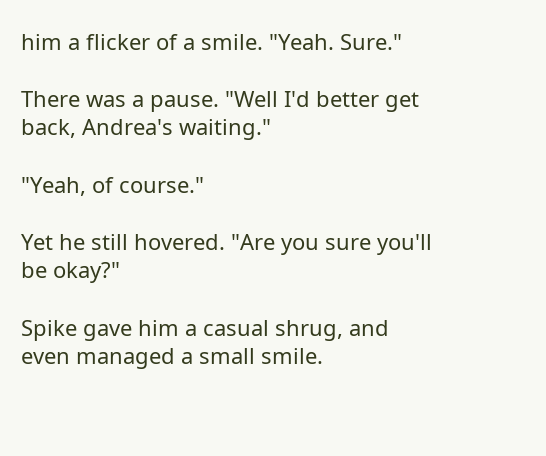him a flicker of a smile. "Yeah. Sure."

There was a pause. "Well I'd better get back, Andrea's waiting."

"Yeah, of course."

Yet he still hovered. "Are you sure you'll be okay?"

Spike gave him a casual shrug, and even managed a small smile.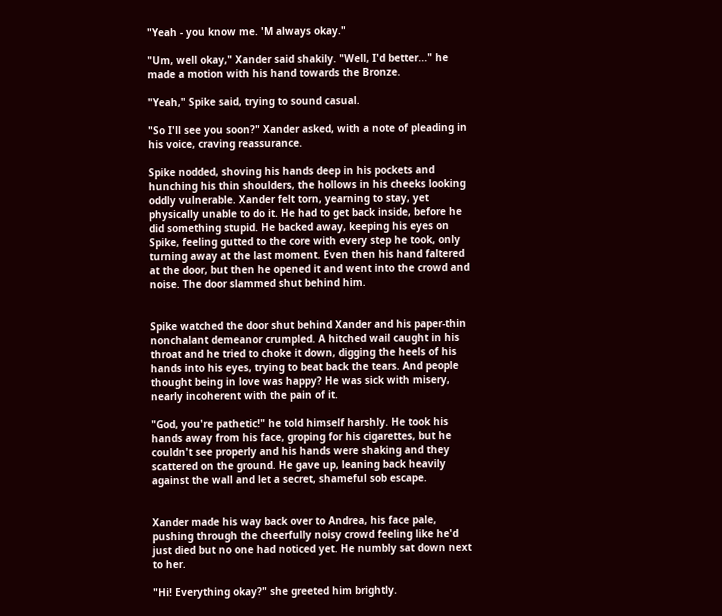"Yeah - you know me. 'M always okay."

"Um, well okay," Xander said shakily. "Well, I'd better..." he made a motion with his hand towards the Bronze.

"Yeah," Spike said, trying to sound casual.

"So I'll see you soon?" Xander asked, with a note of pleading in his voice, craving reassurance.

Spike nodded, shoving his hands deep in his pockets and hunching his thin shoulders, the hollows in his cheeks looking oddly vulnerable. Xander felt torn, yearning to stay, yet physically unable to do it. He had to get back inside, before he did something stupid. He backed away, keeping his eyes on Spike, feeling gutted to the core with every step he took, only turning away at the last moment. Even then his hand faltered at the door, but then he opened it and went into the crowd and noise. The door slammed shut behind him.


Spike watched the door shut behind Xander and his paper-thin nonchalant demeanor crumpled. A hitched wail caught in his throat and he tried to choke it down, digging the heels of his hands into his eyes, trying to beat back the tears. And people thought being in love was happy? He was sick with misery, nearly incoherent with the pain of it.

"God, you're pathetic!" he told himself harshly. He took his hands away from his face, groping for his cigarettes, but he couldn't see properly and his hands were shaking and they scattered on the ground. He gave up, leaning back heavily against the wall and let a secret, shameful sob escape.


Xander made his way back over to Andrea, his face pale, pushing through the cheerfully noisy crowd feeling like he'd just died but no one had noticed yet. He numbly sat down next to her.

"Hi! Everything okay?" she greeted him brightly.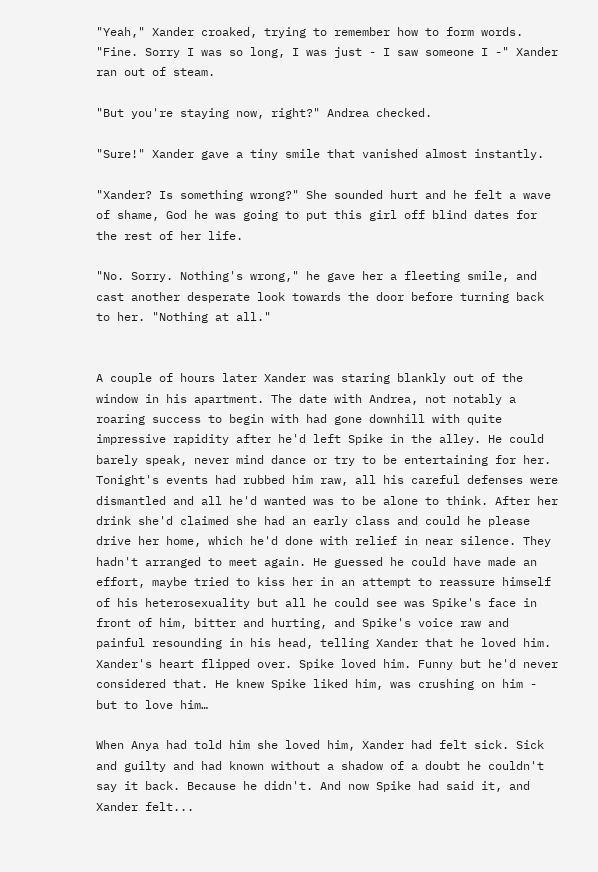"Yeah," Xander croaked, trying to remember how to form words. "Fine. Sorry I was so long, I was just - I saw someone I -" Xander ran out of steam.

"But you're staying now, right?" Andrea checked.

"Sure!" Xander gave a tiny smile that vanished almost instantly.

"Xander? Is something wrong?" She sounded hurt and he felt a wave of shame, God he was going to put this girl off blind dates for the rest of her life.

"No. Sorry. Nothing's wrong," he gave her a fleeting smile, and cast another desperate look towards the door before turning back to her. "Nothing at all."


A couple of hours later Xander was staring blankly out of the window in his apartment. The date with Andrea, not notably a roaring success to begin with had gone downhill with quite impressive rapidity after he'd left Spike in the alley. He could barely speak, never mind dance or try to be entertaining for her. Tonight's events had rubbed him raw, all his careful defenses were dismantled and all he'd wanted was to be alone to think. After her drink she'd claimed she had an early class and could he please drive her home, which he'd done with relief in near silence. They hadn't arranged to meet again. He guessed he could have made an effort, maybe tried to kiss her in an attempt to reassure himself of his heterosexuality but all he could see was Spike's face in front of him, bitter and hurting, and Spike's voice raw and painful resounding in his head, telling Xander that he loved him. Xander's heart flipped over. Spike loved him. Funny but he'd never considered that. He knew Spike liked him, was crushing on him - but to love him…

When Anya had told him she loved him, Xander had felt sick. Sick and guilty and had known without a shadow of a doubt he couldn't say it back. Because he didn't. And now Spike had said it, and Xander felt...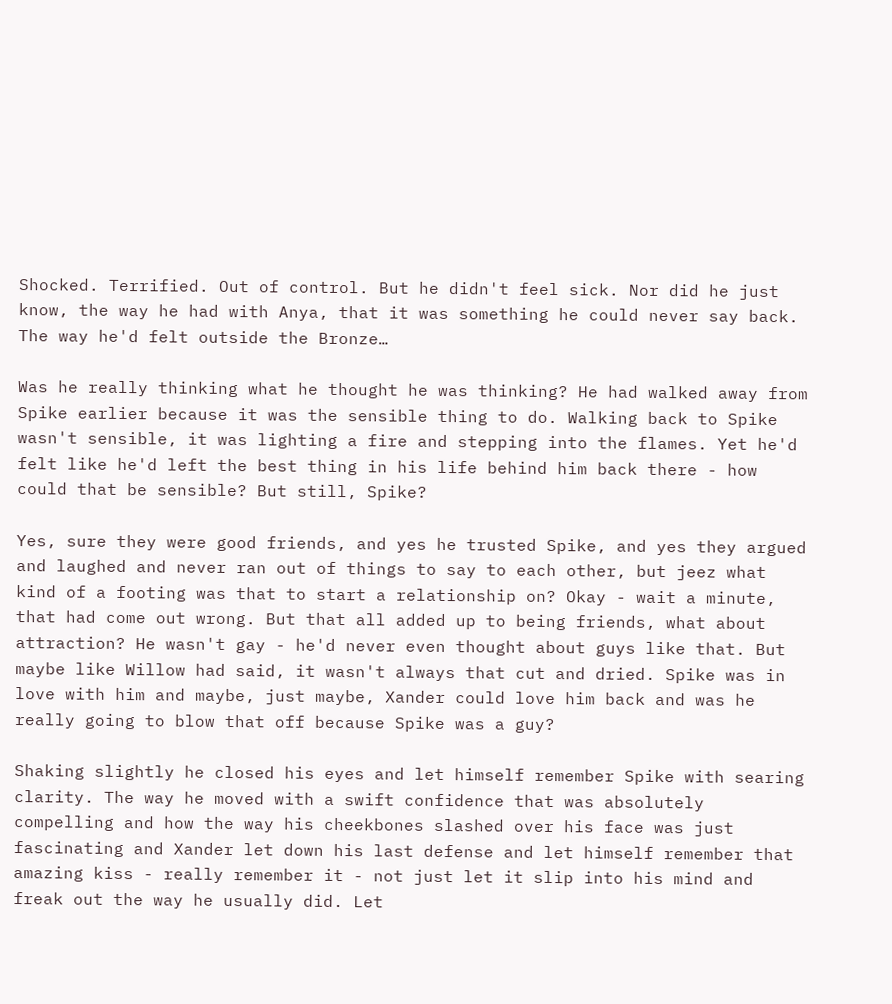Shocked. Terrified. Out of control. But he didn't feel sick. Nor did he just know, the way he had with Anya, that it was something he could never say back. The way he'd felt outside the Bronze…

Was he really thinking what he thought he was thinking? He had walked away from Spike earlier because it was the sensible thing to do. Walking back to Spike wasn't sensible, it was lighting a fire and stepping into the flames. Yet he'd felt like he'd left the best thing in his life behind him back there - how could that be sensible? But still, Spike?

Yes, sure they were good friends, and yes he trusted Spike, and yes they argued and laughed and never ran out of things to say to each other, but jeez what kind of a footing was that to start a relationship on? Okay - wait a minute, that had come out wrong. But that all added up to being friends, what about attraction? He wasn't gay - he'd never even thought about guys like that. But maybe like Willow had said, it wasn't always that cut and dried. Spike was in love with him and maybe, just maybe, Xander could love him back and was he really going to blow that off because Spike was a guy?

Shaking slightly he closed his eyes and let himself remember Spike with searing clarity. The way he moved with a swift confidence that was absolutely compelling and how the way his cheekbones slashed over his face was just fascinating and Xander let down his last defense and let himself remember that amazing kiss - really remember it - not just let it slip into his mind and freak out the way he usually did. Let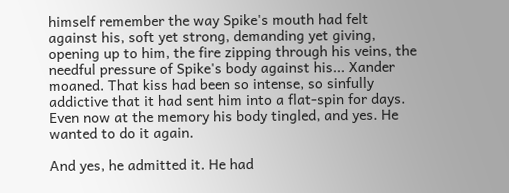himself remember the way Spike's mouth had felt against his, soft yet strong, demanding yet giving, opening up to him, the fire zipping through his veins, the needful pressure of Spike's body against his... Xander moaned. That kiss had been so intense, so sinfully addictive that it had sent him into a flat-spin for days. Even now at the memory his body tingled, and yes. He wanted to do it again.

And yes, he admitted it. He had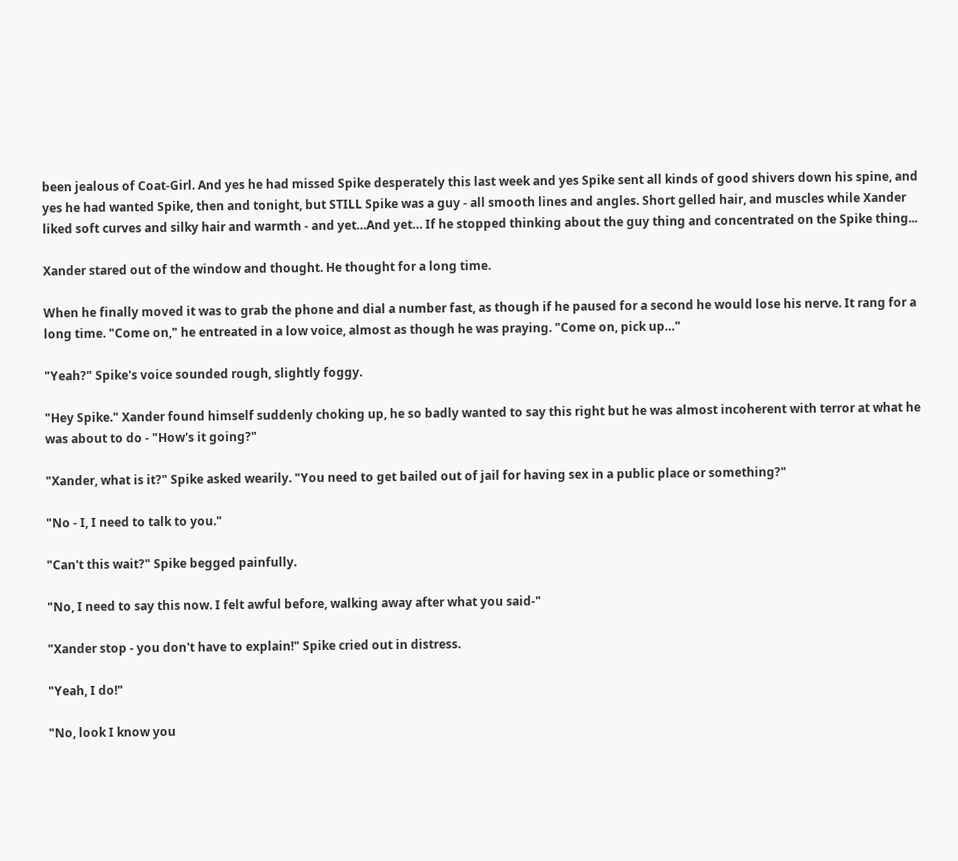been jealous of Coat-Girl. And yes he had missed Spike desperately this last week and yes Spike sent all kinds of good shivers down his spine, and yes he had wanted Spike, then and tonight, but STILL Spike was a guy - all smooth lines and angles. Short gelled hair, and muscles while Xander liked soft curves and silky hair and warmth - and yet…And yet… If he stopped thinking about the guy thing and concentrated on the Spike thing...

Xander stared out of the window and thought. He thought for a long time.

When he finally moved it was to grab the phone and dial a number fast, as though if he paused for a second he would lose his nerve. It rang for a long time. "Come on," he entreated in a low voice, almost as though he was praying. "Come on, pick up…"

"Yeah?" Spike's voice sounded rough, slightly foggy.

"Hey Spike." Xander found himself suddenly choking up, he so badly wanted to say this right but he was almost incoherent with terror at what he was about to do - "How's it going?"

"Xander, what is it?" Spike asked wearily. "You need to get bailed out of jail for having sex in a public place or something?"

"No - I, I need to talk to you."

"Can't this wait?" Spike begged painfully.

"No, I need to say this now. I felt awful before, walking away after what you said-"

"Xander stop - you don't have to explain!" Spike cried out in distress.

"Yeah, I do!"

"No, look I know you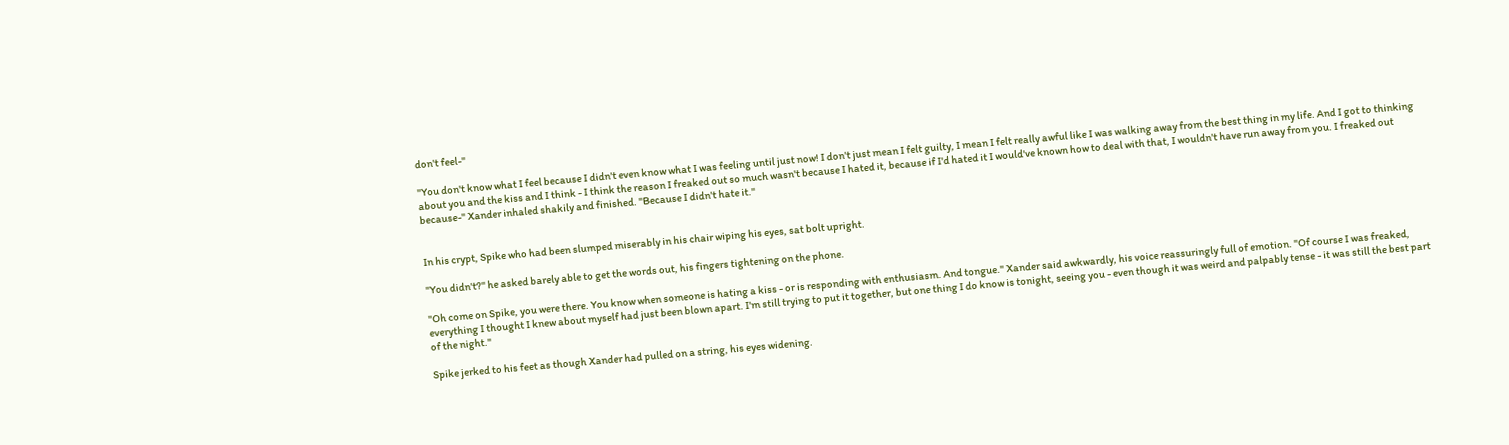don't feel-"

"You don't know what I feel because I didn't even know what I was feeling until just now! I don't just mean I felt guilty, I mean I felt really awful like I was walking away from the best thing in my life. And I got to thinking about you and the kiss and I think - I think the reason I freaked out so much wasn't because I hated it, because if I'd hated it I would've known how to deal with that, I wouldn't have run away from you. I freaked out because-" Xander inhaled shakily and finished. "Because I didn't hate it."


In his crypt, Spike who had been slumped miserably in his chair wiping his eyes, sat bolt upright.

"You didn't?" he asked barely able to get the words out, his fingers tightening on the phone.

"Oh come on Spike, you were there. You know when someone is hating a kiss - or is responding with enthusiasm. And tongue." Xander said awkwardly, his voice reassuringly full of emotion. "Of course I was freaked, everything I thought I knew about myself had just been blown apart. I'm still trying to put it together, but one thing I do know is tonight, seeing you - even though it was weird and palpably tense - it was still the best part of the night."

Spike jerked to his feet as though Xander had pulled on a string, his eyes widening.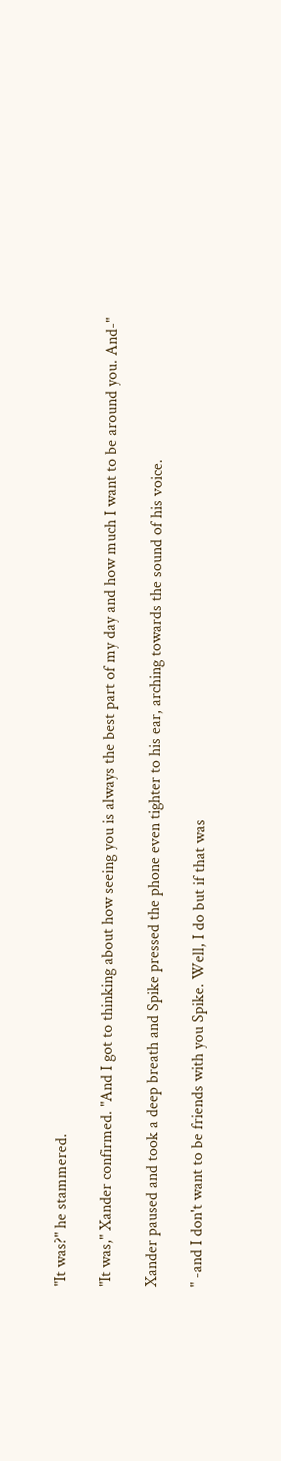"It was?" he stammered.

"It was," Xander confirmed. "And I got to thinking about how seeing you is always the best part of my day and how much I want to be around you. And-"

Xander paused and took a deep breath and Spike pressed the phone even tighter to his ear, arching towards the sound of his voice.

" -and I don't want to be friends with you Spike. Well, I do but if that was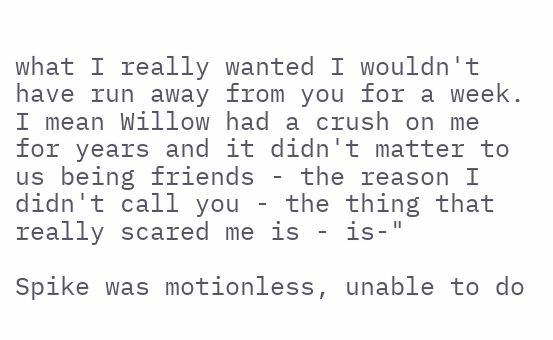what I really wanted I wouldn't have run away from you for a week. I mean Willow had a crush on me for years and it didn't matter to us being friends - the reason I didn't call you - the thing that really scared me is - is-"

Spike was motionless, unable to do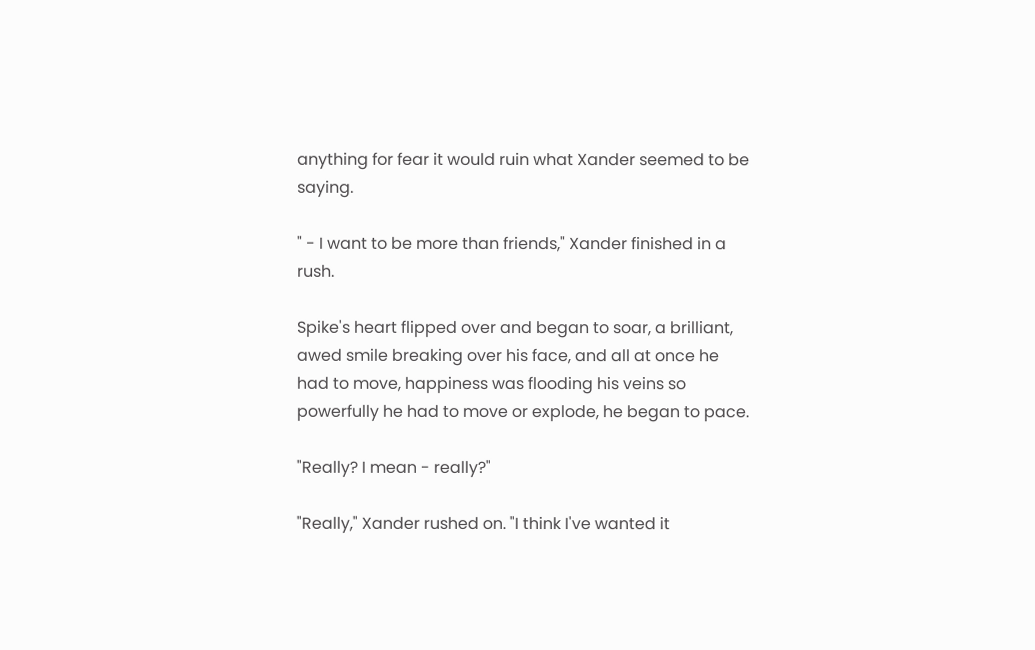anything for fear it would ruin what Xander seemed to be saying.

" - I want to be more than friends," Xander finished in a rush.

Spike's heart flipped over and began to soar, a brilliant, awed smile breaking over his face, and all at once he had to move, happiness was flooding his veins so powerfully he had to move or explode, he began to pace.

"Really? I mean - really?"

"Really," Xander rushed on. "I think I've wanted it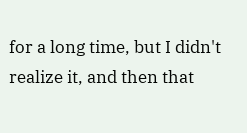for a long time, but I didn't realize it, and then that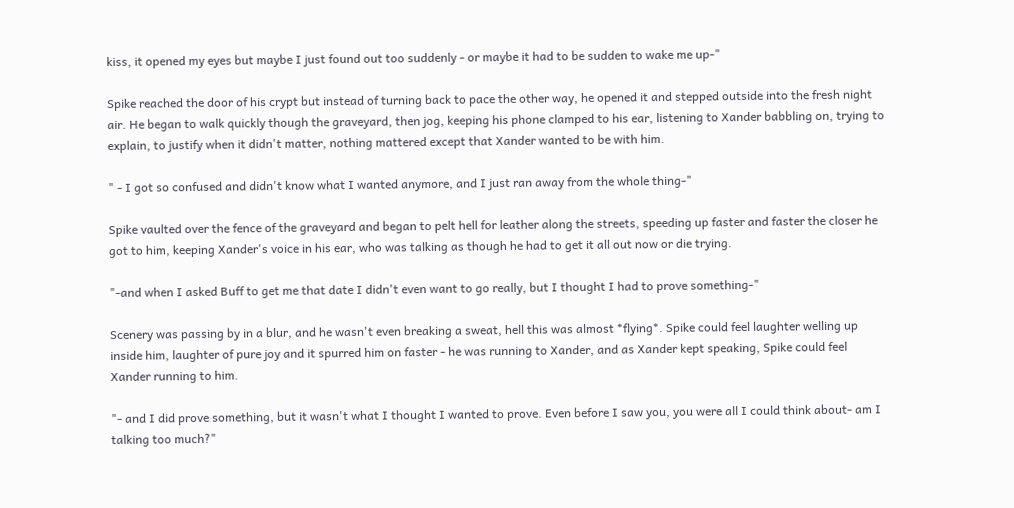kiss, it opened my eyes but maybe I just found out too suddenly - or maybe it had to be sudden to wake me up-"

Spike reached the door of his crypt but instead of turning back to pace the other way, he opened it and stepped outside into the fresh night air. He began to walk quickly though the graveyard, then jog, keeping his phone clamped to his ear, listening to Xander babbling on, trying to explain, to justify when it didn't matter, nothing mattered except that Xander wanted to be with him.

" - I got so confused and didn't know what I wanted anymore, and I just ran away from the whole thing-"

Spike vaulted over the fence of the graveyard and began to pelt hell for leather along the streets, speeding up faster and faster the closer he got to him, keeping Xander's voice in his ear, who was talking as though he had to get it all out now or die trying.

"-and when I asked Buff to get me that date I didn't even want to go really, but I thought I had to prove something-"

Scenery was passing by in a blur, and he wasn't even breaking a sweat, hell this was almost *flying*. Spike could feel laughter welling up inside him, laughter of pure joy and it spurred him on faster - he was running to Xander, and as Xander kept speaking, Spike could feel Xander running to him.

"- and I did prove something, but it wasn't what I thought I wanted to prove. Even before I saw you, you were all I could think about- am I talking too much?"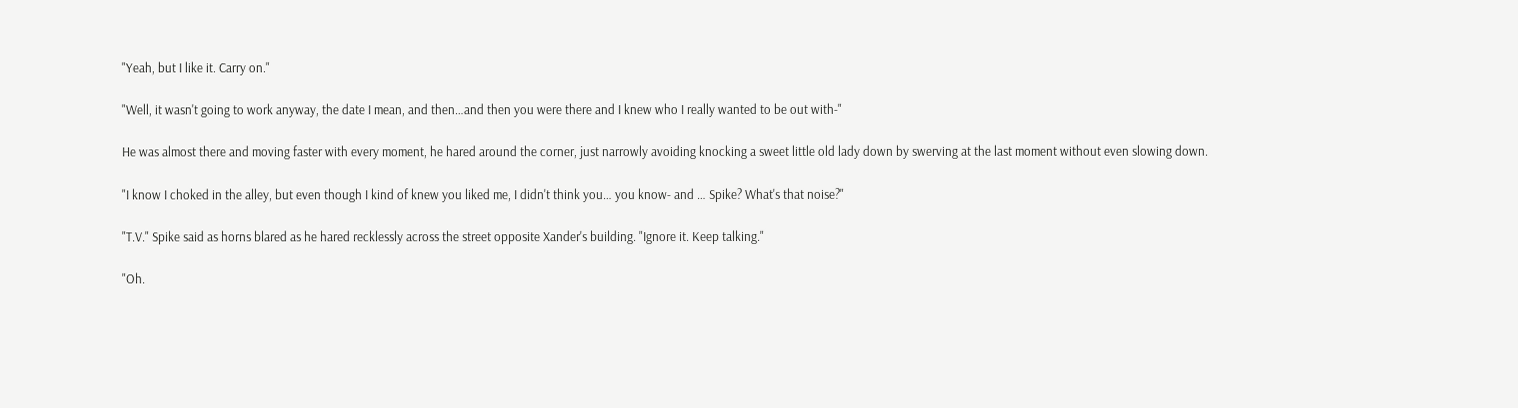"Yeah, but I like it. Carry on."

"Well, it wasn't going to work anyway, the date I mean, and then…and then you were there and I knew who I really wanted to be out with-"

He was almost there and moving faster with every moment, he hared around the corner, just narrowly avoiding knocking a sweet little old lady down by swerving at the last moment without even slowing down.

"I know I choked in the alley, but even though I kind of knew you liked me, I didn't think you… you know- and … Spike? What's that noise?"

"T.V." Spike said as horns blared as he hared recklessly across the street opposite Xander's building. "Ignore it. Keep talking."

"Oh.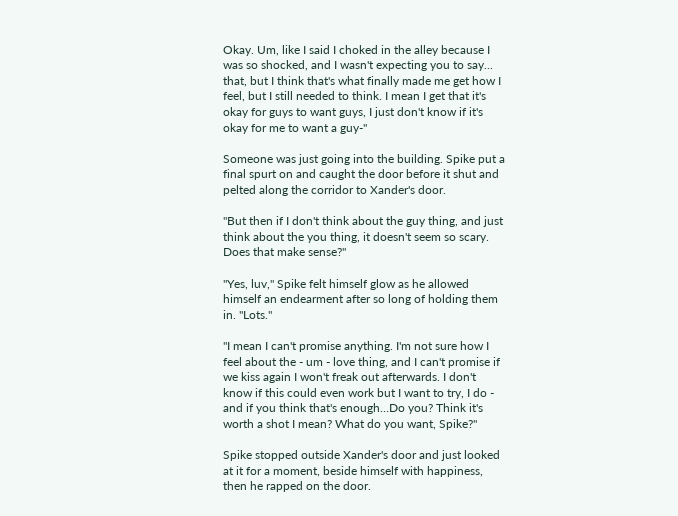Okay. Um, like I said I choked in the alley because I was so shocked, and I wasn't expecting you to say... that, but I think that's what finally made me get how I feel, but I still needed to think. I mean I get that it's okay for guys to want guys, I just don't know if it's okay for me to want a guy-"

Someone was just going into the building. Spike put a final spurt on and caught the door before it shut and pelted along the corridor to Xander's door.

"But then if I don't think about the guy thing, and just think about the you thing, it doesn't seem so scary. Does that make sense?"

"Yes, luv," Spike felt himself glow as he allowed himself an endearment after so long of holding them in. "Lots."

"I mean I can't promise anything. I'm not sure how I feel about the - um - love thing, and I can't promise if we kiss again I won't freak out afterwards. I don't know if this could even work but I want to try, I do - and if you think that's enough…Do you? Think it's worth a shot I mean? What do you want, Spike?"

Spike stopped outside Xander's door and just looked at it for a moment, beside himself with happiness, then he rapped on the door.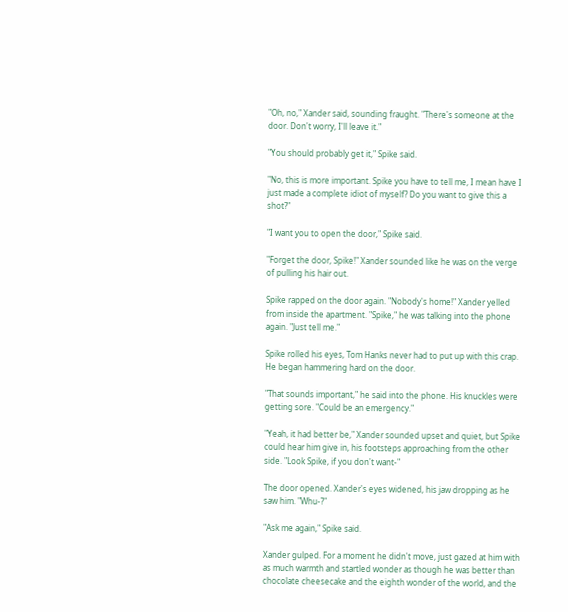"Oh, no," Xander said, sounding fraught. "There's someone at the door. Don't worry, I'll leave it."

"You should probably get it," Spike said.

"No, this is more important. Spike you have to tell me, I mean have I just made a complete idiot of myself? Do you want to give this a shot?"

"I want you to open the door," Spike said.

"Forget the door, Spike!" Xander sounded like he was on the verge of pulling his hair out.

Spike rapped on the door again. "Nobody's home!" Xander yelled from inside the apartment. "Spike," he was talking into the phone again. "Just tell me."

Spike rolled his eyes, Tom Hanks never had to put up with this crap. He began hammering hard on the door.

"That sounds important," he said into the phone. His knuckles were getting sore. "Could be an emergency."

"Yeah, it had better be," Xander sounded upset and quiet, but Spike could hear him give in, his footsteps approaching from the other side. "Look Spike, if you don't want-"

The door opened. Xander's eyes widened, his jaw dropping as he saw him. "Whu-?"

"Ask me again," Spike said.

Xander gulped. For a moment he didn't move, just gazed at him with as much warmth and startled wonder as though he was better than chocolate cheesecake and the eighth wonder of the world, and the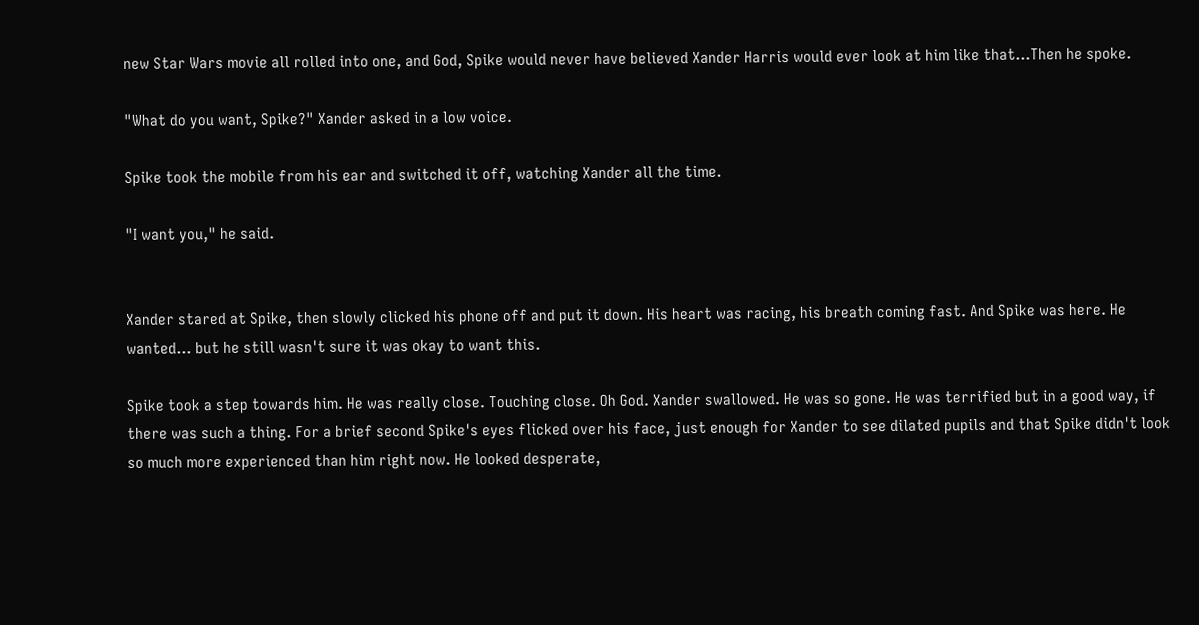new Star Wars movie all rolled into one, and God, Spike would never have believed Xander Harris would ever look at him like that...Then he spoke.

"What do you want, Spike?" Xander asked in a low voice.

Spike took the mobile from his ear and switched it off, watching Xander all the time.

"I want you," he said.


Xander stared at Spike, then slowly clicked his phone off and put it down. His heart was racing, his breath coming fast. And Spike was here. He wanted… but he still wasn't sure it was okay to want this.

Spike took a step towards him. He was really close. Touching close. Oh God. Xander swallowed. He was so gone. He was terrified but in a good way, if there was such a thing. For a brief second Spike's eyes flicked over his face, just enough for Xander to see dilated pupils and that Spike didn't look so much more experienced than him right now. He looked desperate,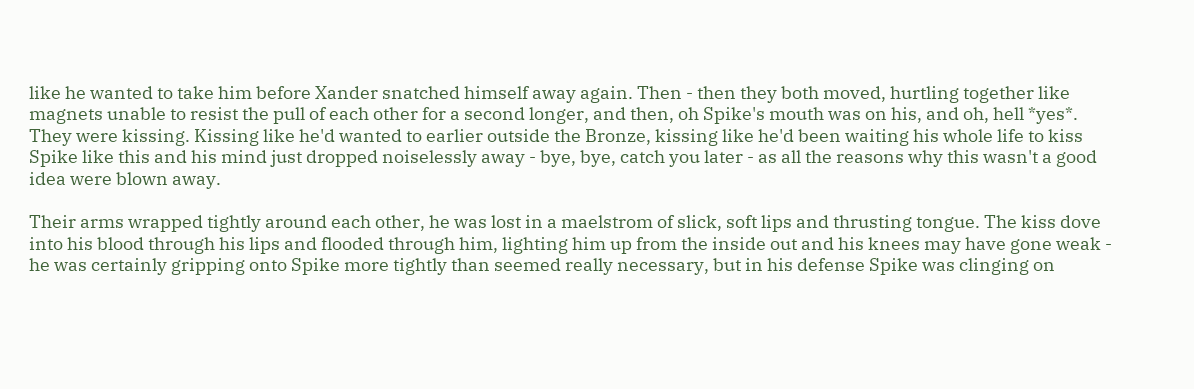like he wanted to take him before Xander snatched himself away again. Then - then they both moved, hurtling together like magnets unable to resist the pull of each other for a second longer, and then, oh Spike's mouth was on his, and oh, hell *yes*. They were kissing. Kissing like he'd wanted to earlier outside the Bronze, kissing like he'd been waiting his whole life to kiss Spike like this and his mind just dropped noiselessly away - bye, bye, catch you later - as all the reasons why this wasn't a good idea were blown away.

Their arms wrapped tightly around each other, he was lost in a maelstrom of slick, soft lips and thrusting tongue. The kiss dove into his blood through his lips and flooded through him, lighting him up from the inside out and his knees may have gone weak - he was certainly gripping onto Spike more tightly than seemed really necessary, but in his defense Spike was clinging on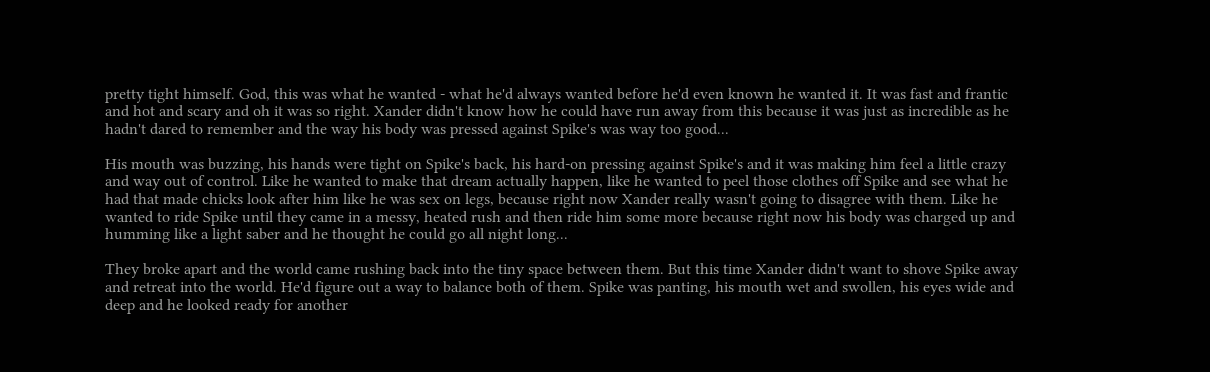pretty tight himself. God, this was what he wanted - what he'd always wanted before he'd even known he wanted it. It was fast and frantic and hot and scary and oh it was so right. Xander didn't know how he could have run away from this because it was just as incredible as he hadn't dared to remember and the way his body was pressed against Spike's was way too good...

His mouth was buzzing, his hands were tight on Spike's back, his hard-on pressing against Spike's and it was making him feel a little crazy and way out of control. Like he wanted to make that dream actually happen, like he wanted to peel those clothes off Spike and see what he had that made chicks look after him like he was sex on legs, because right now Xander really wasn't going to disagree with them. Like he wanted to ride Spike until they came in a messy, heated rush and then ride him some more because right now his body was charged up and humming like a light saber and he thought he could go all night long...

They broke apart and the world came rushing back into the tiny space between them. But this time Xander didn't want to shove Spike away and retreat into the world. He'd figure out a way to balance both of them. Spike was panting, his mouth wet and swollen, his eyes wide and deep and he looked ready for another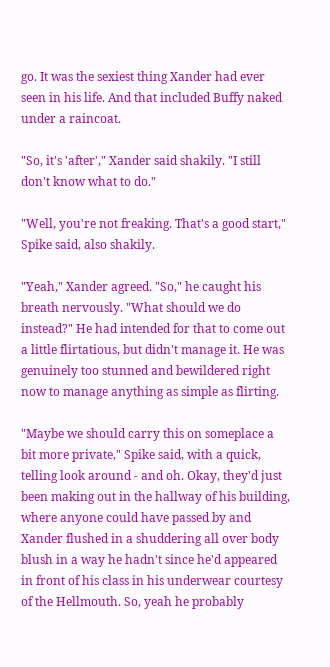go. It was the sexiest thing Xander had ever seen in his life. And that included Buffy naked under a raincoat.

"So, it's 'after'," Xander said shakily. "I still don't know what to do."

"Well, you're not freaking. That's a good start," Spike said, also shakily.

"Yeah," Xander agreed. "So," he caught his breath nervously. "What should we do instead?" He had intended for that to come out a little flirtatious, but didn't manage it. He was genuinely too stunned and bewildered right now to manage anything as simple as flirting.

"Maybe we should carry this on someplace a bit more private," Spike said, with a quick, telling look around - and oh. Okay, they'd just been making out in the hallway of his building, where anyone could have passed by and Xander flushed in a shuddering all over body blush in a way he hadn't since he'd appeared in front of his class in his underwear courtesy of the Hellmouth. So, yeah he probably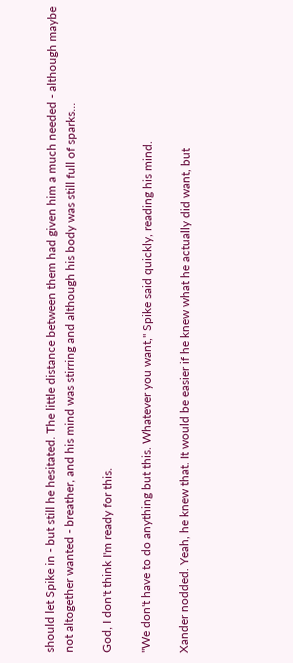should let Spike in - but still he hesitated. The little distance between them had given him a much needed - although maybe not altogether wanted - breather, and his mind was stirring and although his body was still full of sparks...

God, I don't think I'm ready for this.

"We don't have to do anything but this. Whatever you want," Spike said quickly, reading his mind.

Xander nodded. Yeah, he knew that. It would be easier if he knew what he actually did want, but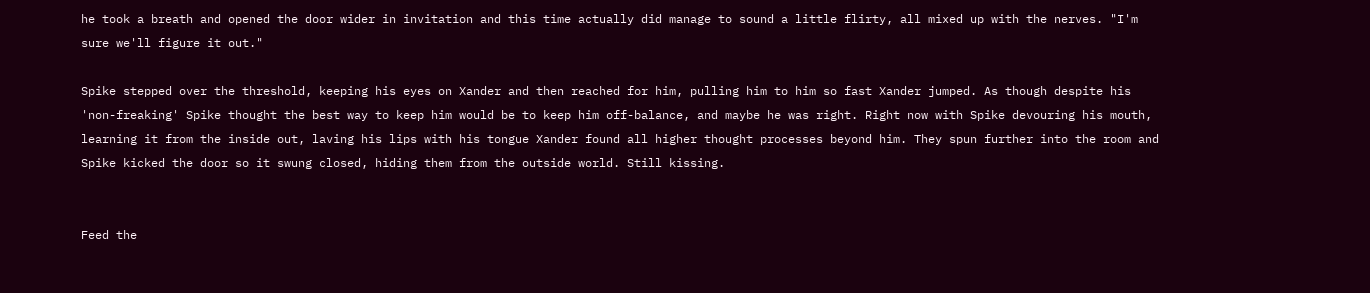he took a breath and opened the door wider in invitation and this time actually did manage to sound a little flirty, all mixed up with the nerves. "I'm sure we'll figure it out."

Spike stepped over the threshold, keeping his eyes on Xander and then reached for him, pulling him to him so fast Xander jumped. As though despite his 'non-freaking' Spike thought the best way to keep him would be to keep him off-balance, and maybe he was right. Right now with Spike devouring his mouth, learning it from the inside out, laving his lips with his tongue Xander found all higher thought processes beyond him. They spun further into the room and Spike kicked the door so it swung closed, hiding them from the outside world. Still kissing.


Feed the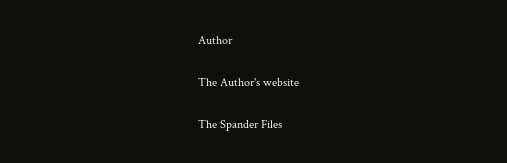Author

The Author's website

The Spander Files